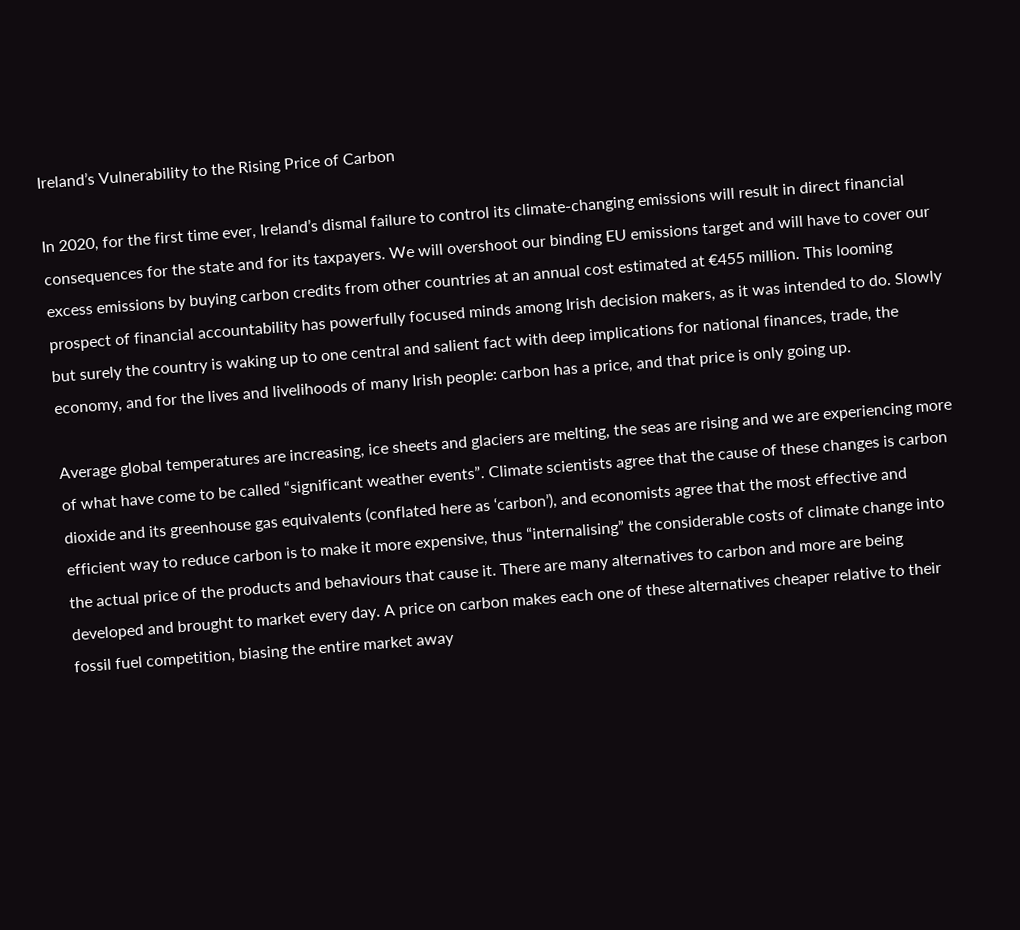Ireland’s Vulnerability to the Rising Price of Carbon

In 2020, for the first time ever, Ireland’s dismal failure to control its climate-changing emissions will result in direct financial consequences for the state and for its taxpayers. We will overshoot our binding EU emissions target and will have to cover our excess emissions by buying carbon credits from other countries at an annual cost estimated at €455 million. This looming prospect of financial accountability has powerfully focused minds among Irish decision makers, as it was intended to do. Slowly but surely the country is waking up to one central and salient fact with deep implications for national finances, trade, the economy, and for the lives and livelihoods of many Irish people: carbon has a price, and that price is only going up.

Average global temperatures are increasing, ice sheets and glaciers are melting, the seas are rising and we are experiencing more of what have come to be called “significant weather events”. Climate scientists agree that the cause of these changes is carbon dioxide and its greenhouse gas equivalents (conflated here as ‘carbon’), and economists agree that the most effective and efficient way to reduce carbon is to make it more expensive, thus “internalising” the considerable costs of climate change into the actual price of the products and behaviours that cause it. There are many alternatives to carbon and more are being developed and brought to market every day. A price on carbon makes each one of these alternatives cheaper relative to their fossil fuel competition, biasing the entire market away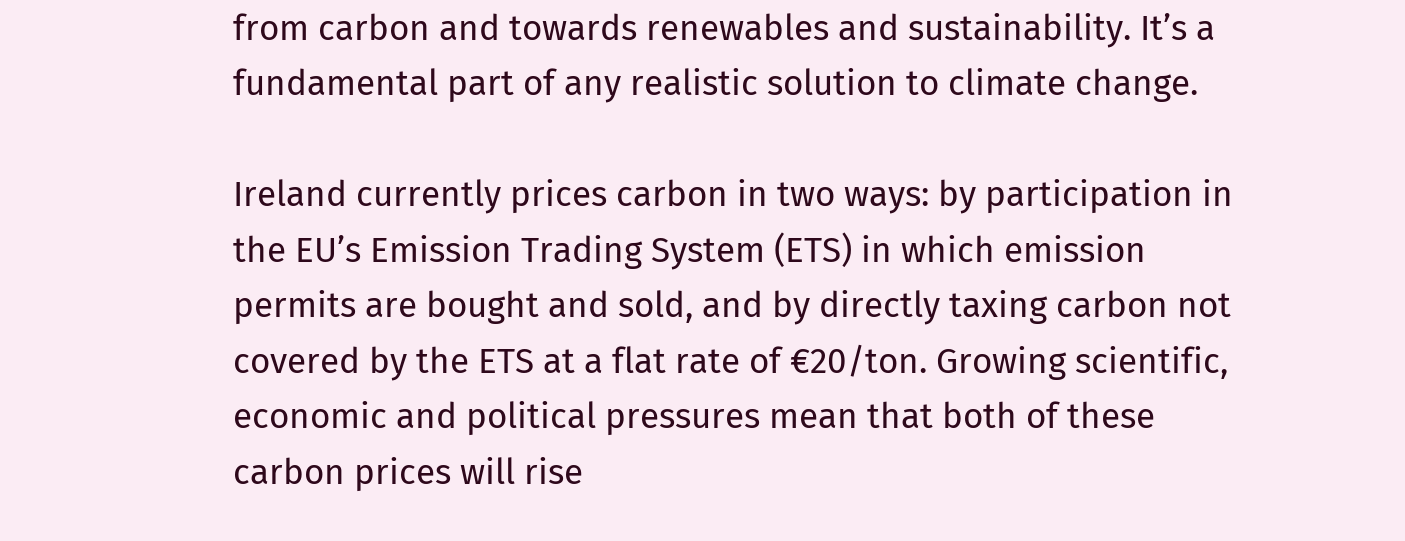from carbon and towards renewables and sustainability. It’s a fundamental part of any realistic solution to climate change.

Ireland currently prices carbon in two ways: by participation in the EU’s Emission Trading System (ETS) in which emission permits are bought and sold, and by directly taxing carbon not covered by the ETS at a flat rate of €20/ton. Growing scientific, economic and political pressures mean that both of these carbon prices will rise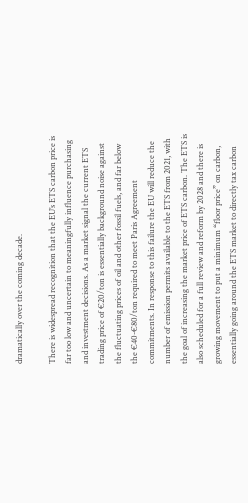dramatically over the coming decade.

There is widespread recognition that the EU’s ETS carbon price is far too low and uncertain to meaningfully influence purchasing and investment decisions. As a market signal the current ETS trading price of €20/ton is essentially background noise against the fluctuating prices of oil and other fossil fuels, and far below the €40-€80/ton required to meet Paris Agreement commitments. In response to this failure the EU will reduce the number of emission permits available to the ETS from 2021, with the goal of increasing the market price of ETS carbon. The ETS is also scheduled for a full review and reform by 2028 and there is growing movement to put a minimum “floor price” on carbon, essentially going around the ETS market to directly tax carbon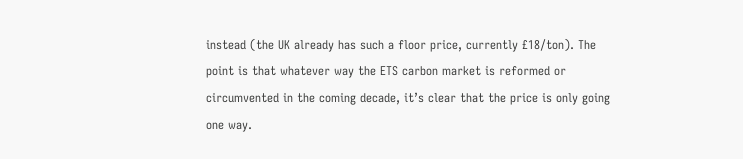instead (the UK already has such a floor price, currently £18/ton). The point is that whatever way the ETS carbon market is reformed or circumvented in the coming decade, it’s clear that the price is only going one way.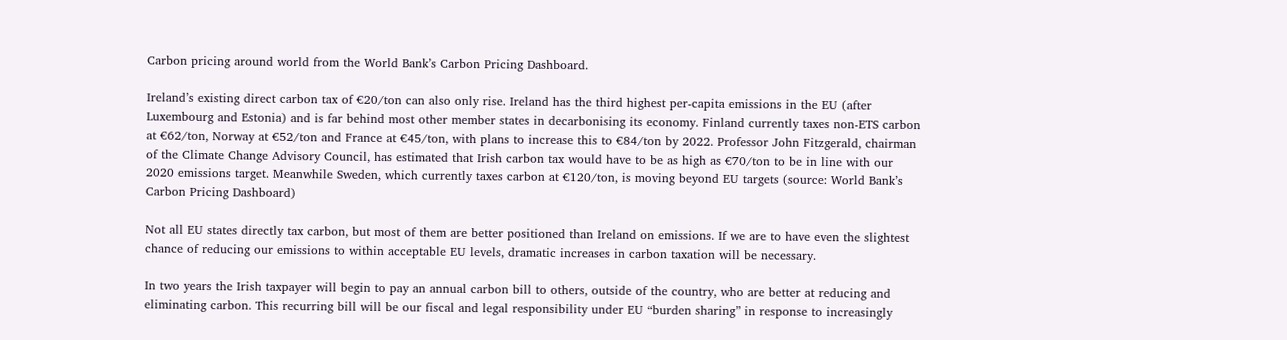Carbon pricing around world from the World Bank’s Carbon Pricing Dashboard.

Ireland’s existing direct carbon tax of €20/ton can also only rise. Ireland has the third highest per-capita emissions in the EU (after Luxembourg and Estonia) and is far behind most other member states in decarbonising its economy. Finland currently taxes non-ETS carbon at €62/ton, Norway at €52/ton and France at €45/ton, with plans to increase this to €84/ton by 2022. Professor John Fitzgerald, chairman of the Climate Change Advisory Council, has estimated that Irish carbon tax would have to be as high as €70/ton to be in line with our 2020 emissions target. Meanwhile Sweden, which currently taxes carbon at €120/ton, is moving beyond EU targets (source: World Bank’s Carbon Pricing Dashboard)

Not all EU states directly tax carbon, but most of them are better positioned than Ireland on emissions. If we are to have even the slightest chance of reducing our emissions to within acceptable EU levels, dramatic increases in carbon taxation will be necessary.

In two years the Irish taxpayer will begin to pay an annual carbon bill to others, outside of the country, who are better at reducing and eliminating carbon. This recurring bill will be our fiscal and legal responsibility under EU “burden sharing” in response to increasingly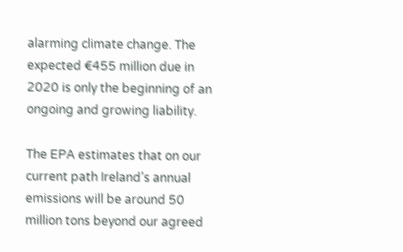alarming climate change. The expected €455 million due in 2020 is only the beginning of an ongoing and growing liability.

The EPA estimates that on our current path Ireland’s annual emissions will be around 50 million tons beyond our agreed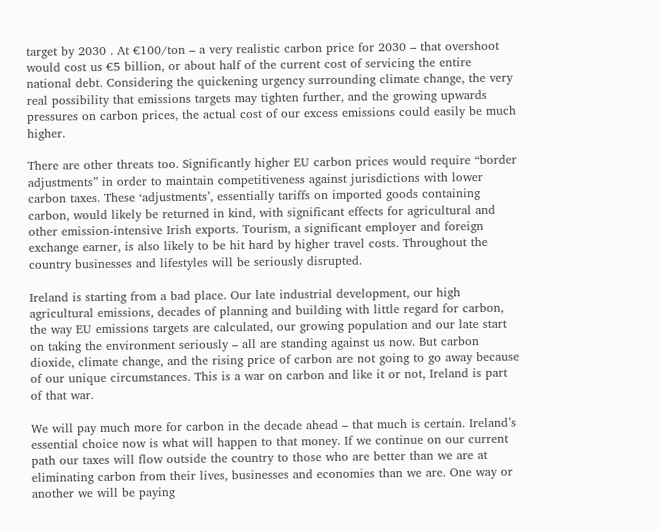target by 2030 . At €100/ton – a very realistic carbon price for 2030 – that overshoot would cost us €5 billion, or about half of the current cost of servicing the entire national debt. Considering the quickening urgency surrounding climate change, the very real possibility that emissions targets may tighten further, and the growing upwards pressures on carbon prices, the actual cost of our excess emissions could easily be much higher.

There are other threats too. Significantly higher EU carbon prices would require “border adjustments” in order to maintain competitiveness against jurisdictions with lower carbon taxes. These ‘adjustments’, essentially tariffs on imported goods containing carbon, would likely be returned in kind, with significant effects for agricultural and other emission-intensive Irish exports. Tourism, a significant employer and foreign exchange earner, is also likely to be hit hard by higher travel costs. Throughout the country businesses and lifestyles will be seriously disrupted.

Ireland is starting from a bad place. Our late industrial development, our high agricultural emissions, decades of planning and building with little regard for carbon, the way EU emissions targets are calculated, our growing population and our late start on taking the environment seriously – all are standing against us now. But carbon dioxide, climate change, and the rising price of carbon are not going to go away because of our unique circumstances. This is a war on carbon and like it or not, Ireland is part of that war.

We will pay much more for carbon in the decade ahead – that much is certain. Ireland’s essential choice now is what will happen to that money. If we continue on our current path our taxes will flow outside the country to those who are better than we are at eliminating carbon from their lives, businesses and economies than we are. One way or another we will be paying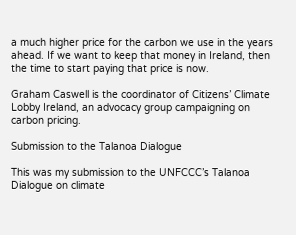a much higher price for the carbon we use in the years ahead. If we want to keep that money in Ireland, then the time to start paying that price is now.

Graham Caswell is the coordinator of Citizens’ Climate Lobby Ireland, an advocacy group campaigning on carbon pricing.

Submission to the Talanoa Dialogue

This was my submission to the UNFCCC’s Talanoa Dialogue on climate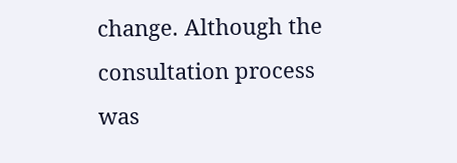change. Although the consultation process was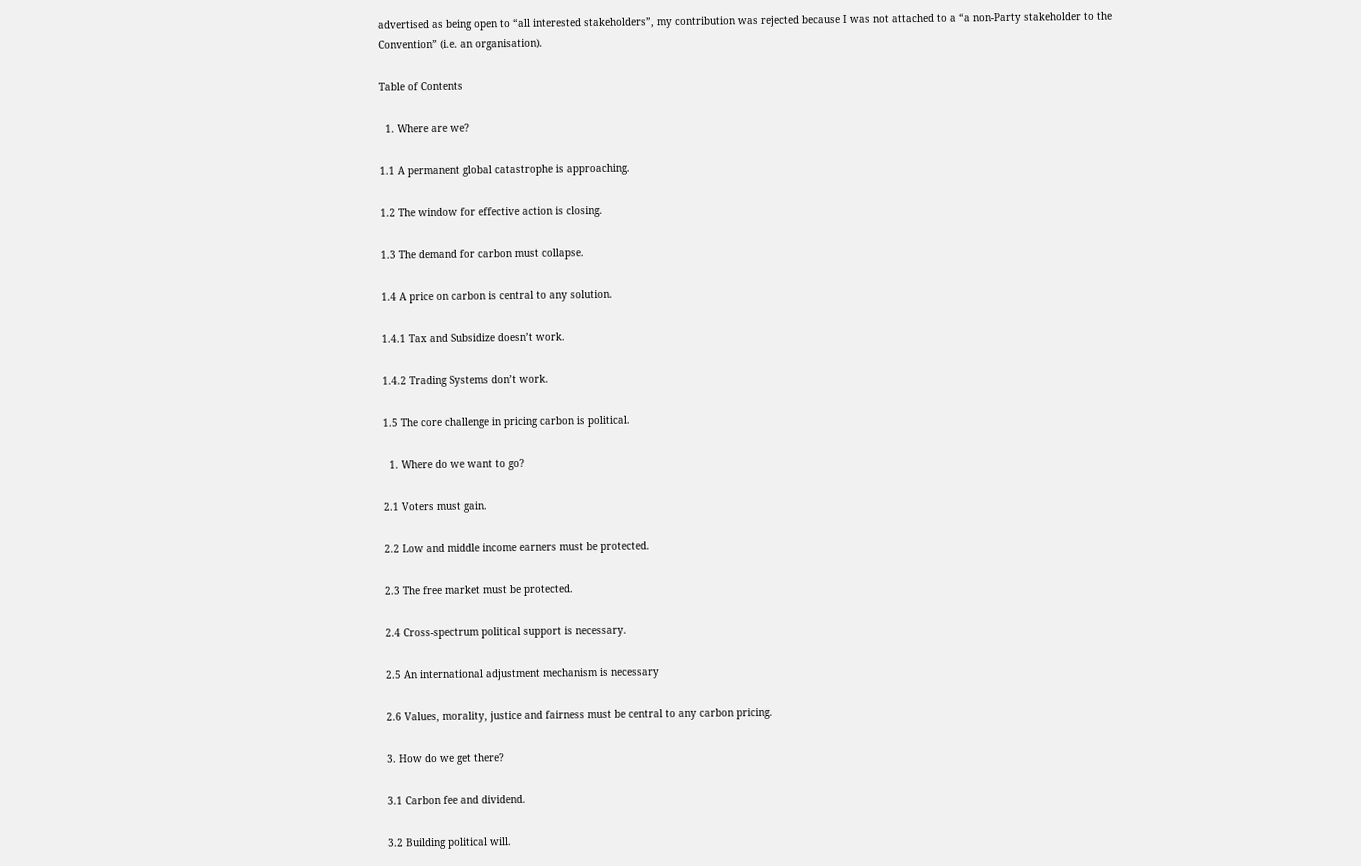advertised as being open to “all interested stakeholders”, my contribution was rejected because I was not attached to a “a non-Party stakeholder to the Convention” (i.e. an organisation).

Table of Contents

  1. Where are we?

1.1 A permanent global catastrophe is approaching.

1.2 The window for effective action is closing.

1.3 The demand for carbon must collapse.

1.4 A price on carbon is central to any solution.

1.4.1 Tax and Subsidize doesn’t work.

1.4.2 Trading Systems don’t work.

1.5 The core challenge in pricing carbon is political.

  1. Where do we want to go?

2.1 Voters must gain.

2.2 Low and middle income earners must be protected.

2.3 The free market must be protected.

2.4 Cross-spectrum political support is necessary.

2.5 An international adjustment mechanism is necessary

2.6 Values, morality, justice and fairness must be central to any carbon pricing.

3. How do we get there?

3.1 Carbon fee and dividend.

3.2 Building political will.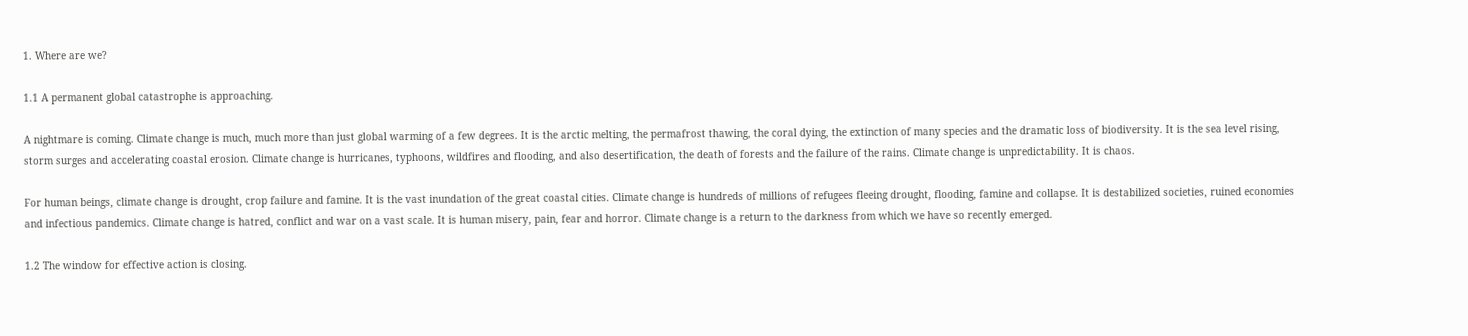1. Where are we?

1.1 A permanent global catastrophe is approaching.

A nightmare is coming. Climate change is much, much more than just global warming of a few degrees. It is the arctic melting, the permafrost thawing, the coral dying, the extinction of many species and the dramatic loss of biodiversity. It is the sea level rising, storm surges and accelerating coastal erosion. Climate change is hurricanes, typhoons, wildfires and flooding, and also desertification, the death of forests and the failure of the rains. Climate change is unpredictability. It is chaos.

For human beings, climate change is drought, crop failure and famine. It is the vast inundation of the great coastal cities. Climate change is hundreds of millions of refugees fleeing drought, flooding, famine and collapse. It is destabilized societies, ruined economies and infectious pandemics. Climate change is hatred, conflict and war on a vast scale. It is human misery, pain, fear and horror. Climate change is a return to the darkness from which we have so recently emerged.

1.2 The window for effective action is closing.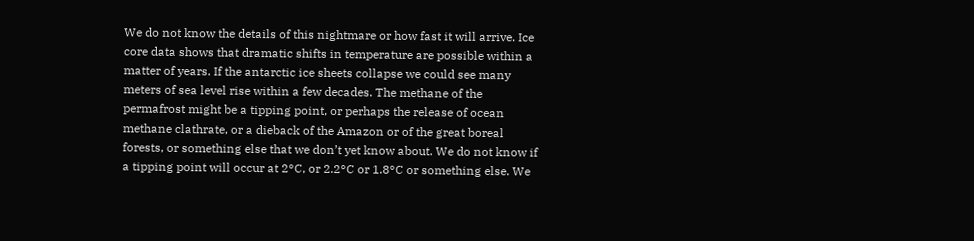We do not know the details of this nightmare or how fast it will arrive. Ice core data shows that dramatic shifts in temperature are possible within a matter of years. If the antarctic ice sheets collapse we could see many meters of sea level rise within a few decades. The methane of the permafrost might be a tipping point, or perhaps the release of ocean methane clathrate, or a dieback of the Amazon or of the great boreal forests, or something else that we don’t yet know about. We do not know if a tipping point will occur at 2°C, or 2.2°C or 1.8°C or something else. We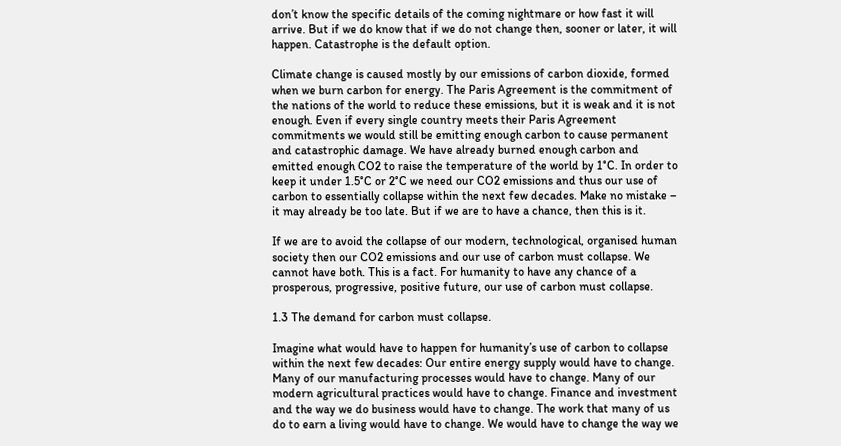don’t know the specific details of the coming nightmare or how fast it will arrive. But if we do know that if we do not change then, sooner or later, it will happen. Catastrophe is the default option.

Climate change is caused mostly by our emissions of carbon dioxide, formed when we burn carbon for energy. The Paris Agreement is the commitment of the nations of the world to reduce these emissions, but it is weak and it is not enough. Even if every single country meets their Paris Agreement commitments we would still be emitting enough carbon to cause permanent and catastrophic damage. We have already burned enough carbon and emitted enough CO2 to raise the temperature of the world by 1°C. In order to keep it under 1.5°C or 2°C we need our CO2 emissions and thus our use of carbon to essentially collapse within the next few decades. Make no mistake – it may already be too late. But if we are to have a chance, then this is it.

If we are to avoid the collapse of our modern, technological, organised human society then our CO2 emissions and our use of carbon must collapse. We cannot have both. This is a fact. For humanity to have any chance of a prosperous, progressive, positive future, our use of carbon must collapse.

1.3 The demand for carbon must collapse.

Imagine what would have to happen for humanity’s use of carbon to collapse within the next few decades: Our entire energy supply would have to change. Many of our manufacturing processes would have to change. Many of our modern agricultural practices would have to change. Finance and investment and the way we do business would have to change. The work that many of us do to earn a living would have to change. We would have to change the way we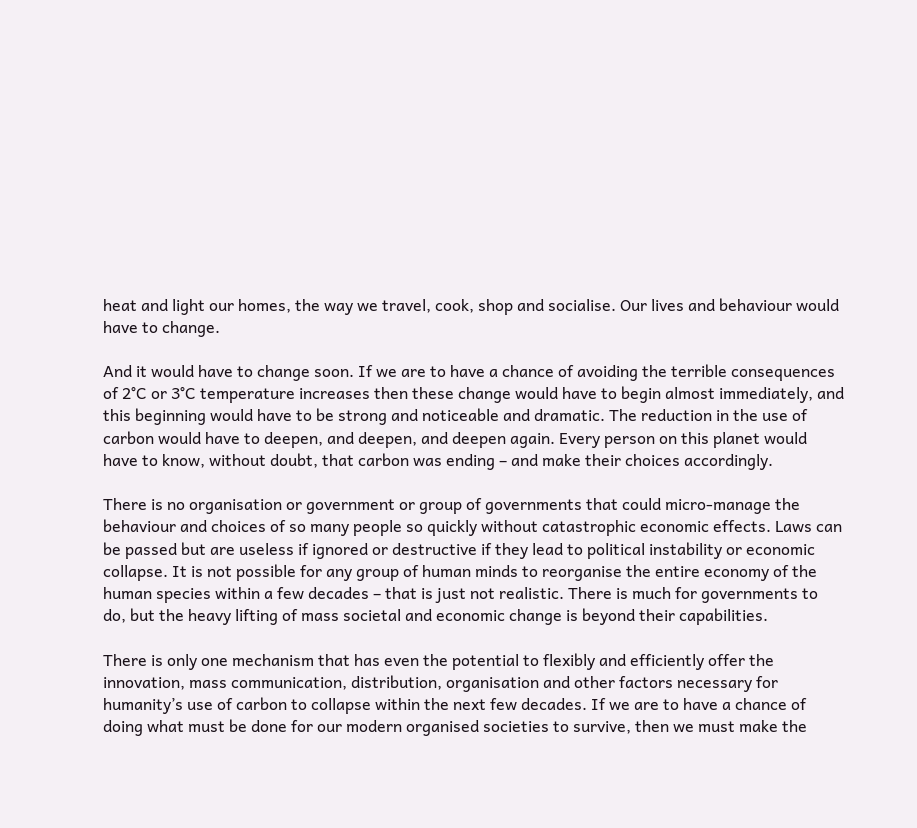heat and light our homes, the way we travel, cook, shop and socialise. Our lives and behaviour would have to change.

And it would have to change soon. If we are to have a chance of avoiding the terrible consequences of 2°C or 3°C temperature increases then these change would have to begin almost immediately, and this beginning would have to be strong and noticeable and dramatic. The reduction in the use of carbon would have to deepen, and deepen, and deepen again. Every person on this planet would have to know, without doubt, that carbon was ending – and make their choices accordingly.

There is no organisation or government or group of governments that could micro-manage the behaviour and choices of so many people so quickly without catastrophic economic effects. Laws can be passed but are useless if ignored or destructive if they lead to political instability or economic collapse. It is not possible for any group of human minds to reorganise the entire economy of the human species within a few decades – that is just not realistic. There is much for governments to do, but the heavy lifting of mass societal and economic change is beyond their capabilities.

There is only one mechanism that has even the potential to flexibly and efficiently offer the innovation, mass communication, distribution, organisation and other factors necessary for humanity’s use of carbon to collapse within the next few decades. If we are to have a chance of doing what must be done for our modern organised societies to survive, then we must make the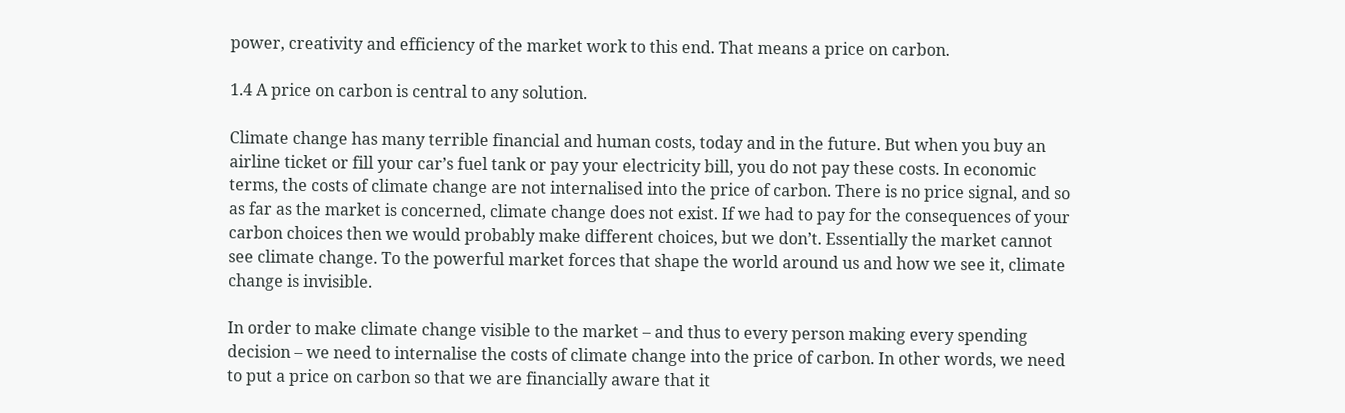power, creativity and efficiency of the market work to this end. That means a price on carbon.

1.4 A price on carbon is central to any solution.

Climate change has many terrible financial and human costs, today and in the future. But when you buy an airline ticket or fill your car’s fuel tank or pay your electricity bill, you do not pay these costs. In economic terms, the costs of climate change are not internalised into the price of carbon. There is no price signal, and so as far as the market is concerned, climate change does not exist. If we had to pay for the consequences of your carbon choices then we would probably make different choices, but we don’t. Essentially the market cannot see climate change. To the powerful market forces that shape the world around us and how we see it, climate change is invisible.

In order to make climate change visible to the market – and thus to every person making every spending decision – we need to internalise the costs of climate change into the price of carbon. In other words, we need to put a price on carbon so that we are financially aware that it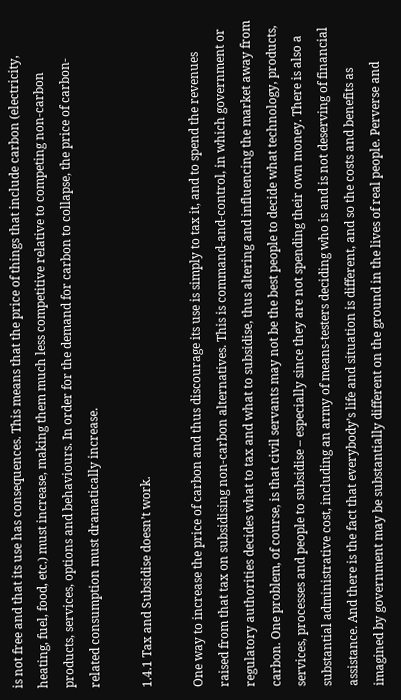is not free and that its use has consequences. This means that the price of things that include carbon (electricity, heating, fuel, food, etc.) must increase, making them much less competitive relative to competing non-carbon products, services, options and behaviours. In order for the demand for carbon to collapse, the price of carbon-related consumption must dramatically increase.

1.4.1 Tax and Subsidise doesn’t work.

One way to increase the price of carbon and thus discourage its use is simply to tax it, and to spend the revenues raised from that tax on subsidising non-carbon alternatives. This is command-and-control, in which government or regulatory authorities decides what to tax and what to subsidise, thus altering and influencing the market away from carbon. One problem, of course, is that civil servants may not be the best people to decide what technology, products, services, processes and people to subsidise – especially since they are not spending their own money. There is also a substantial administrative cost, including an army of means-testers deciding who is and is not deserving of financial assistance. And there is the fact that everybody’s life and situation is different, and so the costs and benefits as imagined by government may be substantially different on the ground in the lives of real people. Perverse and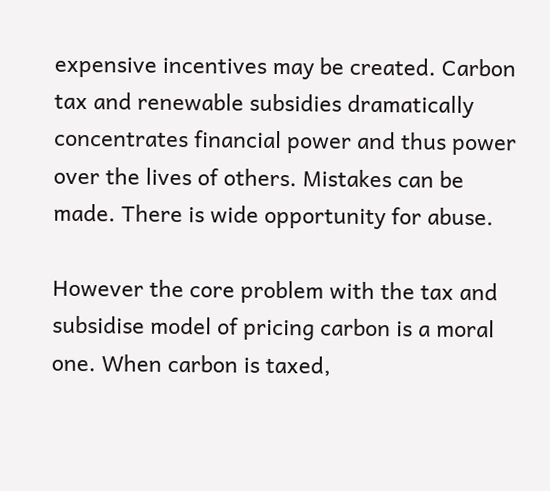expensive incentives may be created. Carbon tax and renewable subsidies dramatically concentrates financial power and thus power over the lives of others. Mistakes can be made. There is wide opportunity for abuse.

However the core problem with the tax and subsidise model of pricing carbon is a moral one. When carbon is taxed,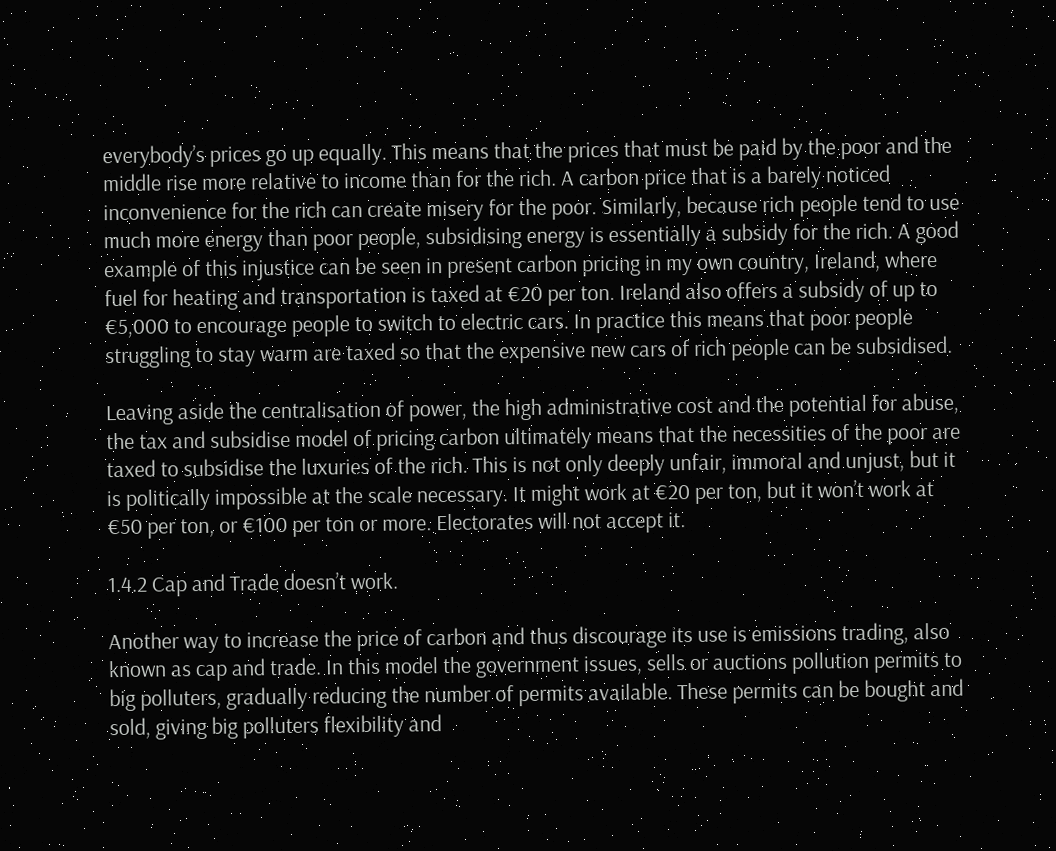everybody’s prices go up equally. This means that the prices that must be paid by the poor and the middle rise more relative to income than for the rich. A carbon price that is a barely noticed inconvenience for the rich can create misery for the poor. Similarly, because rich people tend to use much more energy than poor people, subsidising energy is essentially a subsidy for the rich. A good example of this injustice can be seen in present carbon pricing in my own country, Ireland, where fuel for heating and transportation is taxed at €20 per ton. Ireland also offers a subsidy of up to €5,000 to encourage people to switch to electric cars. In practice this means that poor people struggling to stay warm are taxed so that the expensive new cars of rich people can be subsidised.

Leaving aside the centralisation of power, the high administrative cost and the potential for abuse, the tax and subsidise model of pricing carbon ultimately means that the necessities of the poor are taxed to subsidise the luxuries of the rich. This is not only deeply unfair, immoral and unjust, but it is politically impossible at the scale necessary. It might work at €20 per ton, but it won’t work at €50 per ton, or €100 per ton or more. Electorates will not accept it.

1.4.2 Cap and Trade doesn’t work.

Another way to increase the price of carbon and thus discourage its use is emissions trading, also known as cap and trade. In this model the government issues, sells or auctions pollution permits to big polluters, gradually reducing the number of permits available. These permits can be bought and sold, giving big polluters flexibility and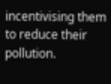incentivising them to reduce their pollution.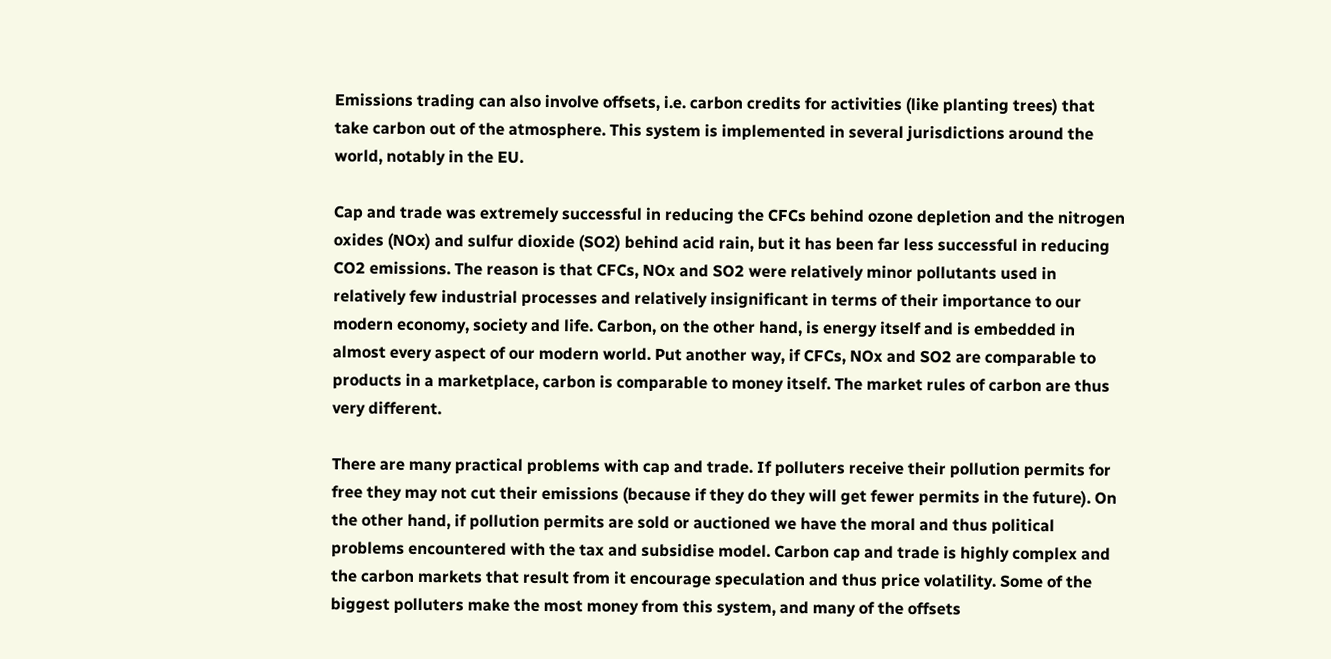Emissions trading can also involve offsets, i.e. carbon credits for activities (like planting trees) that take carbon out of the atmosphere. This system is implemented in several jurisdictions around the world, notably in the EU.

Cap and trade was extremely successful in reducing the CFCs behind ozone depletion and the nitrogen oxides (NOx) and sulfur dioxide (SO2) behind acid rain, but it has been far less successful in reducing CO2 emissions. The reason is that CFCs, NOx and SO2 were relatively minor pollutants used in relatively few industrial processes and relatively insignificant in terms of their importance to our modern economy, society and life. Carbon, on the other hand, is energy itself and is embedded in almost every aspect of our modern world. Put another way, if CFCs, NOx and SO2 are comparable to products in a marketplace, carbon is comparable to money itself. The market rules of carbon are thus very different.

There are many practical problems with cap and trade. If polluters receive their pollution permits for free they may not cut their emissions (because if they do they will get fewer permits in the future). On the other hand, if pollution permits are sold or auctioned we have the moral and thus political problems encountered with the tax and subsidise model. Carbon cap and trade is highly complex and the carbon markets that result from it encourage speculation and thus price volatility. Some of the biggest polluters make the most money from this system, and many of the offsets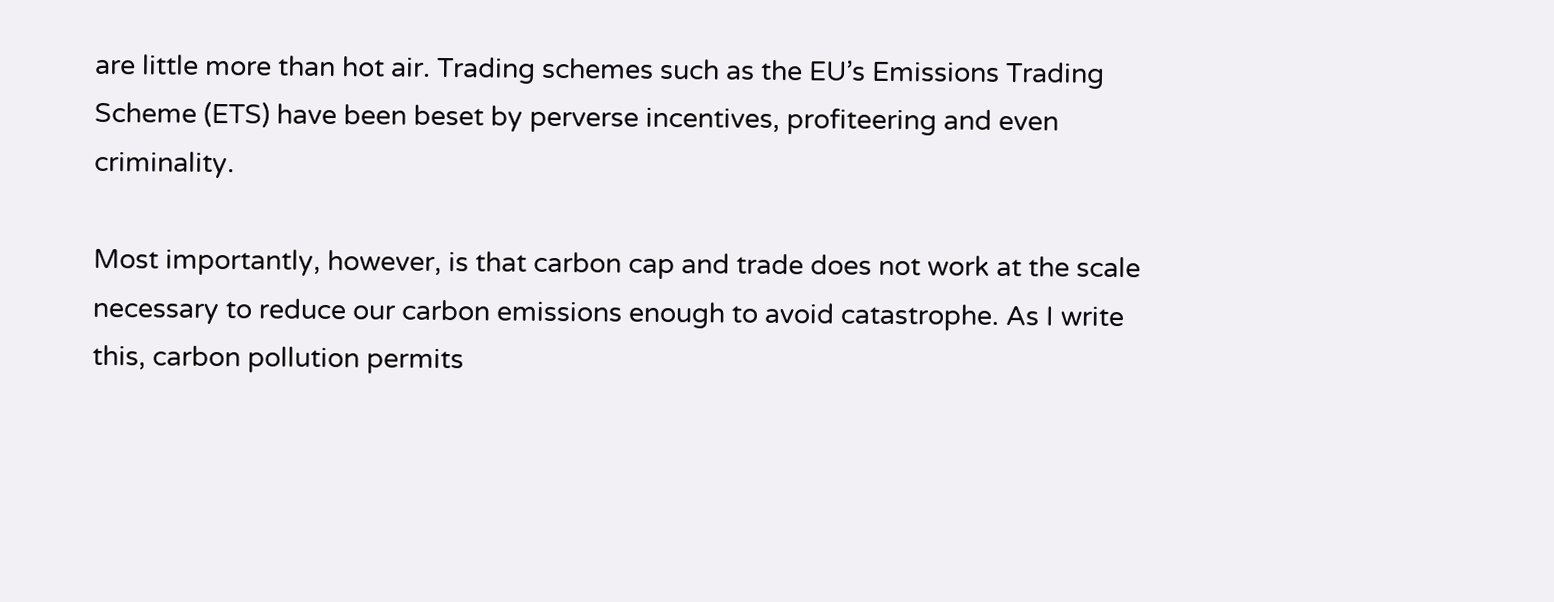are little more than hot air. Trading schemes such as the EU’s Emissions Trading Scheme (ETS) have been beset by perverse incentives, profiteering and even criminality.

Most importantly, however, is that carbon cap and trade does not work at the scale necessary to reduce our carbon emissions enough to avoid catastrophe. As I write this, carbon pollution permits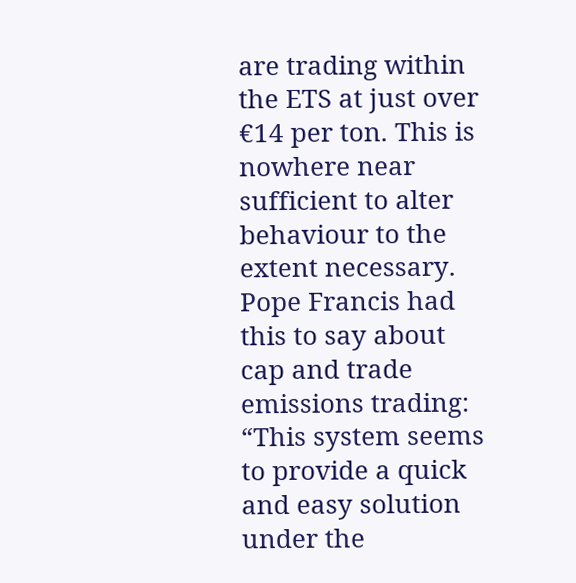are trading within the ETS at just over €14 per ton. This is nowhere near sufficient to alter behaviour to the extent necessary. Pope Francis had this to say about cap and trade emissions trading: “This system seems to provide a quick and easy solution under the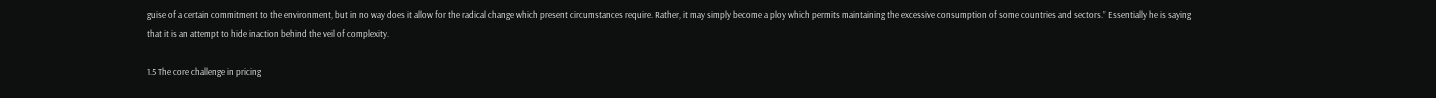guise of a certain commitment to the environment, but in no way does it allow for the radical change which present circumstances require. Rather, it may simply become a ploy which permits maintaining the excessive consumption of some countries and sectors.” Essentially he is saying that it is an attempt to hide inaction behind the veil of complexity.

1.5 The core challenge in pricing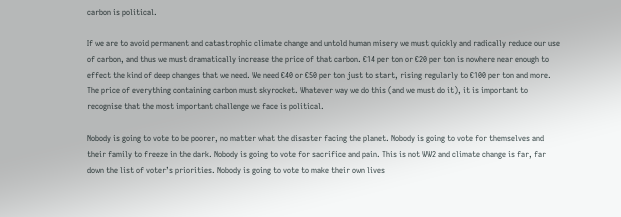carbon is political.

If we are to avoid permanent and catastrophic climate change and untold human misery we must quickly and radically reduce our use of carbon, and thus we must dramatically increase the price of that carbon. €14 per ton or €20 per ton is nowhere near enough to effect the kind of deep changes that we need. We need €40 or €50 per ton just to start, rising regularly to €100 per ton and more. The price of everything containing carbon must skyrocket. Whatever way we do this (and we must do it), it is important to recognise that the most important challenge we face is political.

Nobody is going to vote to be poorer, no matter what the disaster facing the planet. Nobody is going to vote for themselves and their family to freeze in the dark. Nobody is going to vote for sacrifice and pain. This is not WW2 and climate change is far, far down the list of voter’s priorities. Nobody is going to vote to make their own lives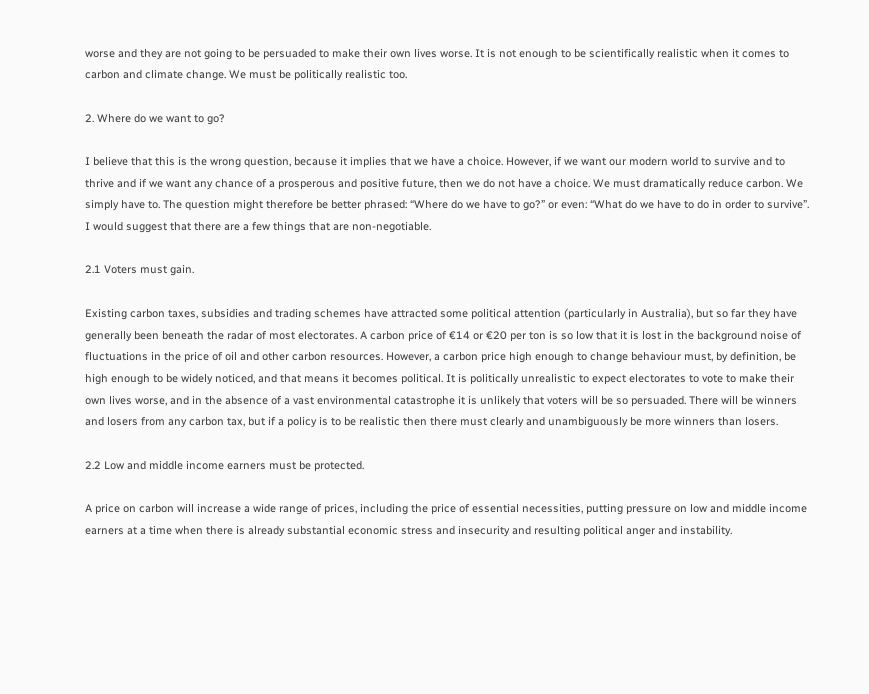worse and they are not going to be persuaded to make their own lives worse. It is not enough to be scientifically realistic when it comes to carbon and climate change. We must be politically realistic too.

2. Where do we want to go?

I believe that this is the wrong question, because it implies that we have a choice. However, if we want our modern world to survive and to thrive and if we want any chance of a prosperous and positive future, then we do not have a choice. We must dramatically reduce carbon. We simply have to. The question might therefore be better phrased: “Where do we have to go?” or even: “What do we have to do in order to survive”. I would suggest that there are a few things that are non-negotiable.

2.1 Voters must gain.

Existing carbon taxes, subsidies and trading schemes have attracted some political attention (particularly in Australia), but so far they have generally been beneath the radar of most electorates. A carbon price of €14 or €20 per ton is so low that it is lost in the background noise of fluctuations in the price of oil and other carbon resources. However, a carbon price high enough to change behaviour must, by definition, be high enough to be widely noticed, and that means it becomes political. It is politically unrealistic to expect electorates to vote to make their own lives worse, and in the absence of a vast environmental catastrophe it is unlikely that voters will be so persuaded. There will be winners and losers from any carbon tax, but if a policy is to be realistic then there must clearly and unambiguously be more winners than losers.

2.2 Low and middle income earners must be protected.

A price on carbon will increase a wide range of prices, including the price of essential necessities, putting pressure on low and middle income earners at a time when there is already substantial economic stress and insecurity and resulting political anger and instability.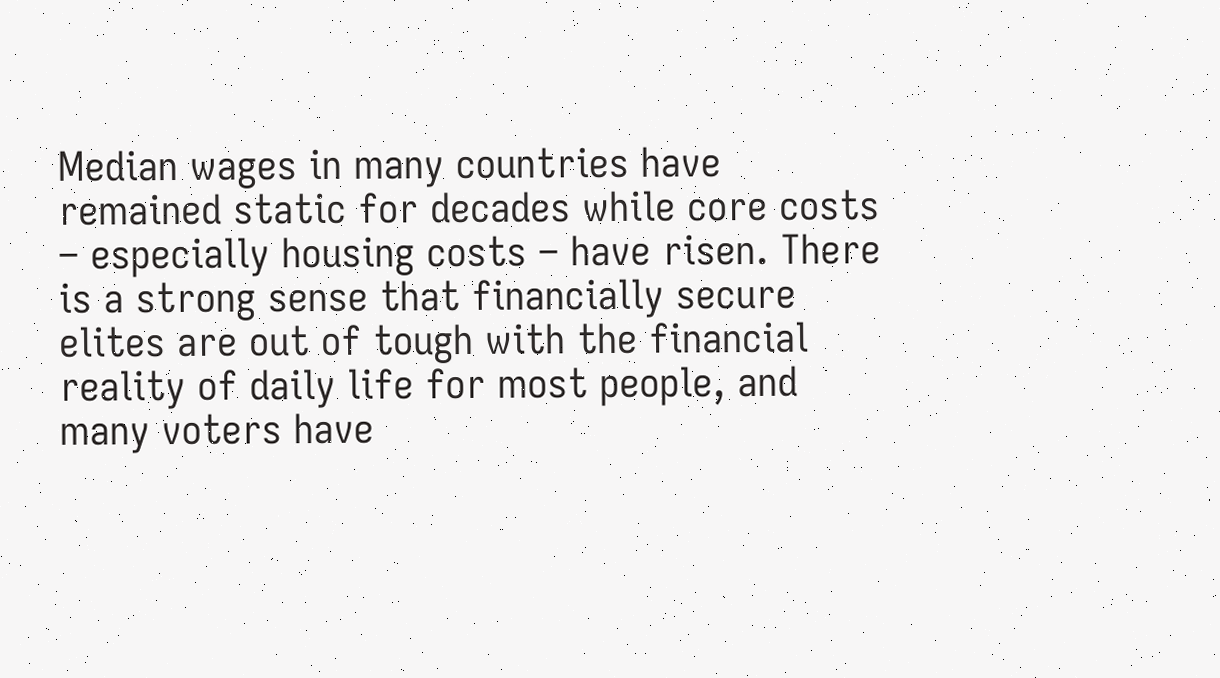Median wages in many countries have remained static for decades while core costs – especially housing costs – have risen. There is a strong sense that financially secure elites are out of tough with the financial reality of daily life for most people, and many voters have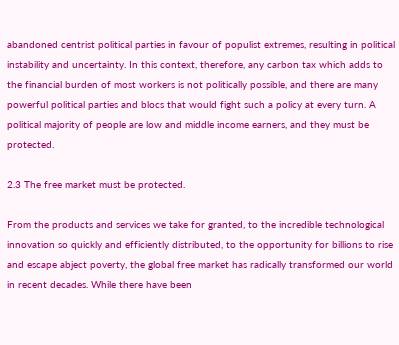abandoned centrist political parties in favour of populist extremes, resulting in political instability and uncertainty. In this context, therefore, any carbon tax which adds to the financial burden of most workers is not politically possible, and there are many powerful political parties and blocs that would fight such a policy at every turn. A political majority of people are low and middle income earners, and they must be protected.

2.3 The free market must be protected.

From the products and services we take for granted, to the incredible technological innovation so quickly and efficiently distributed, to the opportunity for billions to rise and escape abject poverty, the global free market has radically transformed our world in recent decades. While there have been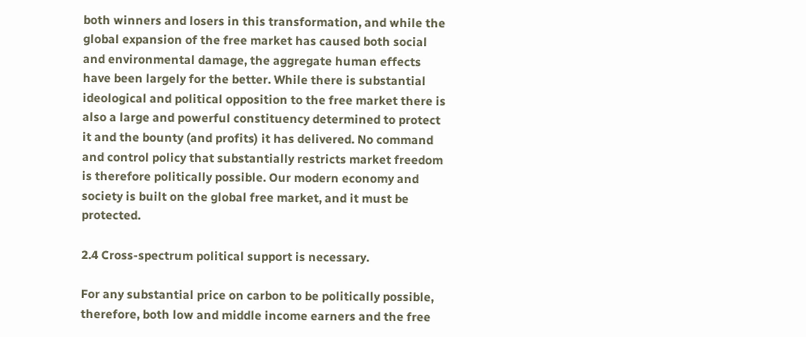both winners and losers in this transformation, and while the global expansion of the free market has caused both social and environmental damage, the aggregate human effects have been largely for the better. While there is substantial ideological and political opposition to the free market there is also a large and powerful constituency determined to protect it and the bounty (and profits) it has delivered. No command and control policy that substantially restricts market freedom is therefore politically possible. Our modern economy and society is built on the global free market, and it must be protected.

2.4 Cross-spectrum political support is necessary.

For any substantial price on carbon to be politically possible, therefore, both low and middle income earners and the free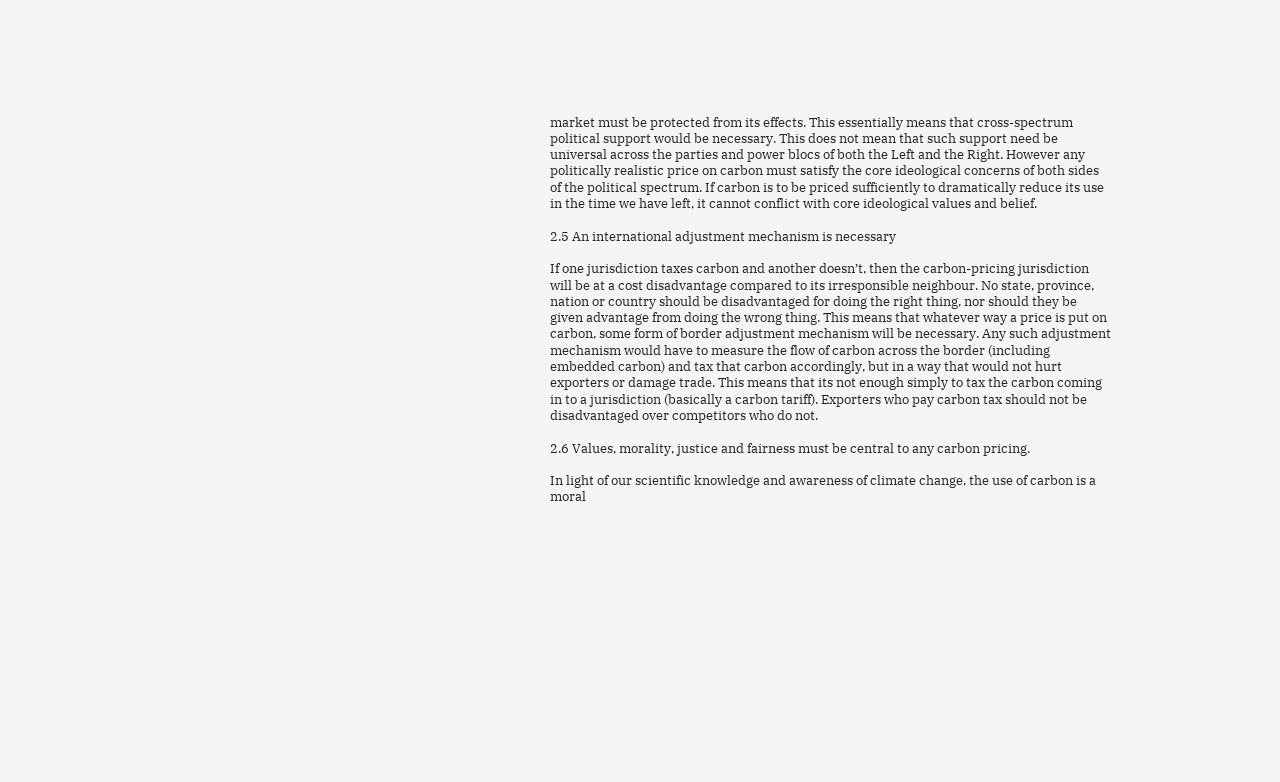market must be protected from its effects. This essentially means that cross-spectrum political support would be necessary. This does not mean that such support need be universal across the parties and power blocs of both the Left and the Right. However any politically realistic price on carbon must satisfy the core ideological concerns of both sides of the political spectrum. If carbon is to be priced sufficiently to dramatically reduce its use in the time we have left, it cannot conflict with core ideological values and belief.

2.5 An international adjustment mechanism is necessary

If one jurisdiction taxes carbon and another doesn’t, then the carbon-pricing jurisdiction will be at a cost disadvantage compared to its irresponsible neighbour. No state, province, nation or country should be disadvantaged for doing the right thing, nor should they be given advantage from doing the wrong thing. This means that whatever way a price is put on carbon, some form of border adjustment mechanism will be necessary. Any such adjustment mechanism would have to measure the flow of carbon across the border (including embedded carbon) and tax that carbon accordingly, but in a way that would not hurt exporters or damage trade. This means that its not enough simply to tax the carbon coming in to a jurisdiction (basically a carbon tariff). Exporters who pay carbon tax should not be disadvantaged over competitors who do not.

2.6 Values, morality, justice and fairness must be central to any carbon pricing.

In light of our scientific knowledge and awareness of climate change, the use of carbon is a moral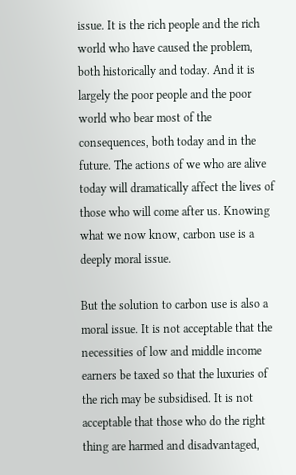issue. It is the rich people and the rich world who have caused the problem, both historically and today. And it is largely the poor people and the poor world who bear most of the consequences, both today and in the future. The actions of we who are alive today will dramatically affect the lives of those who will come after us. Knowing what we now know, carbon use is a deeply moral issue.

But the solution to carbon use is also a moral issue. It is not acceptable that the necessities of low and middle income earners be taxed so that the luxuries of the rich may be subsidised. It is not acceptable that those who do the right thing are harmed and disadvantaged,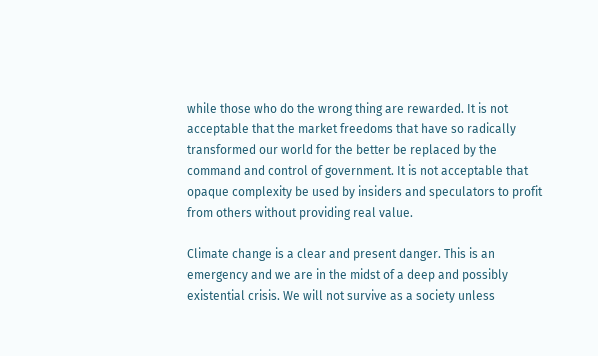while those who do the wrong thing are rewarded. It is not acceptable that the market freedoms that have so radically transformed our world for the better be replaced by the command and control of government. It is not acceptable that opaque complexity be used by insiders and speculators to profit from others without providing real value.

Climate change is a clear and present danger. This is an emergency and we are in the midst of a deep and possibly existential crisis. We will not survive as a society unless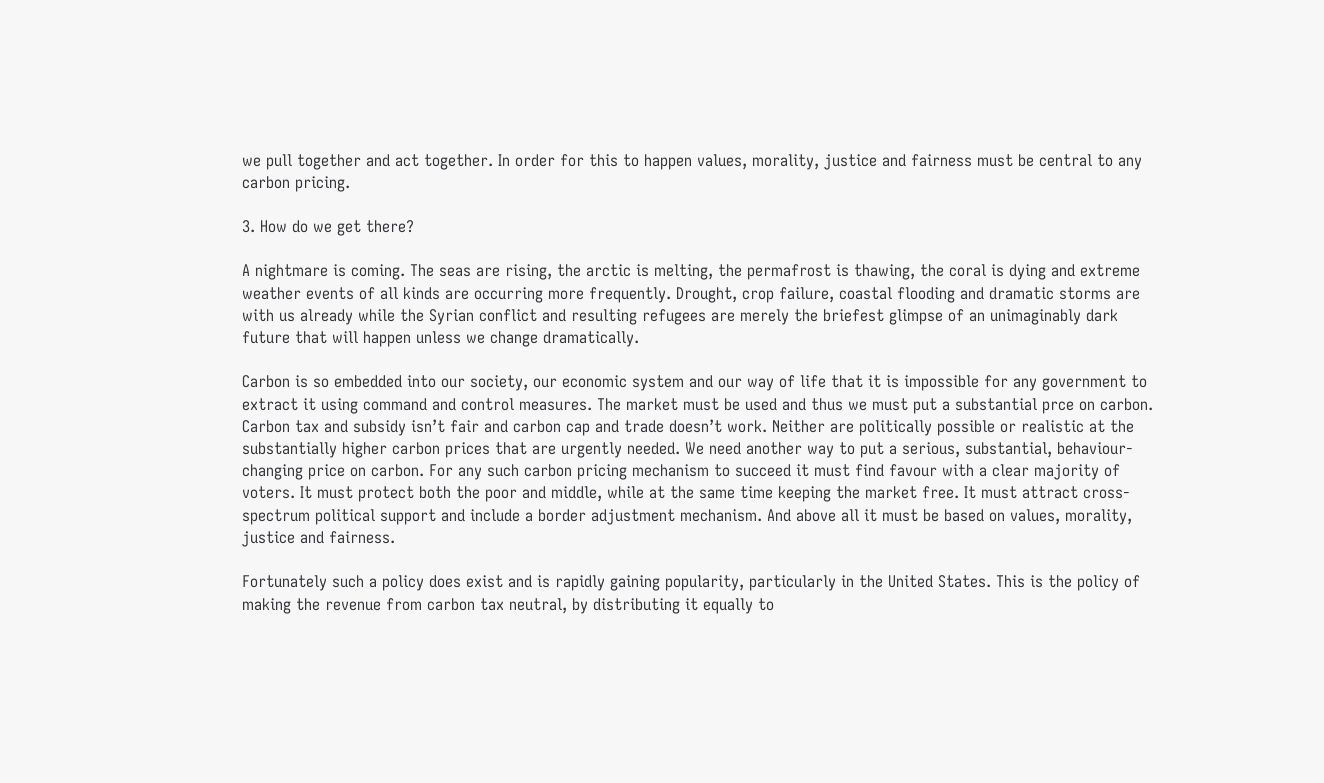we pull together and act together. In order for this to happen values, morality, justice and fairness must be central to any carbon pricing.

3. How do we get there?

A nightmare is coming. The seas are rising, the arctic is melting, the permafrost is thawing, the coral is dying and extreme weather events of all kinds are occurring more frequently. Drought, crop failure, coastal flooding and dramatic storms are with us already while the Syrian conflict and resulting refugees are merely the briefest glimpse of an unimaginably dark future that will happen unless we change dramatically.

Carbon is so embedded into our society, our economic system and our way of life that it is impossible for any government to extract it using command and control measures. The market must be used and thus we must put a substantial prce on carbon. Carbon tax and subsidy isn’t fair and carbon cap and trade doesn’t work. Neither are politically possible or realistic at the substantially higher carbon prices that are urgently needed. We need another way to put a serious, substantial, behaviour-changing price on carbon. For any such carbon pricing mechanism to succeed it must find favour with a clear majority of voters. It must protect both the poor and middle, while at the same time keeping the market free. It must attract cross-spectrum political support and include a border adjustment mechanism. And above all it must be based on values, morality, justice and fairness.

Fortunately such a policy does exist and is rapidly gaining popularity, particularly in the United States. This is the policy of making the revenue from carbon tax neutral, by distributing it equally to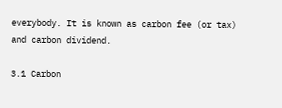everybody. It is known as carbon fee (or tax) and carbon dividend.

3.1 Carbon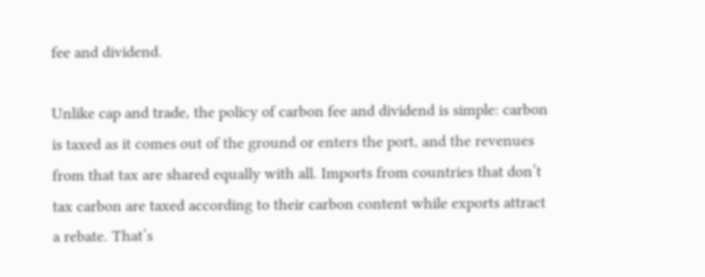fee and dividend.

Unlike cap and trade, the policy of carbon fee and dividend is simple: carbon is taxed as it comes out of the ground or enters the port, and the revenues from that tax are shared equally with all. Imports from countries that don’t tax carbon are taxed according to their carbon content while exports attract a rebate. That’s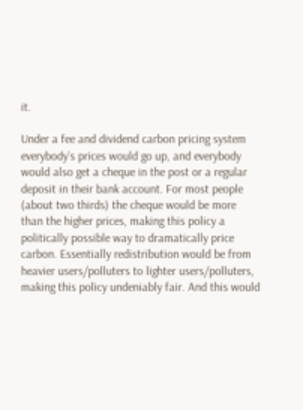it.

Under a fee and dividend carbon pricing system everybody’s prices would go up, and everybody would also get a cheque in the post or a regular deposit in their bank account. For most people (about two thirds) the cheque would be more than the higher prices, making this policy a politically possible way to dramatically price carbon. Essentially redistribution would be from heavier users/polluters to lighter users/polluters, making this policy undeniably fair. And this would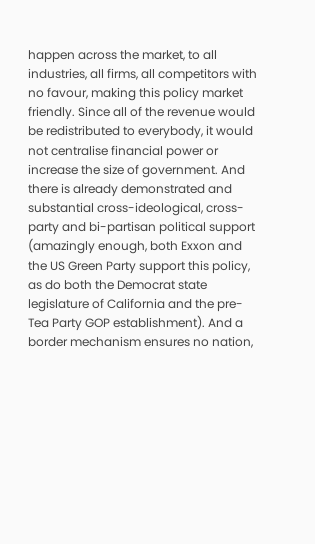happen across the market, to all industries, all firms, all competitors with no favour, making this policy market friendly. Since all of the revenue would be redistributed to everybody, it would not centralise financial power or increase the size of government. And there is already demonstrated and substantial cross-ideological, cross-party and bi-partisan political support (amazingly enough, both Exxon and the US Green Party support this policy, as do both the Democrat state legislature of California and the pre-Tea Party GOP establishment). And a border mechanism ensures no nation,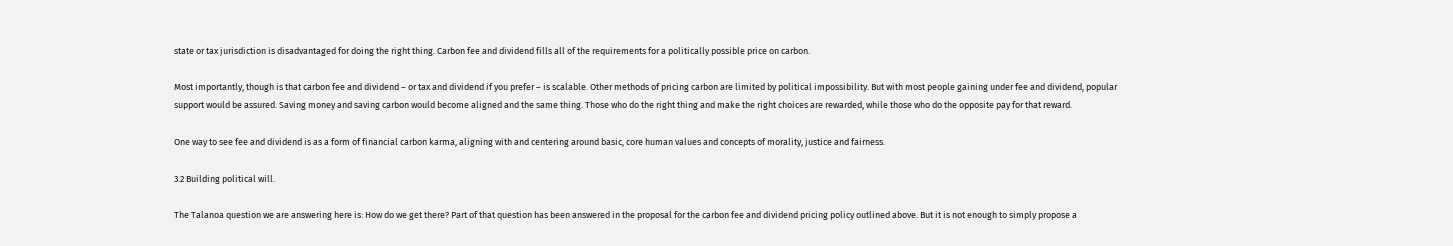state or tax jurisdiction is disadvantaged for doing the right thing. Carbon fee and dividend fills all of the requirements for a politically possible price on carbon.

Most importantly, though is that carbon fee and dividend – or tax and dividend if you prefer – is scalable. Other methods of pricing carbon are limited by political impossibility. But with most people gaining under fee and dividend, popular support would be assured. Saving money and saving carbon would become aligned and the same thing. Those who do the right thing and make the right choices are rewarded, while those who do the opposite pay for that reward.

One way to see fee and dividend is as a form of financial carbon karma, aligning with and centering around basic, core human values and concepts of morality, justice and fairness.

3.2 Building political will.

The Talanoa question we are answering here is: How do we get there? Part of that question has been answered in the proposal for the carbon fee and dividend pricing policy outlined above. But it is not enough to simply propose a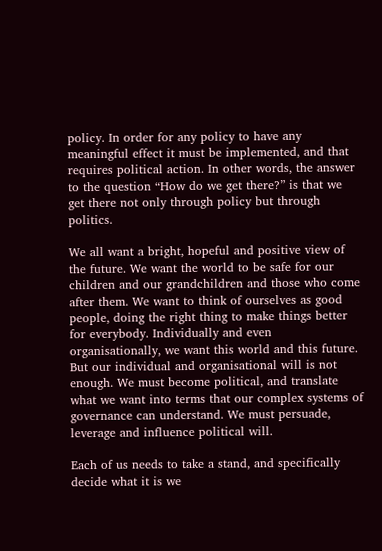policy. In order for any policy to have any meaningful effect it must be implemented, and that requires political action. In other words, the answer to the question “How do we get there?” is that we get there not only through policy but through politics.

We all want a bright, hopeful and positive view of the future. We want the world to be safe for our children and our grandchildren and those who come after them. We want to think of ourselves as good people, doing the right thing to make things better for everybody. Individually and even organisationally, we want this world and this future. But our individual and organisational will is not enough. We must become political, and translate what we want into terms that our complex systems of governance can understand. We must persuade, leverage and influence political will.

Each of us needs to take a stand, and specifically decide what it is we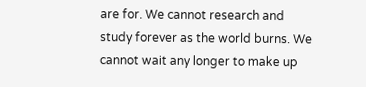are for. We cannot research and study forever as the world burns. We cannot wait any longer to make up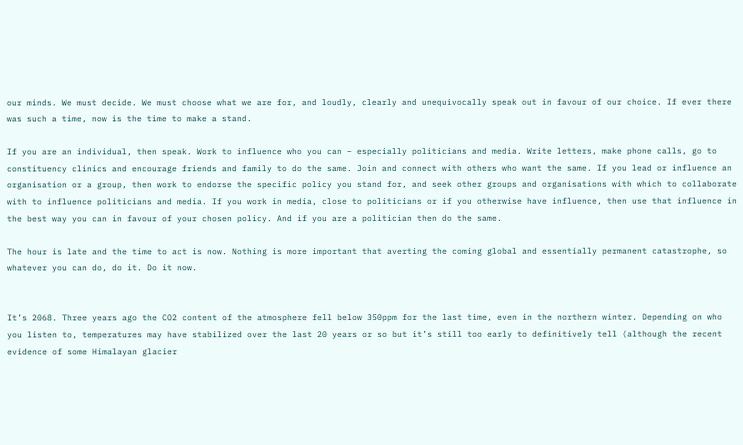our minds. We must decide. We must choose what we are for, and loudly, clearly and unequivocally speak out in favour of our choice. If ever there was such a time, now is the time to make a stand.

If you are an individual, then speak. Work to influence who you can – especially politicians and media. Write letters, make phone calls, go to constituency clinics and encourage friends and family to do the same. Join and connect with others who want the same. If you lead or influence an organisation or a group, then work to endorse the specific policy you stand for, and seek other groups and organisations with which to collaborate with to influence politicians and media. If you work in media, close to politicians or if you otherwise have influence, then use that influence in the best way you can in favour of your chosen policy. And if you are a politician then do the same.

The hour is late and the time to act is now. Nothing is more important that averting the coming global and essentially permanent catastrophe, so whatever you can do, do it. Do it now.


It’s 2068. Three years ago the CO2 content of the atmosphere fell below 350ppm for the last time, even in the northern winter. Depending on who you listen to, temperatures may have stabilized over the last 20 years or so but it’s still too early to definitively tell (although the recent evidence of some Himalayan glacier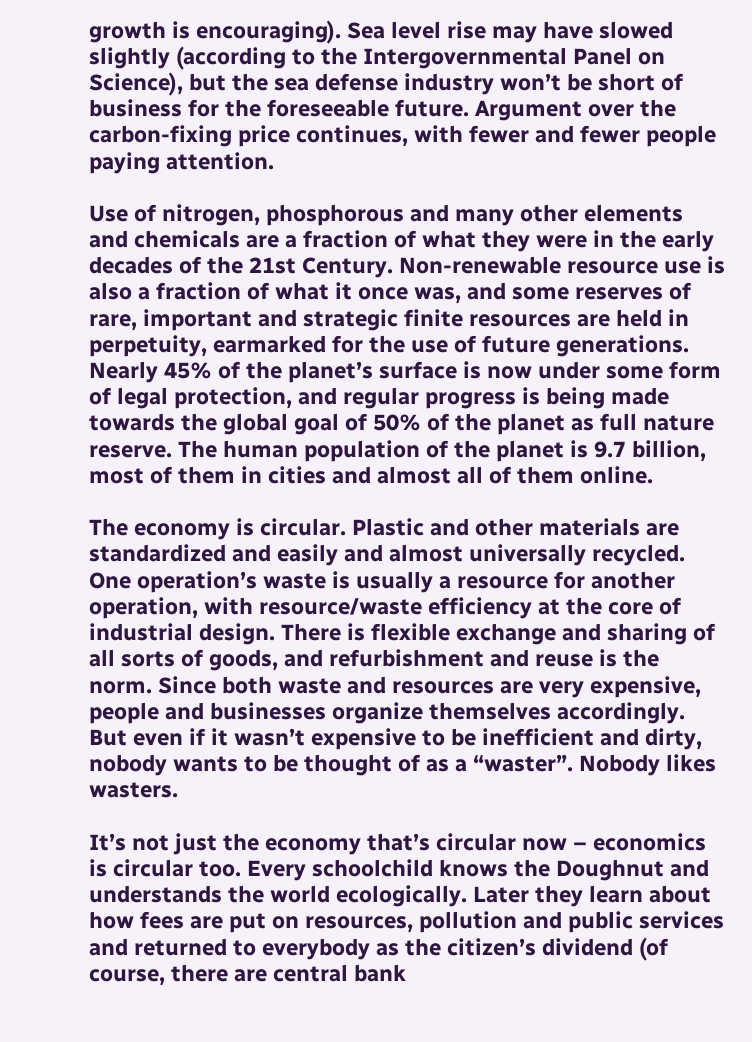growth is encouraging). Sea level rise may have slowed slightly (according to the Intergovernmental Panel on Science), but the sea defense industry won’t be short of business for the foreseeable future. Argument over the carbon-fixing price continues, with fewer and fewer people paying attention.

Use of nitrogen, phosphorous and many other elements and chemicals are a fraction of what they were in the early decades of the 21st Century. Non-renewable resource use is also a fraction of what it once was, and some reserves of rare, important and strategic finite resources are held in perpetuity, earmarked for the use of future generations. Nearly 45% of the planet’s surface is now under some form of legal protection, and regular progress is being made towards the global goal of 50% of the planet as full nature reserve. The human population of the planet is 9.7 billion, most of them in cities and almost all of them online.

The economy is circular. Plastic and other materials are standardized and easily and almost universally recycled. One operation’s waste is usually a resource for another operation, with resource/waste efficiency at the core of industrial design. There is flexible exchange and sharing of all sorts of goods, and refurbishment and reuse is the norm. Since both waste and resources are very expensive, people and businesses organize themselves accordingly. But even if it wasn’t expensive to be inefficient and dirty, nobody wants to be thought of as a “waster”. Nobody likes wasters.

It’s not just the economy that’s circular now – economics is circular too. Every schoolchild knows the Doughnut and understands the world ecologically. Later they learn about how fees are put on resources, pollution and public services and returned to everybody as the citizen’s dividend (of course, there are central bank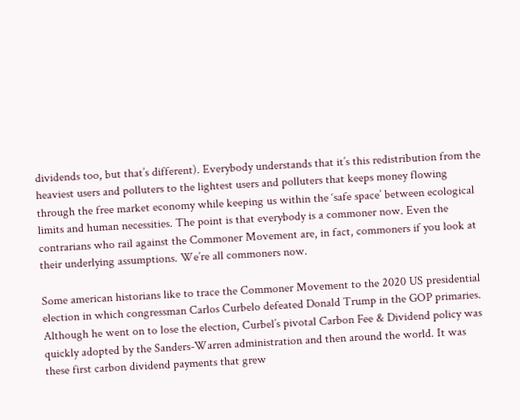dividends too, but that’s different). Everybody understands that it’s this redistribution from the heaviest users and polluters to the lightest users and polluters that keeps money flowing through the free market economy while keeping us within the ‘safe space’ between ecological limits and human necessities. The point is that everybody is a commoner now. Even the contrarians who rail against the Commoner Movement are, in fact, commoners if you look at their underlying assumptions. We’re all commoners now.

Some american historians like to trace the Commoner Movement to the 2020 US presidential election in which congressman Carlos Curbelo defeated Donald Trump in the GOP primaries. Although he went on to lose the election, Curbel’s pivotal Carbon Fee & Dividend policy was quickly adopted by the Sanders-Warren administration and then around the world. It was these first carbon dividend payments that grew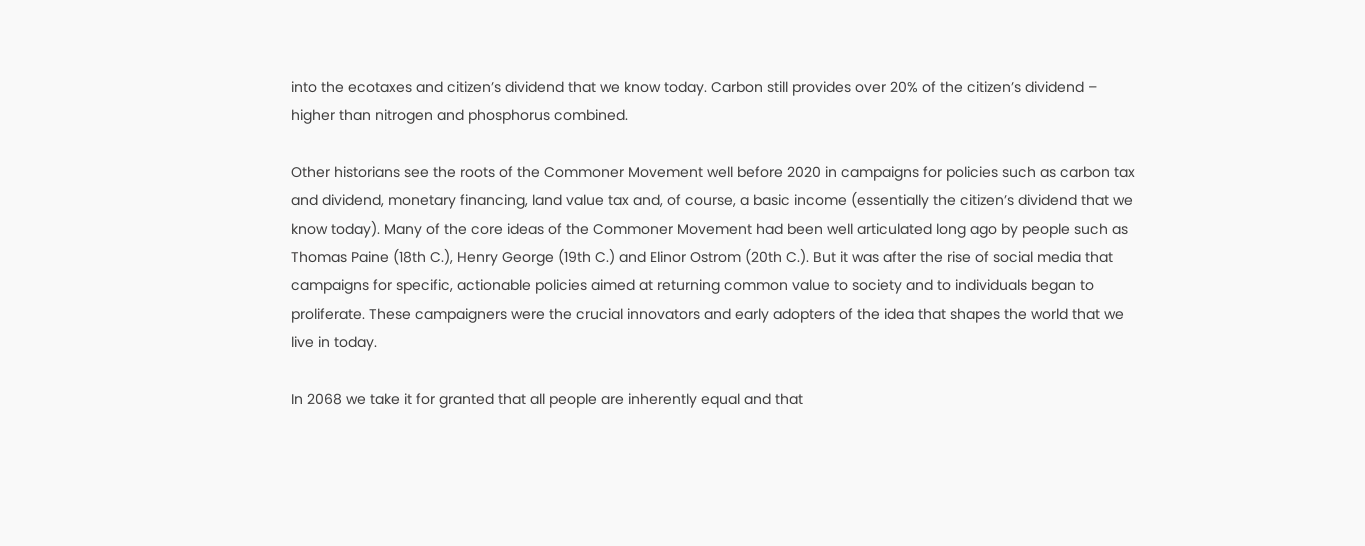into the ecotaxes and citizen’s dividend that we know today. Carbon still provides over 20% of the citizen’s dividend – higher than nitrogen and phosphorus combined.

Other historians see the roots of the Commoner Movement well before 2020 in campaigns for policies such as carbon tax and dividend, monetary financing, land value tax and, of course, a basic income (essentially the citizen’s dividend that we know today). Many of the core ideas of the Commoner Movement had been well articulated long ago by people such as Thomas Paine (18th C.), Henry George (19th C.) and Elinor Ostrom (20th C.). But it was after the rise of social media that campaigns for specific, actionable policies aimed at returning common value to society and to individuals began to proliferate. These campaigners were the crucial innovators and early adopters of the idea that shapes the world that we live in today.

In 2068 we take it for granted that all people are inherently equal and that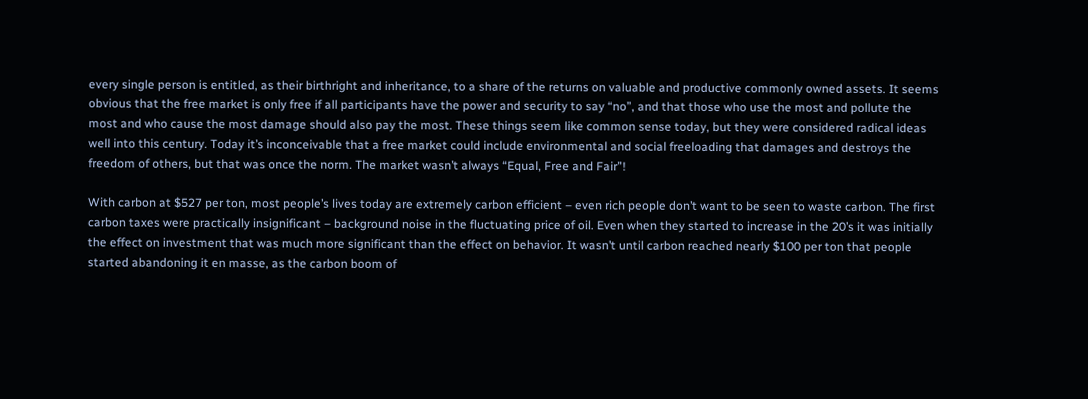every single person is entitled, as their birthright and inheritance, to a share of the returns on valuable and productive commonly owned assets. It seems obvious that the free market is only free if all participants have the power and security to say “no”, and that those who use the most and pollute the most and who cause the most damage should also pay the most. These things seem like common sense today, but they were considered radical ideas well into this century. Today it’s inconceivable that a free market could include environmental and social freeloading that damages and destroys the freedom of others, but that was once the norm. The market wasn’t always “Equal, Free and Fair”!

With carbon at $527 per ton, most people’s lives today are extremely carbon efficient – even rich people don’t want to be seen to waste carbon. The first carbon taxes were practically insignificant – background noise in the fluctuating price of oil. Even when they started to increase in the 20’s it was initially the effect on investment that was much more significant than the effect on behavior. It wasn’t until carbon reached nearly $100 per ton that people started abandoning it en masse, as the carbon boom of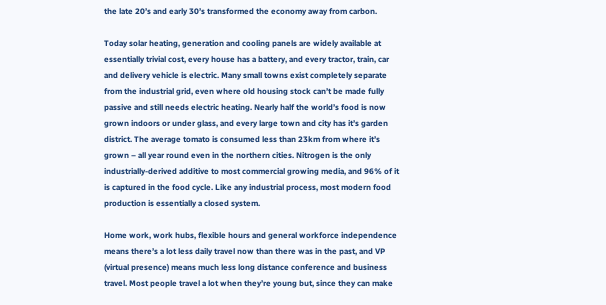the late 20’s and early 30’s transformed the economy away from carbon.

Today solar heating, generation and cooling panels are widely available at essentially trivial cost, every house has a battery, and every tractor, train, car and delivery vehicle is electric. Many small towns exist completely separate from the industrial grid, even where old housing stock can’t be made fully passive and still needs electric heating. Nearly half the world’s food is now grown indoors or under glass, and every large town and city has it’s garden district. The average tomato is consumed less than 23km from where it’s grown – all year round even in the northern cities. Nitrogen is the only industrially-derived additive to most commercial growing media, and 96% of it is captured in the food cycle. Like any industrial process, most modern food production is essentially a closed system.

Home work, work hubs, flexible hours and general workforce independence means there’s a lot less daily travel now than there was in the past, and VP (virtual presence) means much less long distance conference and business travel. Most people travel a lot when they’re young but, since they can make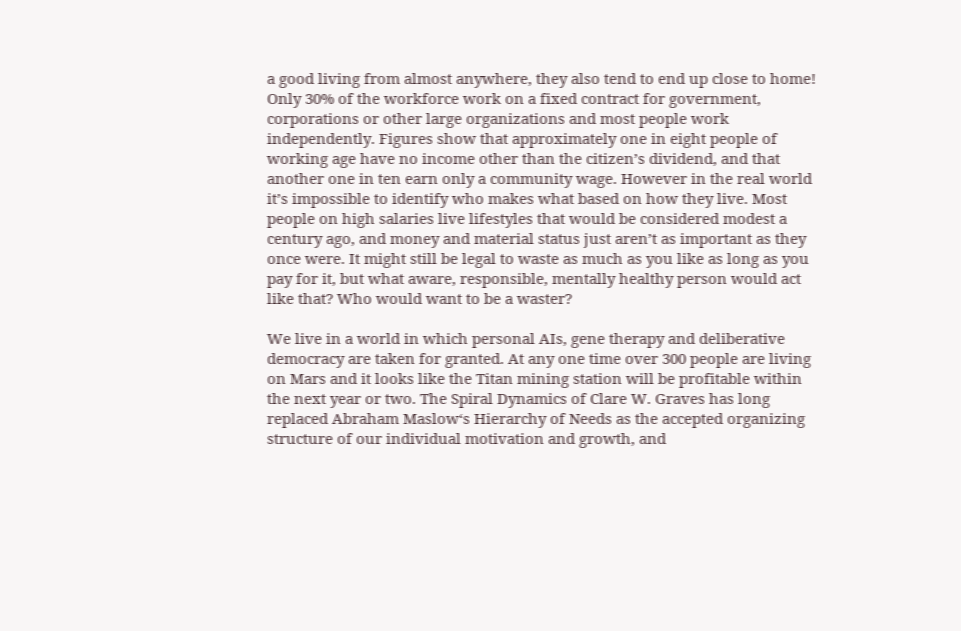a good living from almost anywhere, they also tend to end up close to home! Only 30% of the workforce work on a fixed contract for government, corporations or other large organizations and most people work independently. Figures show that approximately one in eight people of working age have no income other than the citizen’s dividend, and that another one in ten earn only a community wage. However in the real world it’s impossible to identify who makes what based on how they live. Most people on high salaries live lifestyles that would be considered modest a century ago, and money and material status just aren’t as important as they once were. It might still be legal to waste as much as you like as long as you pay for it, but what aware, responsible, mentally healthy person would act like that? Who would want to be a waster?

We live in a world in which personal AIs, gene therapy and deliberative democracy are taken for granted. At any one time over 300 people are living on Mars and it looks like the Titan mining station will be profitable within the next year or two. The Spiral Dynamics of Clare W. Graves has long replaced Abraham Maslow‘s Hierarchy of Needs as the accepted organizing structure of our individual motivation and growth, and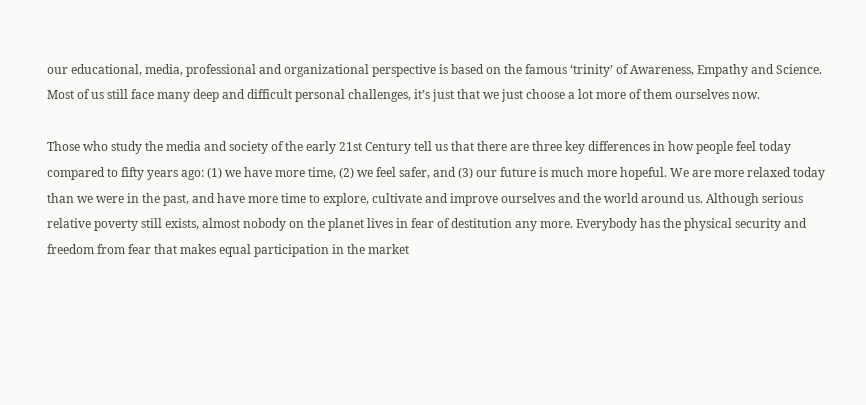our educational, media, professional and organizational perspective is based on the famous ‘trinity’ of Awareness, Empathy and Science. Most of us still face many deep and difficult personal challenges, it’s just that we just choose a lot more of them ourselves now.

Those who study the media and society of the early 21st Century tell us that there are three key differences in how people feel today compared to fifty years ago: (1) we have more time, (2) we feel safer, and (3) our future is much more hopeful. We are more relaxed today than we were in the past, and have more time to explore, cultivate and improve ourselves and the world around us. Although serious relative poverty still exists, almost nobody on the planet lives in fear of destitution any more. Everybody has the physical security and freedom from fear that makes equal participation in the market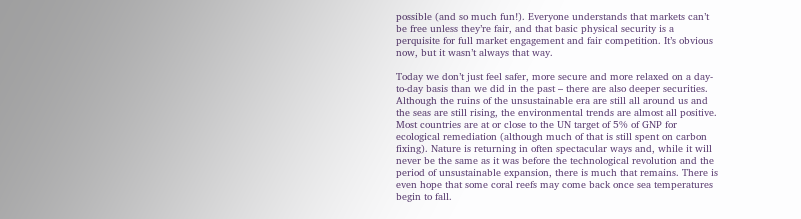possible (and so much fun!). Everyone understands that markets can’t be free unless they’re fair, and that basic physical security is a perquisite for full market engagement and fair competition. It’s obvious now, but it wasn’t always that way.

Today we don’t just feel safer, more secure and more relaxed on a day-to-day basis than we did in the past – there are also deeper securities. Although the ruins of the unsustainable era are still all around us and the seas are still rising, the environmental trends are almost all positive. Most countries are at or close to the UN target of 5% of GNP for ecological remediation (although much of that is still spent on carbon fixing). Nature is returning in often spectacular ways and, while it will never be the same as it was before the technological revolution and the period of unsustainable expansion, there is much that remains. There is even hope that some coral reefs may come back once sea temperatures begin to fall.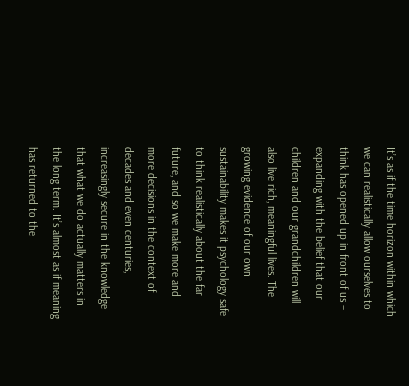It’s as if the time horizon within which we can realistically allow ourselves to think has opened up in front of us – expanding with the belief that our children and our grandchildren will also live rich, meaningful lives. The growing evidence of our own sustainability makes it psychology safe to think realistically about the far future, and so we make more and more decisions in the context of decades and even centuries, increasingly secure in the knowledge that what we do actually matters in the long term. It’s almost as if meaning has returned to the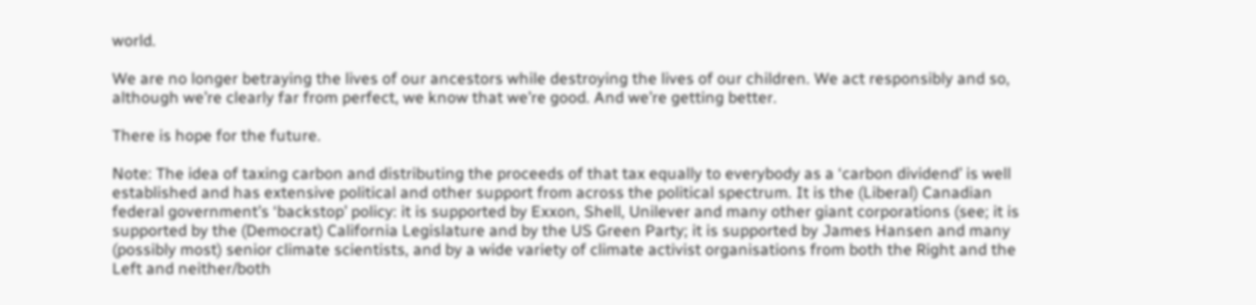world.

We are no longer betraying the lives of our ancestors while destroying the lives of our children. We act responsibly and so, although we’re clearly far from perfect, we know that we’re good. And we’re getting better.

There is hope for the future.

Note: The idea of taxing carbon and distributing the proceeds of that tax equally to everybody as a ‘carbon dividend’ is well established and has extensive political and other support from across the political spectrum. It is the (Liberal) Canadian federal government’s ‘backstop’ policy: it is supported by Exxon, Shell, Unilever and many other giant corporations (see; it is supported by the (Democrat) California Legislature and by the US Green Party; it is supported by James Hansen and many (possibly most) senior climate scientists, and by a wide variety of climate activist organisations from both the Right and the Left and neither/both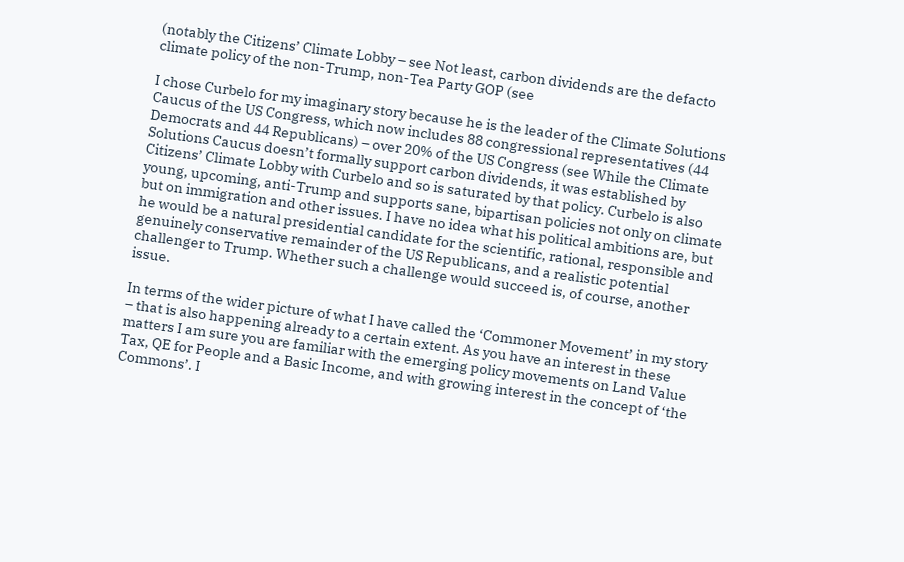(notably the Citizens’ Climate Lobby – see Not least, carbon dividends are the defacto climate policy of the non-Trump, non-Tea Party GOP (see

I chose Curbelo for my imaginary story because he is the leader of the Climate Solutions Caucus of the US Congress, which now includes 88 congressional representatives (44 Democrats and 44 Republicans) – over 20% of the US Congress (see While the Climate Solutions Caucus doesn’t formally support carbon dividends, it was established by Citizens’ Climate Lobby with Curbelo and so is saturated by that policy. Curbelo is also young, upcoming, anti-Trump and supports sane, bipartisan policies not only on climate but on immigration and other issues. I have no idea what his political ambitions are, but he would be a natural presidential candidate for the scientific, rational, responsible and genuinely conservative remainder of the US Republicans, and a realistic potential challenger to Trump. Whether such a challenge would succeed is, of course, another issue.

In terms of the wider picture of what I have called the ‘Commoner Movement’ in my story – that is also happening already to a certain extent. As you have an interest in these matters I am sure you are familiar with the emerging policy movements on Land Value Tax, QE for People and a Basic Income, and with growing interest in the concept of ‘the Commons’. I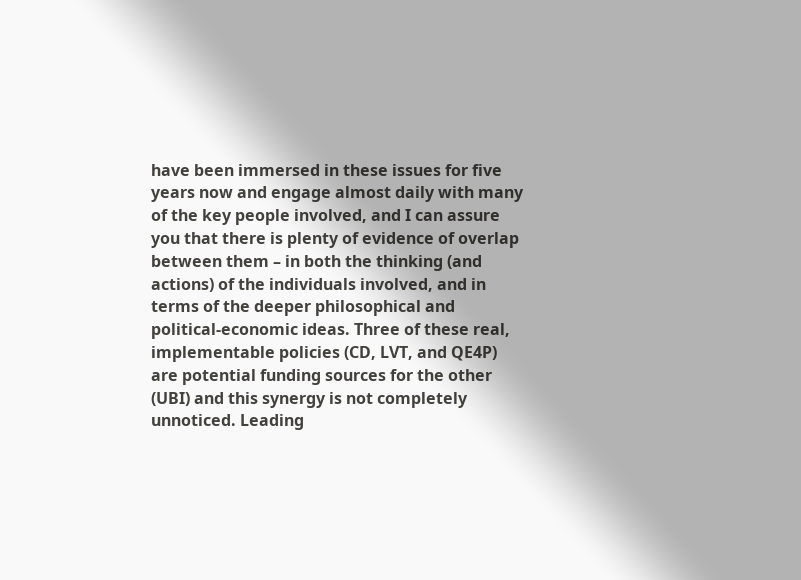have been immersed in these issues for five years now and engage almost daily with many of the key people involved, and I can assure you that there is plenty of evidence of overlap between them – in both the thinking (and actions) of the individuals involved, and in terms of the deeper philosophical and political-economic ideas. Three of these real, implementable policies (CD, LVT, and QE4P) are potential funding sources for the other (UBI) and this synergy is not completely unnoticed. Leading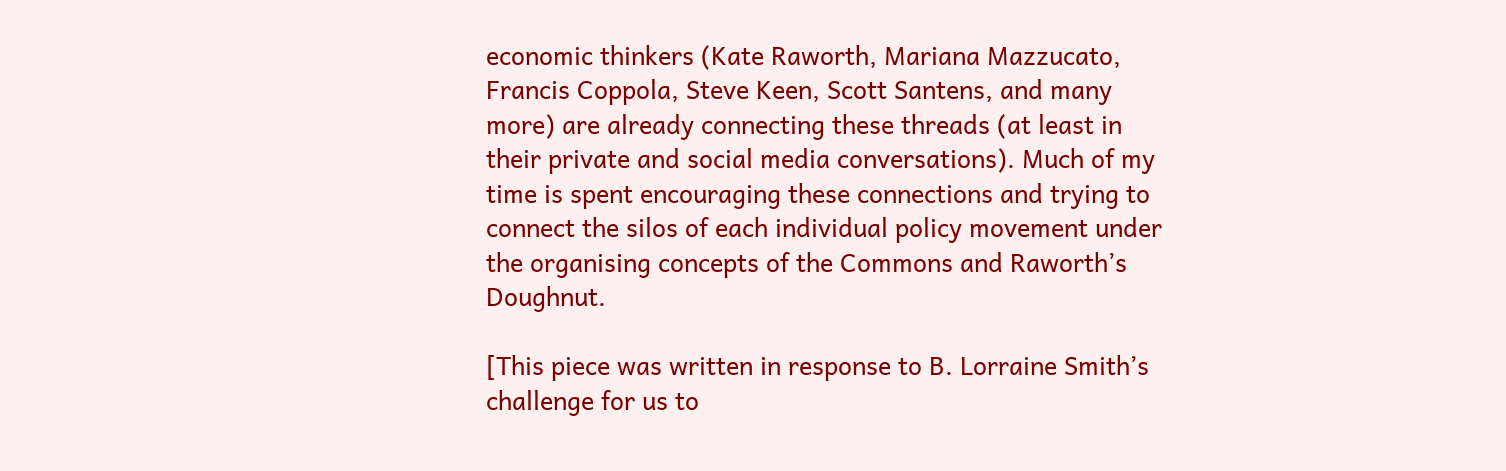economic thinkers (Kate Raworth, Mariana Mazzucato, Francis Coppola, Steve Keen, Scott Santens, and many more) are already connecting these threads (at least in their private and social media conversations). Much of my time is spent encouraging these connections and trying to connect the silos of each individual policy movement under the organising concepts of the Commons and Raworth’s Doughnut.

[This piece was written in response to B. Lorraine Smith’s challenge for us to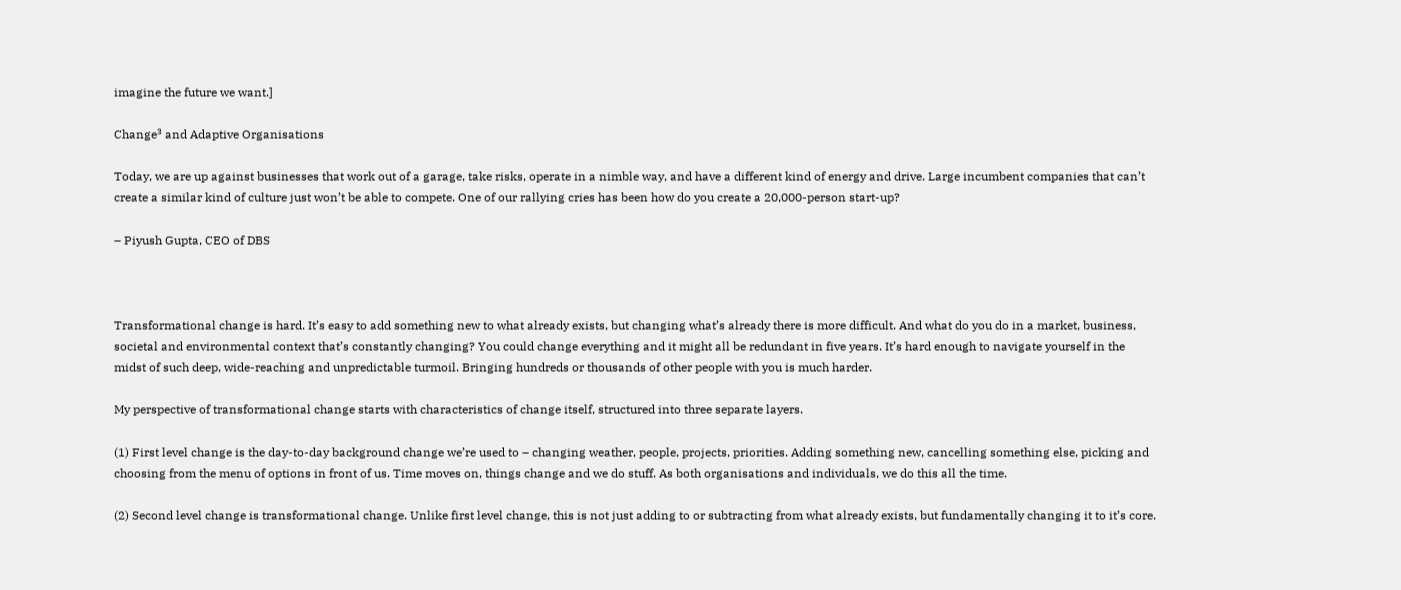imagine the future we want.]

Change³ and Adaptive Organisations

Today, we are up against businesses that work out of a garage, take risks, operate in a nimble way, and have a different kind of energy and drive. Large incumbent companies that can’t create a similar kind of culture just won’t be able to compete. One of our rallying cries has been how do you create a 20,000-person start-up?

– Piyush Gupta, CEO of DBS



Transformational change is hard. It’s easy to add something new to what already exists, but changing what’s already there is more difficult. And what do you do in a market, business, societal and environmental context that’s constantly changing? You could change everything and it might all be redundant in five years. It’s hard enough to navigate yourself in the midst of such deep, wide-reaching and unpredictable turmoil. Bringing hundreds or thousands of other people with you is much harder.

My perspective of transformational change starts with characteristics of change itself, structured into three separate layers.

(1) First level change is the day-to-day background change we’re used to – changing weather, people, projects, priorities. Adding something new, cancelling something else, picking and choosing from the menu of options in front of us. Time moves on, things change and we do stuff. As both organisations and individuals, we do this all the time.

(2) Second level change is transformational change. Unlike first level change, this is not just adding to or subtracting from what already exists, but fundamentally changing it to it’s core.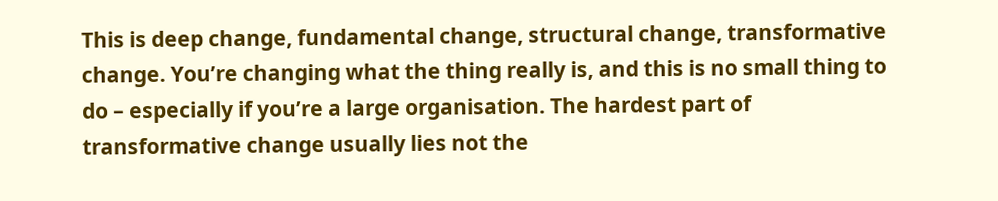This is deep change, fundamental change, structural change, transformative change. You’re changing what the thing really is, and this is no small thing to do – especially if you’re a large organisation. The hardest part of transformative change usually lies not the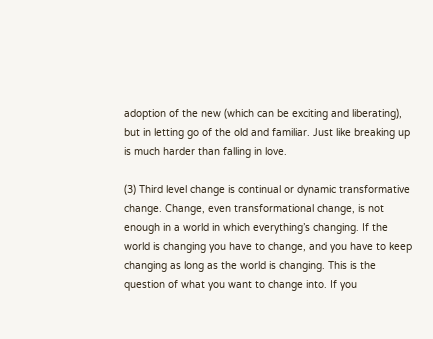adoption of the new (which can be exciting and liberating), but in letting go of the old and familiar. Just like breaking up is much harder than falling in love.

(3) Third level change is continual or dynamic transformative change. Change, even transformational change, is not enough in a world in which everything’s changing. If the world is changing you have to change, and you have to keep changing as long as the world is changing. This is the question of what you want to change into. If you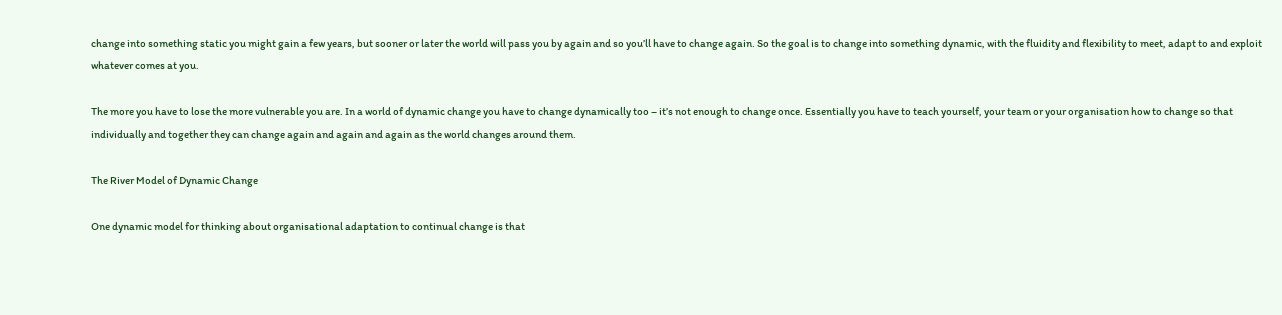change into something static you might gain a few years, but sooner or later the world will pass you by again and so you’ll have to change again. So the goal is to change into something dynamic, with the fluidity and flexibility to meet, adapt to and exploit whatever comes at you.

The more you have to lose the more vulnerable you are. In a world of dynamic change you have to change dynamically too – it’s not enough to change once. Essentially you have to teach yourself, your team or your organisation how to change so that individually and together they can change again and again and again as the world changes around them.

The River Model of Dynamic Change

One dynamic model for thinking about organisational adaptation to continual change is that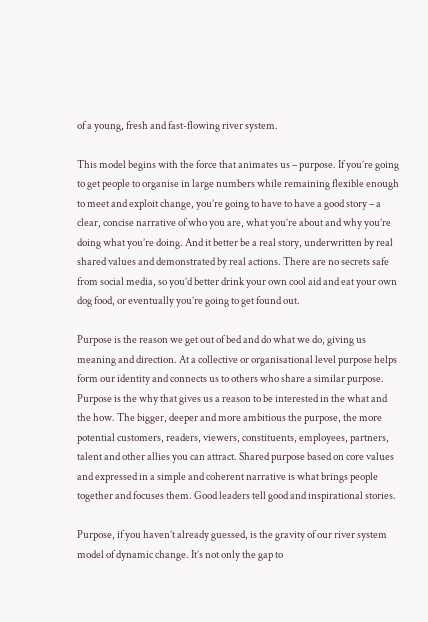of a young, fresh and fast-flowing river system.

This model begins with the force that animates us – purpose. If you’re going to get people to organise in large numbers while remaining flexible enough to meet and exploit change, you’re going to have to have a good story – a clear, concise narrative of who you are, what you’re about and why you’re doing what you’re doing. And it better be a real story, underwritten by real shared values and demonstrated by real actions. There are no secrets safe from social media, so you’d better drink your own cool aid and eat your own dog food, or eventually you’re going to get found out.

Purpose is the reason we get out of bed and do what we do, giving us meaning and direction. At a collective or organisational level purpose helps form our identity and connects us to others who share a similar purpose. Purpose is the why that gives us a reason to be interested in the what and the how. The bigger, deeper and more ambitious the purpose, the more potential customers, readers, viewers, constituents, employees, partners, talent and other allies you can attract. Shared purpose based on core values and expressed in a simple and coherent narrative is what brings people together and focuses them. Good leaders tell good and inspirational stories.

Purpose, if you haven’t already guessed, is the gravity of our river system model of dynamic change. It’s not only the gap to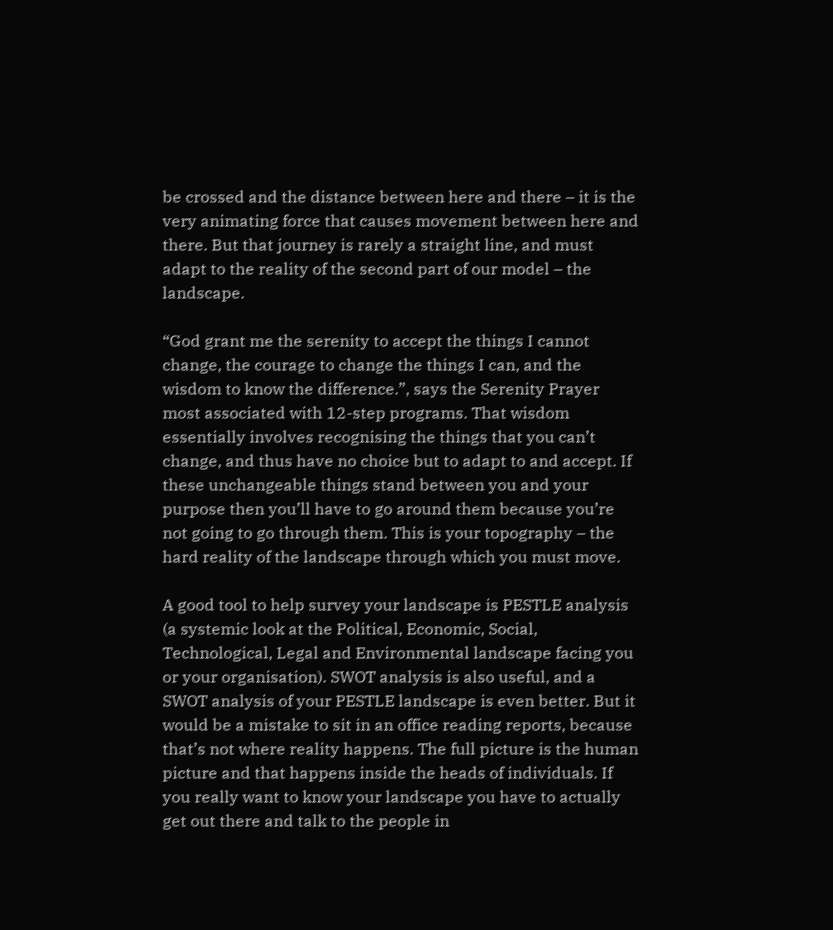be crossed and the distance between here and there – it is the very animating force that causes movement between here and there. But that journey is rarely a straight line, and must adapt to the reality of the second part of our model – the landscape.

“God grant me the serenity to accept the things I cannot change, the courage to change the things I can, and the wisdom to know the difference.”, says the Serenity Prayer most associated with 12-step programs. That wisdom essentially involves recognising the things that you can’t change, and thus have no choice but to adapt to and accept. If these unchangeable things stand between you and your purpose then you’ll have to go around them because you’re not going to go through them. This is your topography – the hard reality of the landscape through which you must move.

A good tool to help survey your landscape is PESTLE analysis (a systemic look at the Political, Economic, Social, Technological, Legal and Environmental landscape facing you or your organisation). SWOT analysis is also useful, and a SWOT analysis of your PESTLE landscape is even better. But it would be a mistake to sit in an office reading reports, because that’s not where reality happens. The full picture is the human picture and that happens inside the heads of individuals. If you really want to know your landscape you have to actually get out there and talk to the people in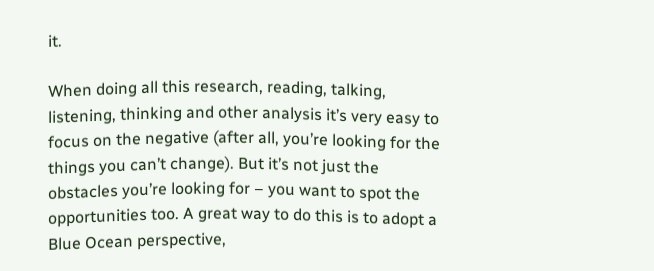it.

When doing all this research, reading, talking, listening, thinking and other analysis it’s very easy to focus on the negative (after all, you’re looking for the things you can’t change). But it’s not just the obstacles you’re looking for – you want to spot the opportunities too. A great way to do this is to adopt a Blue Ocean perspective,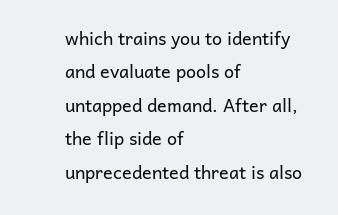which trains you to identify and evaluate pools of untapped demand. After all, the flip side of unprecedented threat is also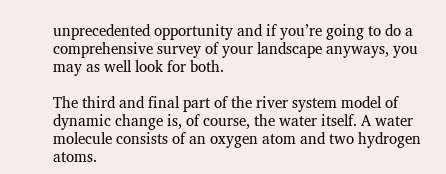unprecedented opportunity and if you’re going to do a comprehensive survey of your landscape anyways, you may as well look for both.

The third and final part of the river system model of dynamic change is, of course, the water itself. A water molecule consists of an oxygen atom and two hydrogen atoms.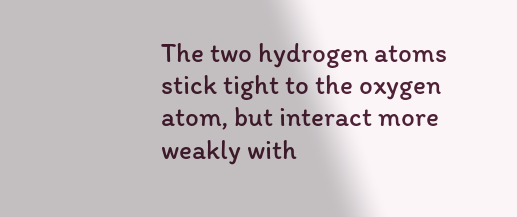The two hydrogen atoms stick tight to the oxygen atom, but interact more weakly with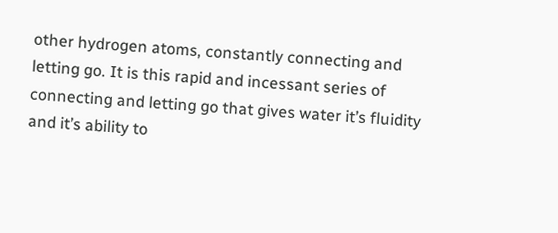other hydrogen atoms, constantly connecting and letting go. It is this rapid and incessant series of connecting and letting go that gives water it’s fluidity and it’s ability to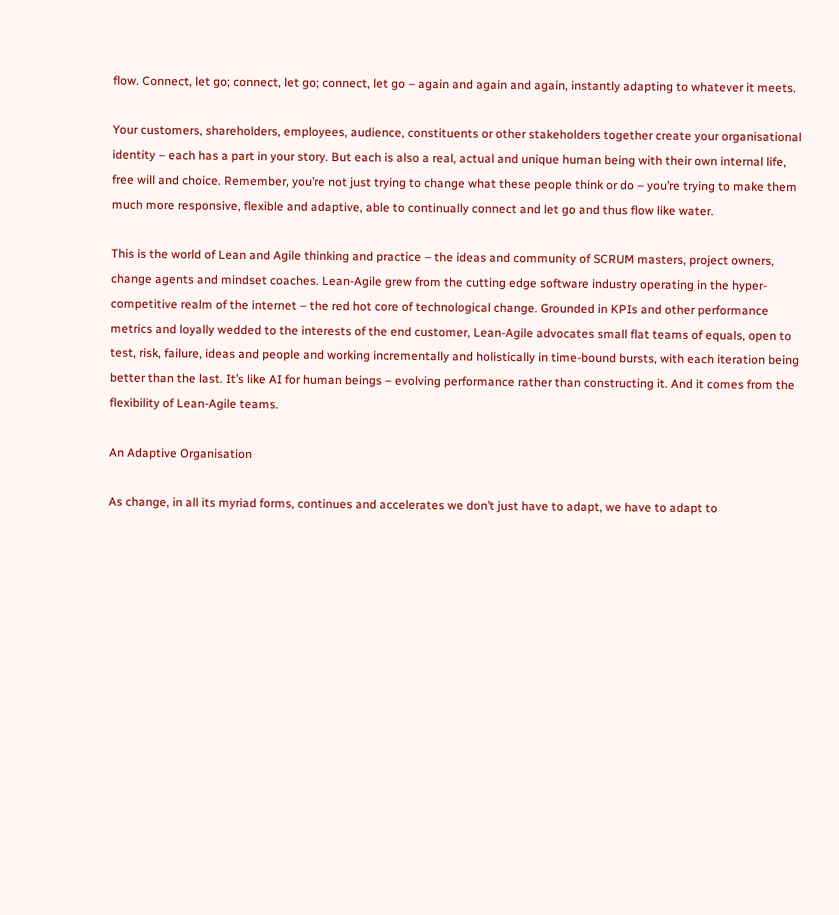flow. Connect, let go; connect, let go; connect, let go – again and again and again, instantly adapting to whatever it meets.

Your customers, shareholders, employees, audience, constituents or other stakeholders together create your organisational identity – each has a part in your story. But each is also a real, actual and unique human being with their own internal life, free will and choice. Remember, you’re not just trying to change what these people think or do – you’re trying to make them much more responsive, flexible and adaptive, able to continually connect and let go and thus flow like water.

This is the world of Lean and Agile thinking and practice – the ideas and community of SCRUM masters, project owners, change agents and mindset coaches. Lean-Agile grew from the cutting edge software industry operating in the hyper-competitive realm of the internet – the red hot core of technological change. Grounded in KPIs and other performance metrics and loyally wedded to the interests of the end customer, Lean-Agile advocates small flat teams of equals, open to test, risk, failure, ideas and people and working incrementally and holistically in time-bound bursts, with each iteration being better than the last. It’s like AI for human beings – evolving performance rather than constructing it. And it comes from the flexibility of Lean-Agile teams.

An Adaptive Organisation

As change, in all its myriad forms, continues and accelerates we don’t just have to adapt, we have to adapt to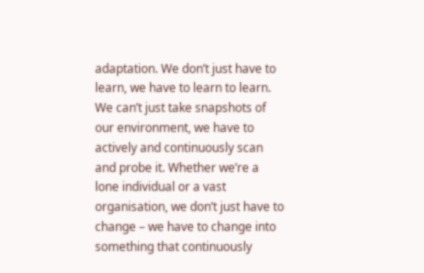adaptation. We don’t just have to learn, we have to learn to learn. We can’t just take snapshots of our environment, we have to actively and continuously scan and probe it. Whether we’re a lone individual or a vast organisation, we don’t just have to change – we have to change into something that continuously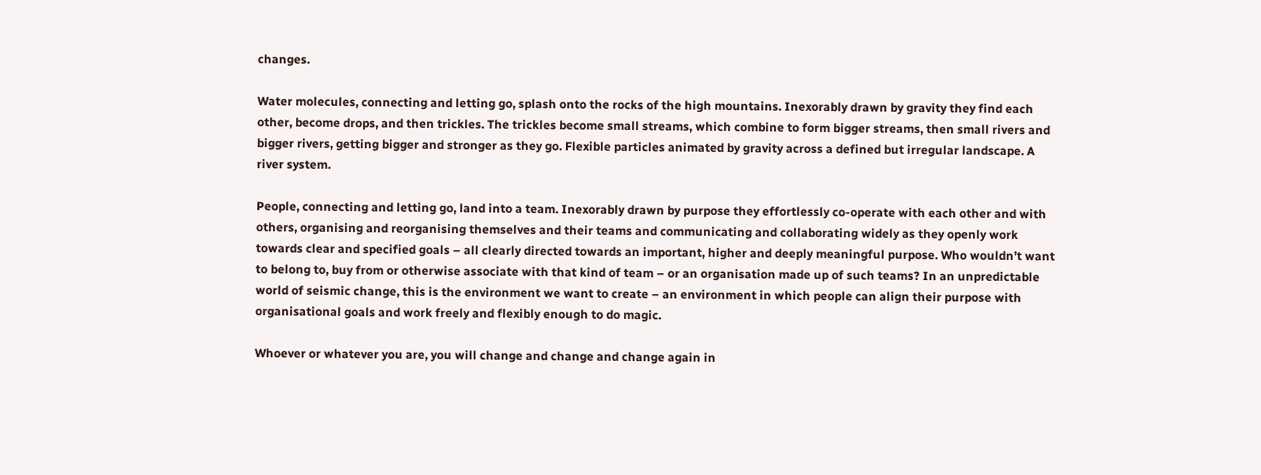changes.

Water molecules, connecting and letting go, splash onto the rocks of the high mountains. Inexorably drawn by gravity they find each other, become drops, and then trickles. The trickles become small streams, which combine to form bigger streams, then small rivers and bigger rivers, getting bigger and stronger as they go. Flexible particles animated by gravity across a defined but irregular landscape. A river system.

People, connecting and letting go, land into a team. Inexorably drawn by purpose they effortlessly co-operate with each other and with others, organising and reorganising themselves and their teams and communicating and collaborating widely as they openly work towards clear and specified goals – all clearly directed towards an important, higher and deeply meaningful purpose. Who wouldn’t want to belong to, buy from or otherwise associate with that kind of team – or an organisation made up of such teams? In an unpredictable world of seismic change, this is the environment we want to create – an environment in which people can align their purpose with organisational goals and work freely and flexibly enough to do magic.

Whoever or whatever you are, you will change and change and change again in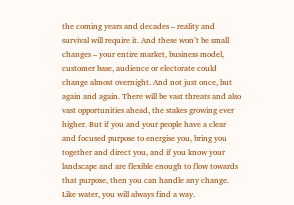the coming years and decades – reality and survival will require it. And these won’t be small changes – your entire market, business model, customer base, audience or electorate could change almost overnight. And not just once, but again and again. There will be vast threats and also vast opportunities ahead, the stakes growing ever higher. But if you and your people have a clear and focused purpose to energise you, bring you together and direct you, and if you know your landscape and are flexible enough to flow towards that purpose, then you can handle any change. Like water, you will always find a way.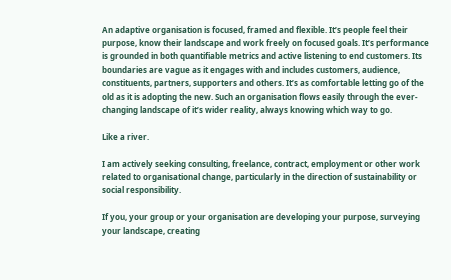An adaptive organisation is focused, framed and flexible. It’s people feel their purpose, know their landscape and work freely on focused goals. It’s performance is grounded in both quantifiable metrics and active listening to end customers. Its boundaries are vague as it engages with and includes customers, audience, constituents, partners, supporters and others. It’s as comfortable letting go of the old as it is adopting the new. Such an organisation flows easily through the ever-changing landscape of it’s wider reality, always knowing which way to go.

Like a river.

I am actively seeking consulting, freelance, contract, employment or other work related to organisational change, particularly in the direction of sustainability or social responsibility.

If you, your group or your organisation are developing your purpose, surveying your landscape, creating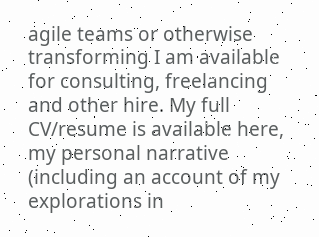agile teams or otherwise transforming I am available for consulting, freelancing and other hire. My full CV/resume is available here, my personal narrative (including an account of my explorations in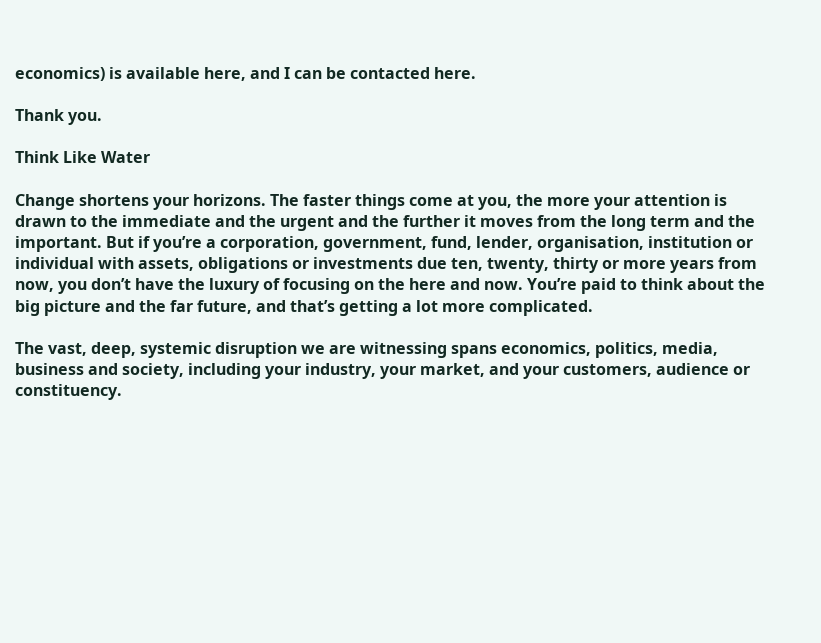economics) is available here, and I can be contacted here.

Thank you.

Think Like Water

Change shortens your horizons. The faster things come at you, the more your attention is drawn to the immediate and the urgent and the further it moves from the long term and the important. But if you’re a corporation, government, fund, lender, organisation, institution or individual with assets, obligations or investments due ten, twenty, thirty or more years from now, you don’t have the luxury of focusing on the here and now. You’re paid to think about the big picture and the far future, and that’s getting a lot more complicated.

The vast, deep, systemic disruption we are witnessing spans economics, politics, media, business and society, including your industry, your market, and your customers, audience or constituency.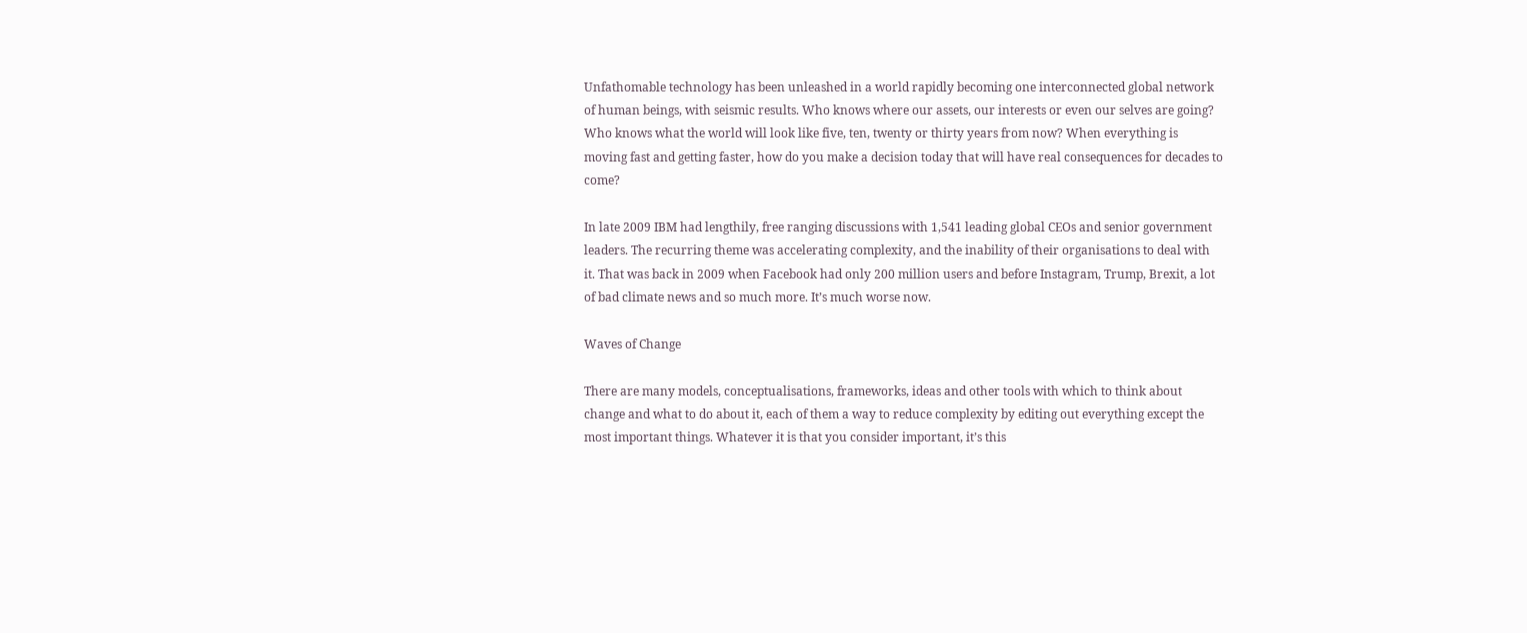Unfathomable technology has been unleashed in a world rapidly becoming one interconnected global network of human beings, with seismic results. Who knows where our assets, our interests or even our selves are going? Who knows what the world will look like five, ten, twenty or thirty years from now? When everything is moving fast and getting faster, how do you make a decision today that will have real consequences for decades to come?

In late 2009 IBM had lengthily, free ranging discussions with 1,541 leading global CEOs and senior government leaders. The recurring theme was accelerating complexity, and the inability of their organisations to deal with it. That was back in 2009 when Facebook had only 200 million users and before Instagram, Trump, Brexit, a lot of bad climate news and so much more. It’s much worse now.

Waves of Change

There are many models, conceptualisations, frameworks, ideas and other tools with which to think about change and what to do about it, each of them a way to reduce complexity by editing out everything except the most important things. Whatever it is that you consider important, it’s this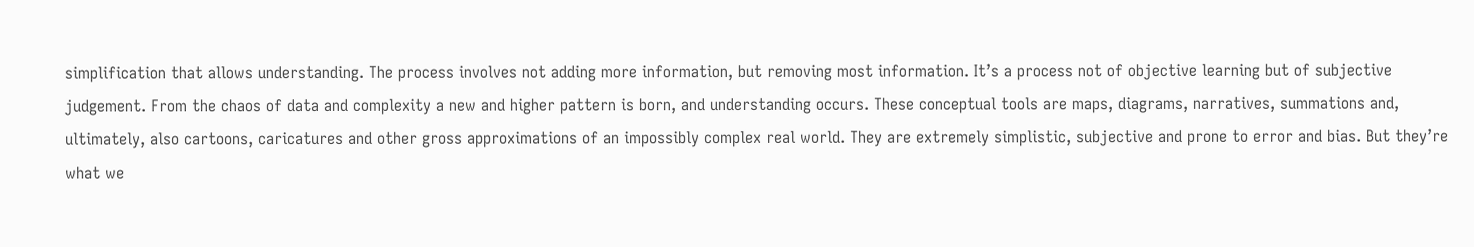simplification that allows understanding. The process involves not adding more information, but removing most information. It’s a process not of objective learning but of subjective judgement. From the chaos of data and complexity a new and higher pattern is born, and understanding occurs. These conceptual tools are maps, diagrams, narratives, summations and, ultimately, also cartoons, caricatures and other gross approximations of an impossibly complex real world. They are extremely simplistic, subjective and prone to error and bias. But they’re what we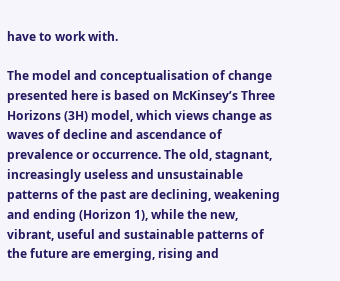have to work with.

The model and conceptualisation of change presented here is based on McKinsey’s Three Horizons (3H) model, which views change as waves of decline and ascendance of prevalence or occurrence. The old, stagnant, increasingly useless and unsustainable patterns of the past are declining, weakening and ending (Horizon 1), while the new, vibrant, useful and sustainable patterns of the future are emerging, rising and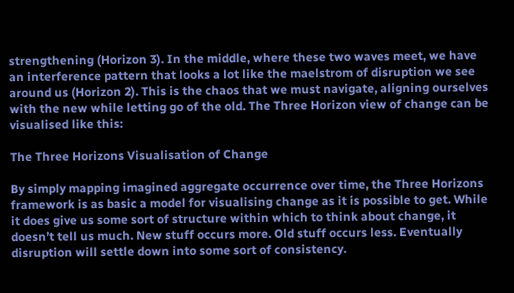strengthening (Horizon 3). In the middle, where these two waves meet, we have an interference pattern that looks a lot like the maelstrom of disruption we see around us (Horizon 2). This is the chaos that we must navigate, aligning ourselves with the new while letting go of the old. The Three Horizon view of change can be visualised like this:

The Three Horizons Visualisation of Change

By simply mapping imagined aggregate occurrence over time, the Three Horizons framework is as basic a model for visualising change as it is possible to get. While it does give us some sort of structure within which to think about change, it doesn’t tell us much. New stuff occurs more. Old stuff occurs less. Eventually disruption will settle down into some sort of consistency.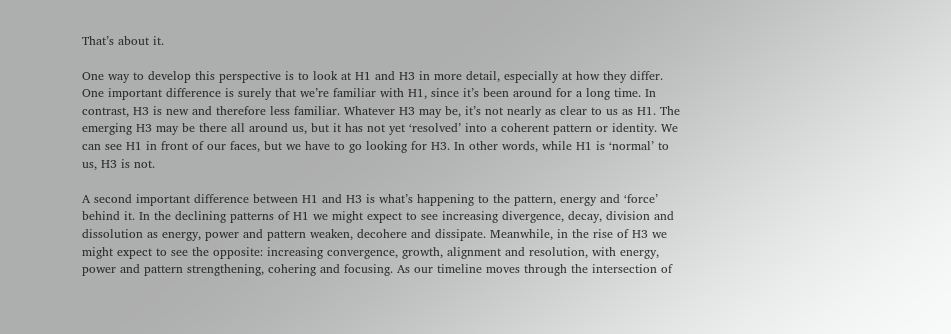That’s about it.

One way to develop this perspective is to look at H1 and H3 in more detail, especially at how they differ. One important difference is surely that we’re familiar with H1, since it’s been around for a long time. In contrast, H3 is new and therefore less familiar. Whatever H3 may be, it’s not nearly as clear to us as H1. The emerging H3 may be there all around us, but it has not yet ‘resolved’ into a coherent pattern or identity. We can see H1 in front of our faces, but we have to go looking for H3. In other words, while H1 is ‘normal’ to us, H3 is not.

A second important difference between H1 and H3 is what’s happening to the pattern, energy and ‘force’ behind it. In the declining patterns of H1 we might expect to see increasing divergence, decay, division and dissolution as energy, power and pattern weaken, decohere and dissipate. Meanwhile, in the rise of H3 we might expect to see the opposite: increasing convergence, growth, alignment and resolution, with energy, power and pattern strengthening, cohering and focusing. As our timeline moves through the intersection of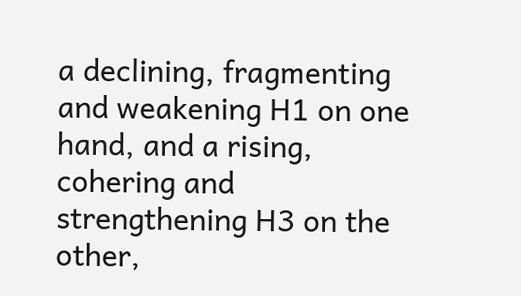a declining, fragmenting and weakening H1 on one hand, and a rising, cohering and strengthening H3 on the other,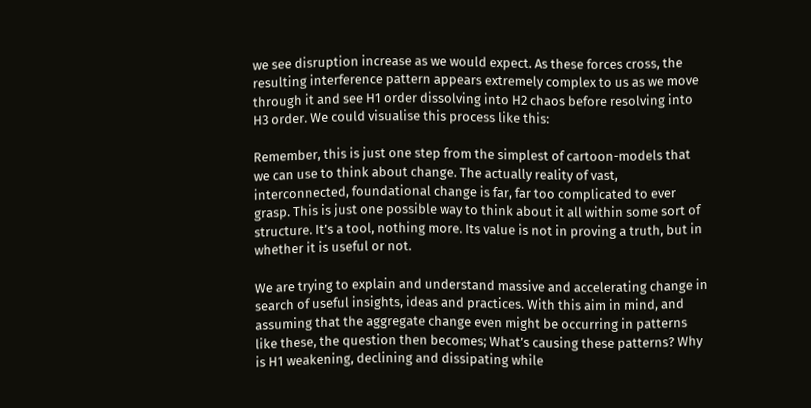we see disruption increase as we would expect. As these forces cross, the resulting interference pattern appears extremely complex to us as we move through it and see H1 order dissolving into H2 chaos before resolving into H3 order. We could visualise this process like this:

Remember, this is just one step from the simplest of cartoon-models that we can use to think about change. The actually reality of vast, interconnected, foundational change is far, far too complicated to ever grasp. This is just one possible way to think about it all within some sort of structure. It’s a tool, nothing more. Its value is not in proving a truth, but in whether it is useful or not.

We are trying to explain and understand massive and accelerating change in search of useful insights, ideas and practices. With this aim in mind, and assuming that the aggregate change even might be occurring in patterns like these, the question then becomes; What’s causing these patterns? Why is H1 weakening, declining and dissipating while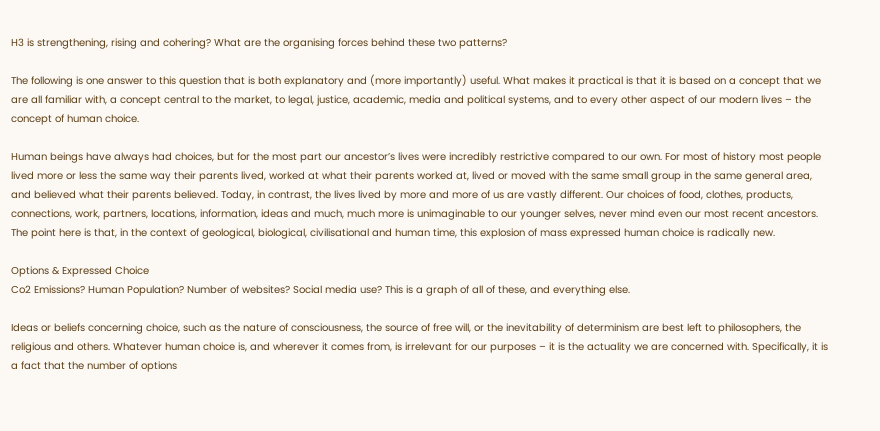H3 is strengthening, rising and cohering? What are the organising forces behind these two patterns?

The following is one answer to this question that is both explanatory and (more importantly) useful. What makes it practical is that it is based on a concept that we are all familiar with, a concept central to the market, to legal, justice, academic, media and political systems, and to every other aspect of our modern lives – the concept of human choice.

Human beings have always had choices, but for the most part our ancestor’s lives were incredibly restrictive compared to our own. For most of history most people lived more or less the same way their parents lived, worked at what their parents worked at, lived or moved with the same small group in the same general area, and believed what their parents believed. Today, in contrast, the lives lived by more and more of us are vastly different. Our choices of food, clothes, products, connections, work, partners, locations, information, ideas and much, much more is unimaginable to our younger selves, never mind even our most recent ancestors. The point here is that, in the context of geological, biological, civilisational and human time, this explosion of mass expressed human choice is radically new.

Options & Expressed Choice
Co2 Emissions? Human Population? Number of websites? Social media use? This is a graph of all of these, and everything else.

Ideas or beliefs concerning choice, such as the nature of consciousness, the source of free will, or the inevitability of determinism are best left to philosophers, the religious and others. Whatever human choice is, and wherever it comes from, is irrelevant for our purposes – it is the actuality we are concerned with. Specifically, it is a fact that the number of options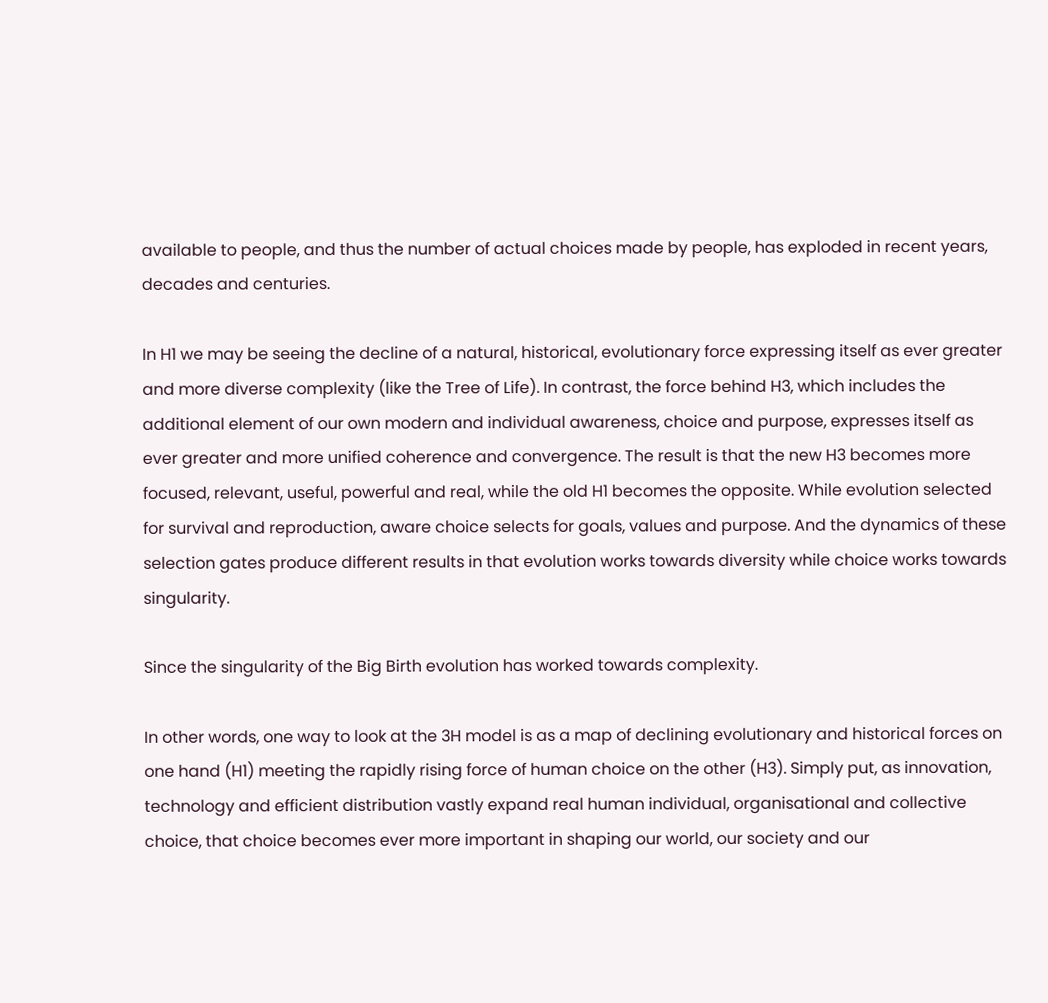available to people, and thus the number of actual choices made by people, has exploded in recent years, decades and centuries.

In H1 we may be seeing the decline of a natural, historical, evolutionary force expressing itself as ever greater and more diverse complexity (like the Tree of Life). In contrast, the force behind H3, which includes the additional element of our own modern and individual awareness, choice and purpose, expresses itself as ever greater and more unified coherence and convergence. The result is that the new H3 becomes more focused, relevant, useful, powerful and real, while the old H1 becomes the opposite. While evolution selected for survival and reproduction, aware choice selects for goals, values and purpose. And the dynamics of these selection gates produce different results in that evolution works towards diversity while choice works towards singularity.

Since the singularity of the Big Birth evolution has worked towards complexity.

In other words, one way to look at the 3H model is as a map of declining evolutionary and historical forces on one hand (H1) meeting the rapidly rising force of human choice on the other (H3). Simply put, as innovation, technology and efficient distribution vastly expand real human individual, organisational and collective choice, that choice becomes ever more important in shaping our world, our society and our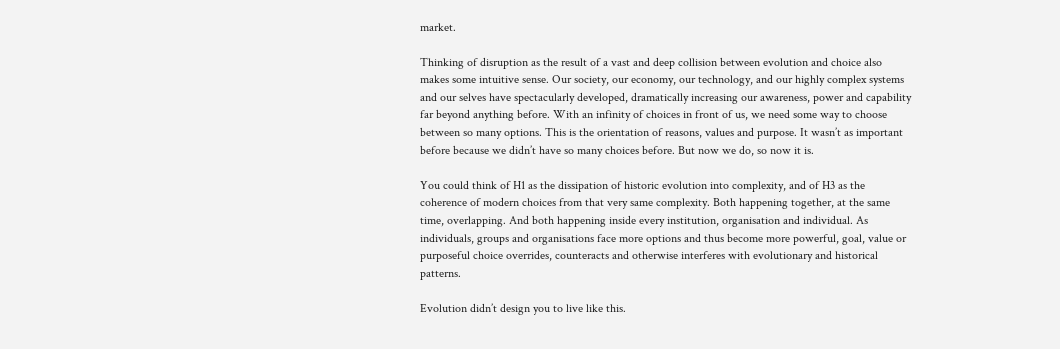market.

Thinking of disruption as the result of a vast and deep collision between evolution and choice also makes some intuitive sense. Our society, our economy, our technology, and our highly complex systems and our selves have spectacularly developed, dramatically increasing our awareness, power and capability far beyond anything before. With an infinity of choices in front of us, we need some way to choose between so many options. This is the orientation of reasons, values and purpose. It wasn’t as important before because we didn’t have so many choices before. But now we do, so now it is.

You could think of H1 as the dissipation of historic evolution into complexity, and of H3 as the coherence of modern choices from that very same complexity. Both happening together, at the same time, overlapping. And both happening inside every institution, organisation and individual. As individuals, groups and organisations face more options and thus become more powerful, goal, value or purposeful choice overrides, counteracts and otherwise interferes with evolutionary and historical patterns.

Evolution didn’t design you to live like this.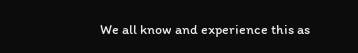We all know and experience this as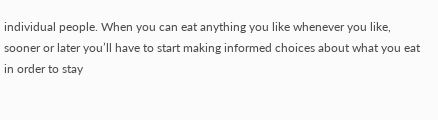individual people. When you can eat anything you like whenever you like, sooner or later you’ll have to start making informed choices about what you eat in order to stay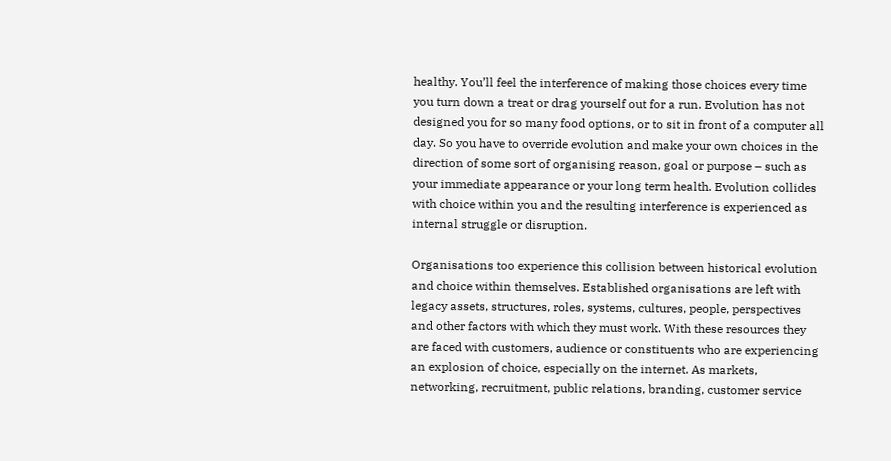healthy. You’ll feel the interference of making those choices every time you turn down a treat or drag yourself out for a run. Evolution has not designed you for so many food options, or to sit in front of a computer all day. So you have to override evolution and make your own choices in the direction of some sort of organising reason, goal or purpose – such as your immediate appearance or your long term health. Evolution collides with choice within you and the resulting interference is experienced as internal struggle or disruption.

Organisations too experience this collision between historical evolution and choice within themselves. Established organisations are left with legacy assets, structures, roles, systems, cultures, people, perspectives and other factors with which they must work. With these resources they are faced with customers, audience or constituents who are experiencing an explosion of choice, especially on the internet. As markets, networking, recruitment, public relations, branding, customer service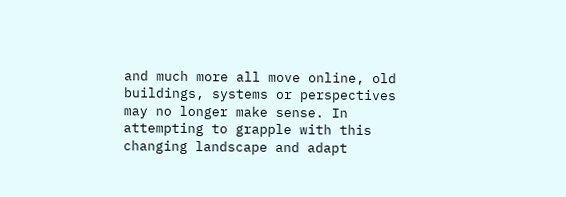and much more all move online, old buildings, systems or perspectives may no longer make sense. In attempting to grapple with this changing landscape and adapt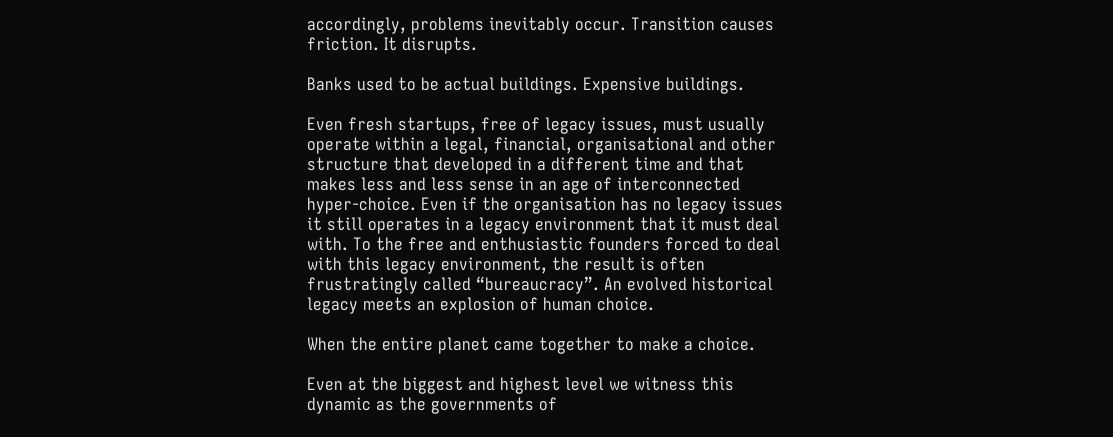accordingly, problems inevitably occur. Transition causes friction. It disrupts.

Banks used to be actual buildings. Expensive buildings.

Even fresh startups, free of legacy issues, must usually operate within a legal, financial, organisational and other structure that developed in a different time and that makes less and less sense in an age of interconnected hyper-choice. Even if the organisation has no legacy issues it still operates in a legacy environment that it must deal with. To the free and enthusiastic founders forced to deal with this legacy environment, the result is often frustratingly called “bureaucracy”. An evolved historical legacy meets an explosion of human choice.

When the entire planet came together to make a choice.

Even at the biggest and highest level we witness this dynamic as the governments of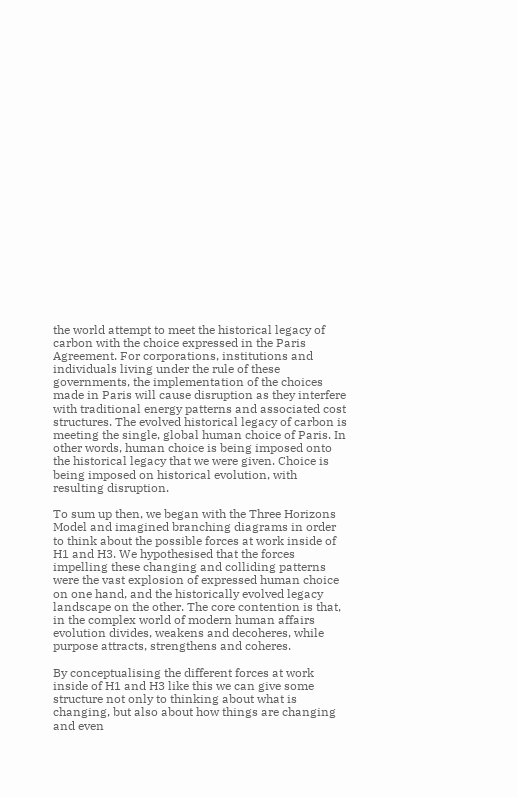the world attempt to meet the historical legacy of carbon with the choice expressed in the Paris Agreement. For corporations, institutions and individuals living under the rule of these governments, the implementation of the choices made in Paris will cause disruption as they interfere with traditional energy patterns and associated cost structures. The evolved historical legacy of carbon is meeting the single, global human choice of Paris. In other words, human choice is being imposed onto the historical legacy that we were given. Choice is being imposed on historical evolution, with resulting disruption.

To sum up then, we began with the Three Horizons Model and imagined branching diagrams in order to think about the possible forces at work inside of H1 and H3. We hypothesised that the forces impelling these changing and colliding patterns were the vast explosion of expressed human choice on one hand, and the historically evolved legacy landscape on the other. The core contention is that, in the complex world of modern human affairs evolution divides, weakens and decoheres, while purpose attracts, strengthens and coheres.

By conceptualising the different forces at work inside of H1 and H3 like this we can give some structure not only to thinking about what is changing, but also about how things are changing and even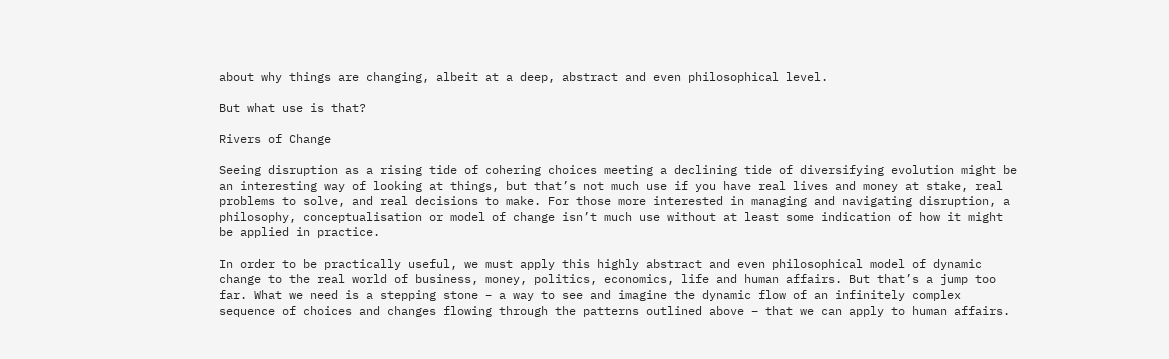about why things are changing, albeit at a deep, abstract and even philosophical level.

But what use is that?

Rivers of Change

Seeing disruption as a rising tide of cohering choices meeting a declining tide of diversifying evolution might be an interesting way of looking at things, but that’s not much use if you have real lives and money at stake, real problems to solve, and real decisions to make. For those more interested in managing and navigating disruption, a philosophy, conceptualisation or model of change isn’t much use without at least some indication of how it might be applied in practice.

In order to be practically useful, we must apply this highly abstract and even philosophical model of dynamic change to the real world of business, money, politics, economics, life and human affairs. But that’s a jump too far. What we need is a stepping stone – a way to see and imagine the dynamic flow of an infinitely complex sequence of choices and changes flowing through the patterns outlined above – that we can apply to human affairs.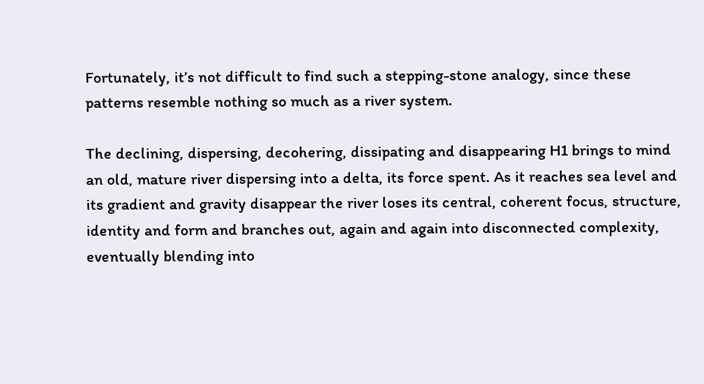Fortunately, it’s not difficult to find such a stepping-stone analogy, since these patterns resemble nothing so much as a river system.

The declining, dispersing, decohering, dissipating and disappearing H1 brings to mind an old, mature river dispersing into a delta, its force spent. As it reaches sea level and its gradient and gravity disappear the river loses its central, coherent focus, structure, identity and form and branches out, again and again into disconnected complexity, eventually blending into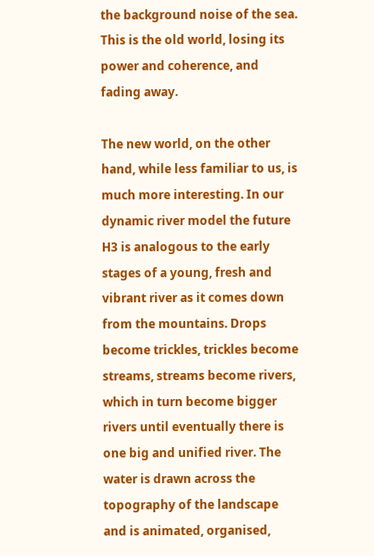the background noise of the sea. This is the old world, losing its power and coherence, and fading away.

The new world, on the other hand, while less familiar to us, is much more interesting. In our dynamic river model the future H3 is analogous to the early stages of a young, fresh and vibrant river as it comes down from the mountains. Drops become trickles, trickles become streams, streams become rivers, which in turn become bigger rivers until eventually there is one big and unified river. The water is drawn across the topography of the landscape and is animated, organised,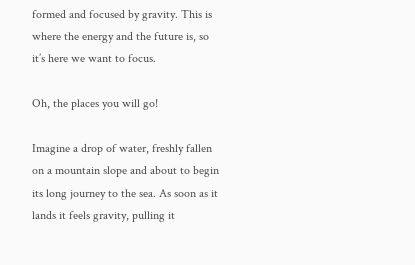formed and focused by gravity. This is where the energy and the future is, so it’s here we want to focus.

Oh, the places you will go!

Imagine a drop of water, freshly fallen on a mountain slope and about to begin its long journey to the sea. As soon as it lands it feels gravity, pulling it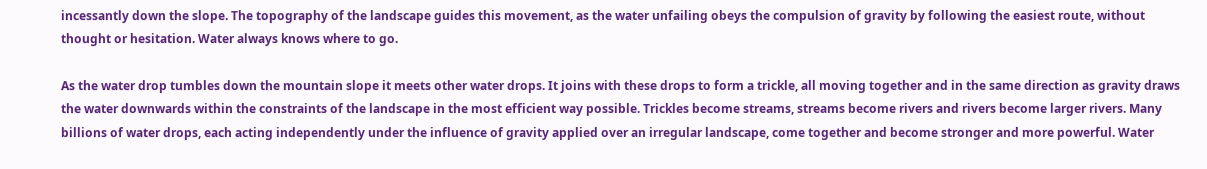incessantly down the slope. The topography of the landscape guides this movement, as the water unfailing obeys the compulsion of gravity by following the easiest route, without thought or hesitation. Water always knows where to go.

As the water drop tumbles down the mountain slope it meets other water drops. It joins with these drops to form a trickle, all moving together and in the same direction as gravity draws the water downwards within the constraints of the landscape in the most efficient way possible. Trickles become streams, streams become rivers and rivers become larger rivers. Many billions of water drops, each acting independently under the influence of gravity applied over an irregular landscape, come together and become stronger and more powerful. Water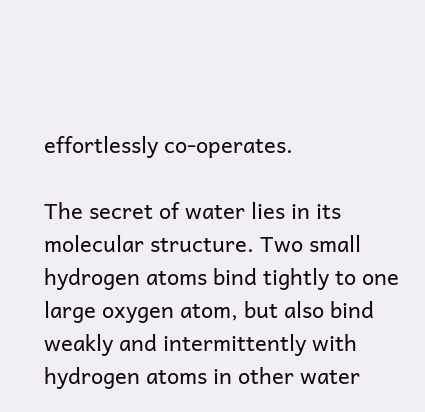effortlessly co-operates.

The secret of water lies in its molecular structure. Two small hydrogen atoms bind tightly to one large oxygen atom, but also bind weakly and intermittently with hydrogen atoms in other water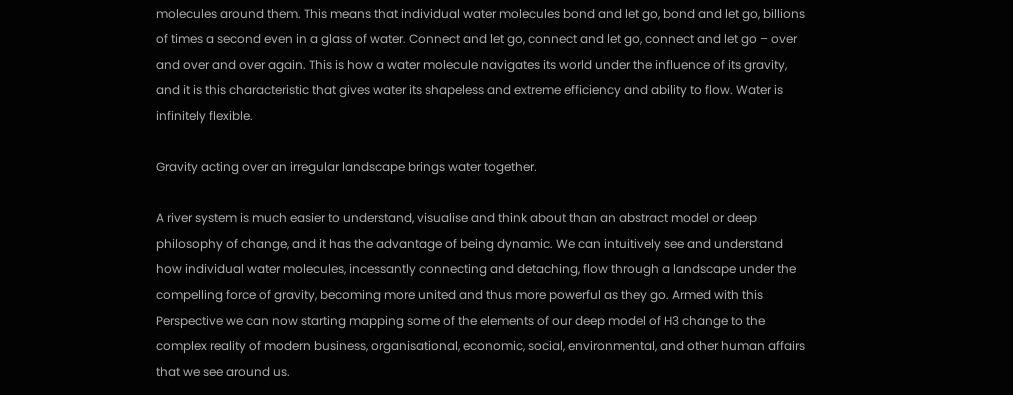molecules around them. This means that individual water molecules bond and let go, bond and let go, billions of times a second even in a glass of water. Connect and let go, connect and let go, connect and let go – over and over and over again. This is how a water molecule navigates its world under the influence of its gravity, and it is this characteristic that gives water its shapeless and extreme efficiency and ability to flow. Water is infinitely flexible.

Gravity acting over an irregular landscape brings water together.

A river system is much easier to understand, visualise and think about than an abstract model or deep philosophy of change, and it has the advantage of being dynamic. We can intuitively see and understand how individual water molecules, incessantly connecting and detaching, flow through a landscape under the compelling force of gravity, becoming more united and thus more powerful as they go. Armed with this Perspective we can now starting mapping some of the elements of our deep model of H3 change to the complex reality of modern business, organisational, economic, social, environmental, and other human affairs that we see around us.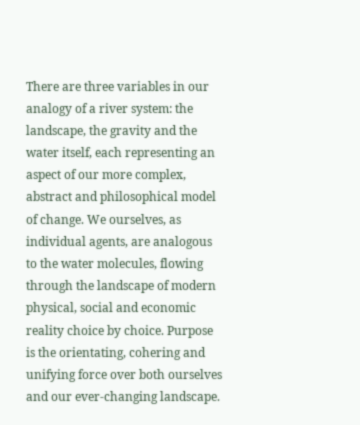There are three variables in our analogy of a river system: the landscape, the gravity and the water itself, each representing an aspect of our more complex, abstract and philosophical model of change. We ourselves, as individual agents, are analogous to the water molecules, flowing through the landscape of modern physical, social and economic reality choice by choice. Purpose is the orientating, cohering and unifying force over both ourselves and our ever-changing landscape.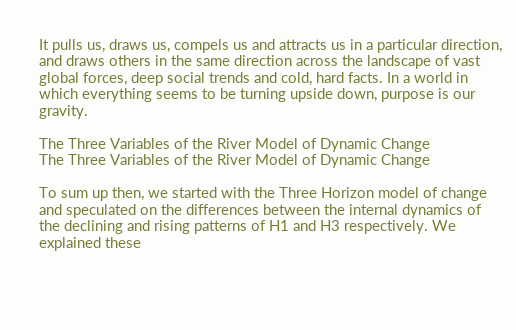It pulls us, draws us, compels us and attracts us in a particular direction, and draws others in the same direction across the landscape of vast global forces, deep social trends and cold, hard facts. In a world in which everything seems to be turning upside down, purpose is our gravity.

The Three Variables of the River Model of Dynamic Change
The Three Variables of the River Model of Dynamic Change

To sum up then, we started with the Three Horizon model of change and speculated on the differences between the internal dynamics of the declining and rising patterns of H1 and H3 respectively. We explained these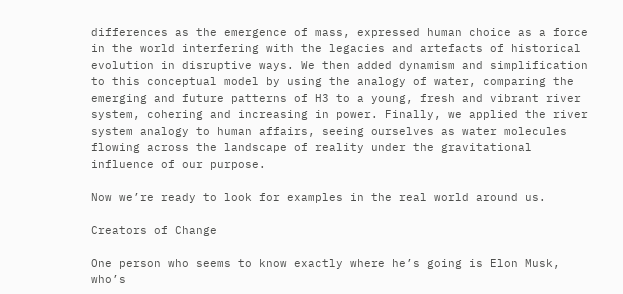differences as the emergence of mass, expressed human choice as a force in the world interfering with the legacies and artefacts of historical evolution in disruptive ways. We then added dynamism and simplification to this conceptual model by using the analogy of water, comparing the emerging and future patterns of H3 to a young, fresh and vibrant river system, cohering and increasing in power. Finally, we applied the river system analogy to human affairs, seeing ourselves as water molecules flowing across the landscape of reality under the gravitational influence of our purpose.

Now we’re ready to look for examples in the real world around us.

Creators of Change

One person who seems to know exactly where he’s going is Elon Musk, who’s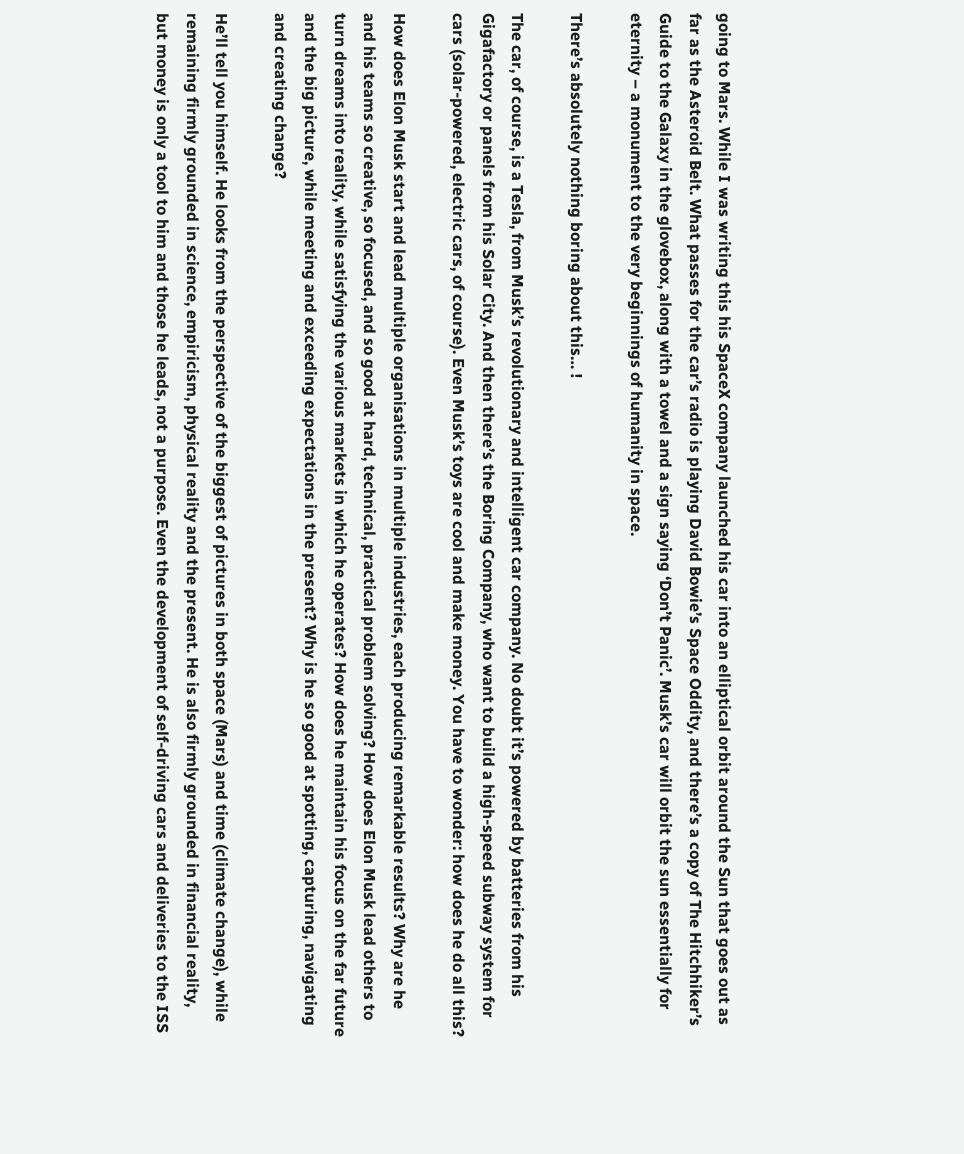going to Mars. While I was writing this his SpaceX company launched his car into an elliptical orbit around the Sun that goes out as far as the Asteroid Belt. What passes for the car’s radio is playing David Bowie’s Space Oddity, and there’s a copy of The Hitchhiker’s Guide to the Galaxy in the glovebox, along with a towel and a sign saying ‘Don’t Panic’. Musk’s car will orbit the sun essentially for eternity – a monument to the very beginnings of humanity in space.

There’s absolutely nothing boring about this… !

The car, of course, is a Tesla, from Musk’s revolutionary and intelligent car company. No doubt it’s powered by batteries from his Gigafactory or panels from his Solar City. And then there’s the Boring Company, who want to build a high-speed subway system for cars (solar-powered, electric cars, of course). Even Musk’s toys are cool and make money. You have to wonder: how does he do all this?

How does Elon Musk start and lead multiple organisations in multiple industries, each producing remarkable results? Why are he and his teams so creative, so focused, and so good at hard, technical, practical problem solving? How does Elon Musk lead others to turn dreams into reality, while satisfying the various markets in which he operates? How does he maintain his focus on the far future and the big picture, while meeting and exceeding expectations in the present? Why is he so good at spotting, capturing, navigating and creating change?

He’ll tell you himself. He looks from the perspective of the biggest of pictures in both space (Mars) and time (climate change), while remaining firmly grounded in science, empiricism, physical reality and the present. He is also firmly grounded in financial reality, but money is only a tool to him and those he leads, not a purpose. Even the development of self-driving cars and deliveries to the ISS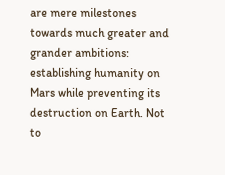are mere milestones towards much greater and grander ambitions: establishing humanity on Mars while preventing its destruction on Earth. Not to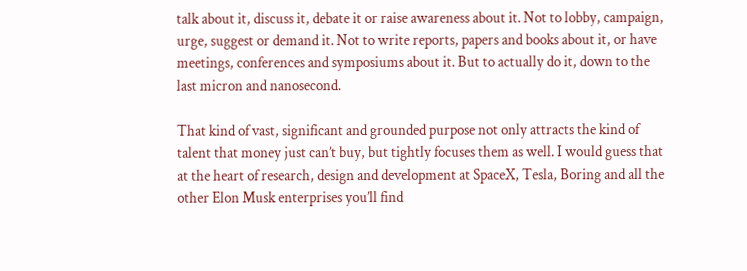talk about it, discuss it, debate it or raise awareness about it. Not to lobby, campaign, urge, suggest or demand it. Not to write reports, papers and books about it, or have meetings, conferences and symposiums about it. But to actually do it, down to the last micron and nanosecond.

That kind of vast, significant and grounded purpose not only attracts the kind of talent that money just can’t buy, but tightly focuses them as well. I would guess that at the heart of research, design and development at SpaceX, Tesla, Boring and all the other Elon Musk enterprises you’ll find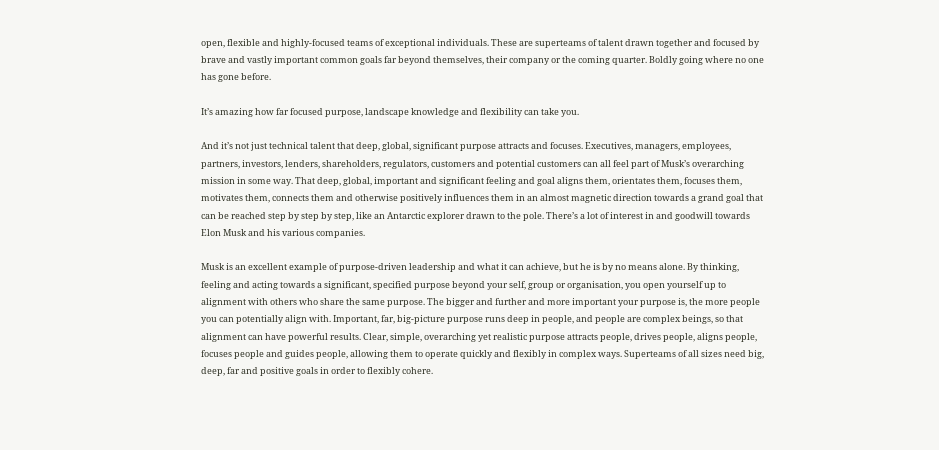open, flexible and highly-focused teams of exceptional individuals. These are superteams of talent drawn together and focused by brave and vastly important common goals far beyond themselves, their company or the coming quarter. Boldly going where no one has gone before.

It’s amazing how far focused purpose, landscape knowledge and flexibility can take you.

And it’s not just technical talent that deep, global, significant purpose attracts and focuses. Executives, managers, employees, partners, investors, lenders, shareholders, regulators, customers and potential customers can all feel part of Musk’s overarching mission in some way. That deep, global, important and significant feeling and goal aligns them, orientates them, focuses them, motivates them, connects them and otherwise positively influences them in an almost magnetic direction towards a grand goal that can be reached step by step by step, like an Antarctic explorer drawn to the pole. There’s a lot of interest in and goodwill towards Elon Musk and his various companies.

Musk is an excellent example of purpose-driven leadership and what it can achieve, but he is by no means alone. By thinking, feeling and acting towards a significant, specified purpose beyond your self, group or organisation, you open yourself up to alignment with others who share the same purpose. The bigger and further and more important your purpose is, the more people you can potentially align with. Important, far, big-picture purpose runs deep in people, and people are complex beings, so that alignment can have powerful results. Clear, simple, overarching yet realistic purpose attracts people, drives people, aligns people, focuses people and guides people, allowing them to operate quickly and flexibly in complex ways. Superteams of all sizes need big, deep, far and positive goals in order to flexibly cohere.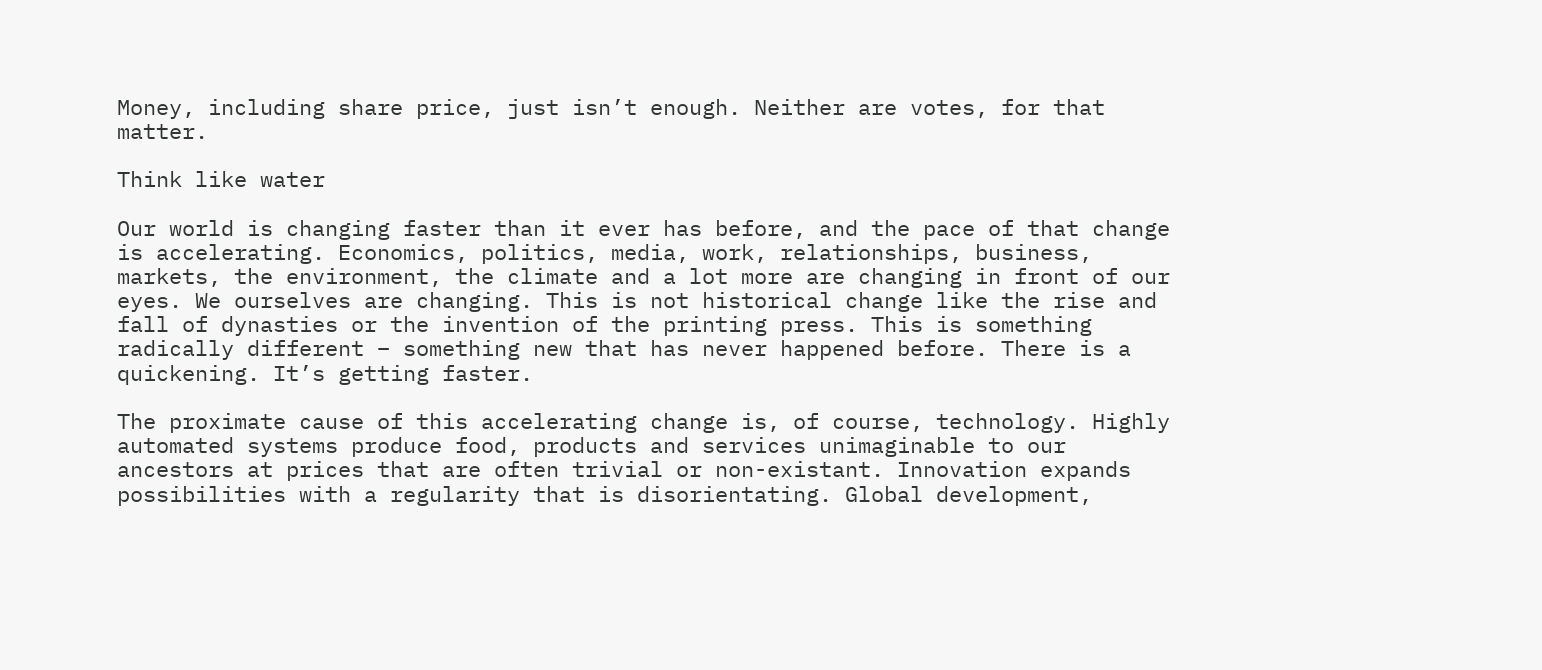Money, including share price, just isn’t enough. Neither are votes, for that matter.

Think like water

Our world is changing faster than it ever has before, and the pace of that change is accelerating. Economics, politics, media, work, relationships, business, markets, the environment, the climate and a lot more are changing in front of our eyes. We ourselves are changing. This is not historical change like the rise and fall of dynasties or the invention of the printing press. This is something radically different – something new that has never happened before. There is a quickening. It’s getting faster.

The proximate cause of this accelerating change is, of course, technology. Highly automated systems produce food, products and services unimaginable to our ancestors at prices that are often trivial or non-existant. Innovation expands possibilities with a regularity that is disorientating. Global development,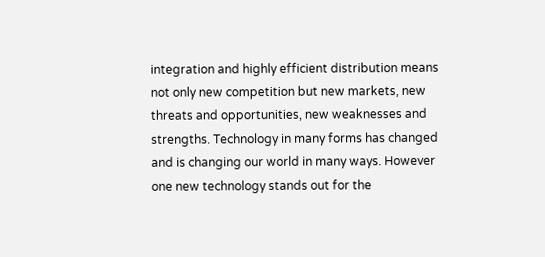integration and highly efficient distribution means not only new competition but new markets, new threats and opportunities, new weaknesses and strengths. Technology in many forms has changed and is changing our world in many ways. However one new technology stands out for the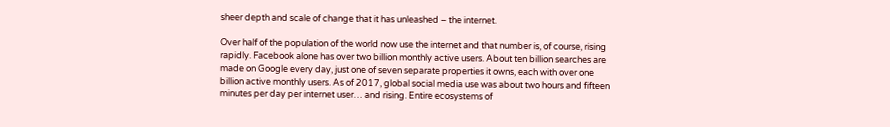sheer depth and scale of change that it has unleashed – the internet.

Over half of the population of the world now use the internet and that number is, of course, rising rapidly. Facebook alone has over two billion monthly active users. About ten billion searches are made on Google every day, just one of seven separate properties it owns, each with over one billion active monthly users. As of 2017, global social media use was about two hours and fifteen minutes per day per internet user… and rising. Entire ecosystems of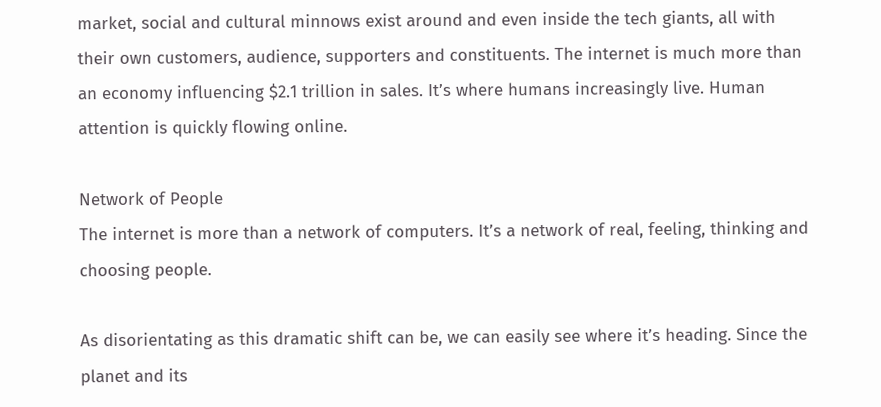market, social and cultural minnows exist around and even inside the tech giants, all with their own customers, audience, supporters and constituents. The internet is much more than an economy influencing $2.1 trillion in sales. It’s where humans increasingly live. Human attention is quickly flowing online.

Network of People
The internet is more than a network of computers. It’s a network of real, feeling, thinking and choosing people.

As disorientating as this dramatic shift can be, we can easily see where it’s heading. Since the planet and its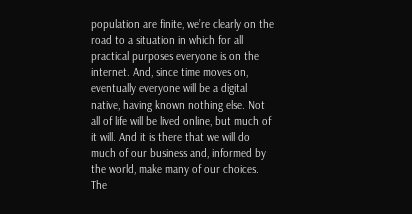population are finite, we’re clearly on the road to a situation in which for all practical purposes everyone is on the internet. And, since time moves on, eventually everyone will be a digital native, having known nothing else. Not all of life will be lived online, but much of it will. And it is there that we will do much of our business and, informed by the world, make many of our choices. The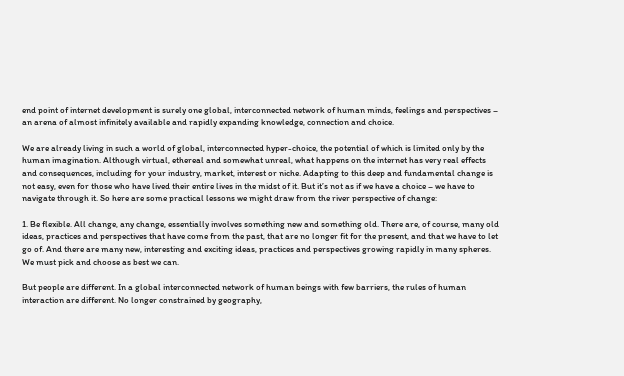end point of internet development is surely one global, interconnected network of human minds, feelings and perspectives – an arena of almost infinitely available and rapidly expanding knowledge, connection and choice.

We are already living in such a world of global, interconnected hyper-choice, the potential of which is limited only by the human imagination. Although virtual, ethereal and somewhat unreal, what happens on the internet has very real effects and consequences, including for your industry, market, interest or niche. Adapting to this deep and fundamental change is not easy, even for those who have lived their entire lives in the midst of it. But it’s not as if we have a choice – we have to navigate through it. So here are some practical lessons we might draw from the river perspective of change:

1. Be flexible. All change, any change, essentially involves something new and something old. There are, of course, many old ideas, practices and perspectives that have come from the past, that are no longer fit for the present, and that we have to let go of. And there are many new, interesting and exciting ideas, practices and perspectives growing rapidly in many spheres. We must pick and choose as best we can.

But people are different. In a global interconnected network of human beings with few barriers, the rules of human interaction are different. No longer constrained by geography,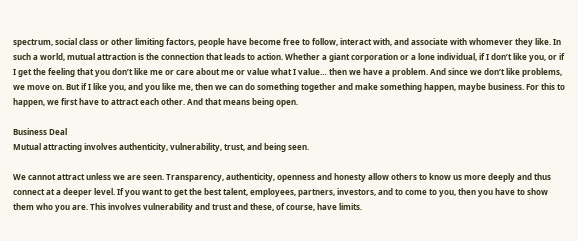spectrum, social class or other limiting factors, people have become free to follow, interact with, and associate with whomever they like. In such a world, mutual attraction is the connection that leads to action. Whether a giant corporation or a lone individual, if I don’t like you, or if I get the feeling that you don’t like me or care about me or value what I value… then we have a problem. And since we don’t like problems, we move on. But if I like you, and you like me, then we can do something together and make something happen, maybe business. For this to happen, we first have to attract each other. And that means being open.

Business Deal
Mutual attracting involves authenticity, vulnerability, trust, and being seen.

We cannot attract unless we are seen. Transparency, authenticity, openness and honesty allow others to know us more deeply and thus connect at a deeper level. If you want to get the best talent, employees, partners, investors, and to come to you, then you have to show them who you are. This involves vulnerability and trust and these, of course, have limits.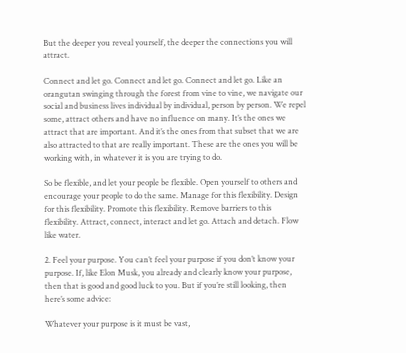But the deeper you reveal yourself, the deeper the connections you will attract.

Connect and let go. Connect and let go. Connect and let go. Like an orangutan swinging through the forest from vine to vine, we navigate our social and business lives individual by individual, person by person. We repel some, attract others and have no influence on many. It’s the ones we attract that are important. And it’s the ones from that subset that we are also attracted to that are really important. These are the ones you will be working with, in whatever it is you are trying to do.

So be flexible, and let your people be flexible. Open yourself to others and encourage your people to do the same. Manage for this flexibility. Design for this flexibility. Promote this flexibility. Remove barriers to this flexibility. Attract, connect, interact and let go. Attach and detach. Flow like water.

2. Feel your purpose. You can’t feel your purpose if you don’t know your purpose. If, like Elon Musk, you already and clearly know your purpose, then that is good and good luck to you. But if you’re still looking, then here’s some advice:

Whatever your purpose is it must be vast,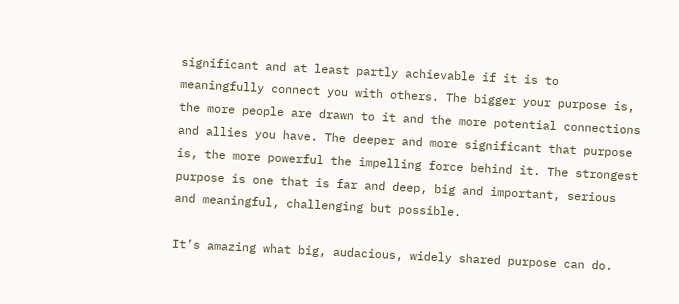significant and at least partly achievable if it is to meaningfully connect you with others. The bigger your purpose is, the more people are drawn to it and the more potential connections and allies you have. The deeper and more significant that purpose is, the more powerful the impelling force behind it. The strongest purpose is one that is far and deep, big and important, serious and meaningful, challenging but possible.

It’s amazing what big, audacious, widely shared purpose can do.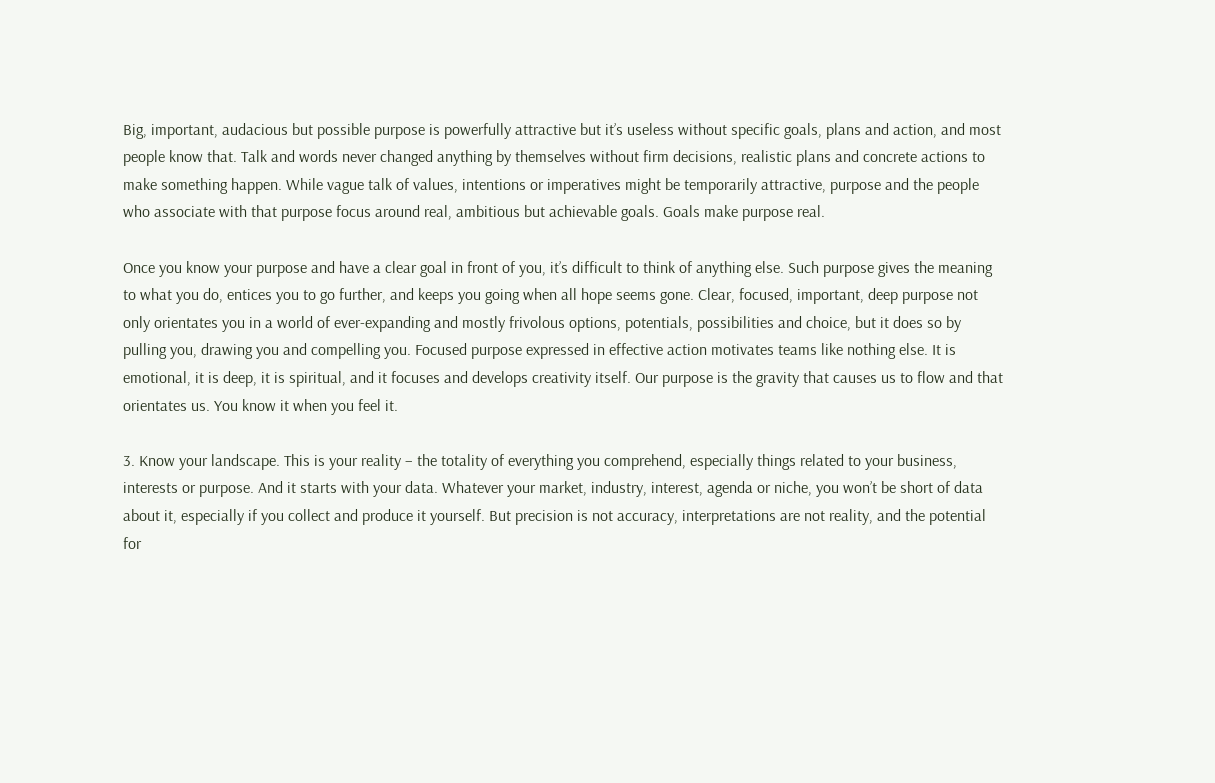Big, important, audacious but possible purpose is powerfully attractive but it’s useless without specific goals, plans and action, and most people know that. Talk and words never changed anything by themselves without firm decisions, realistic plans and concrete actions to make something happen. While vague talk of values, intentions or imperatives might be temporarily attractive, purpose and the people who associate with that purpose focus around real, ambitious but achievable goals. Goals make purpose real.

Once you know your purpose and have a clear goal in front of you, it’s difficult to think of anything else. Such purpose gives the meaning to what you do, entices you to go further, and keeps you going when all hope seems gone. Clear, focused, important, deep purpose not only orientates you in a world of ever-expanding and mostly frivolous options, potentials, possibilities and choice, but it does so by pulling you, drawing you and compelling you. Focused purpose expressed in effective action motivates teams like nothing else. It is emotional, it is deep, it is spiritual, and it focuses and develops creativity itself. Our purpose is the gravity that causes us to flow and that orientates us. You know it when you feel it.

3. Know your landscape. This is your reality – the totality of everything you comprehend, especially things related to your business, interests or purpose. And it starts with your data. Whatever your market, industry, interest, agenda or niche, you won’t be short of data about it, especially if you collect and produce it yourself. But precision is not accuracy, interpretations are not reality, and the potential for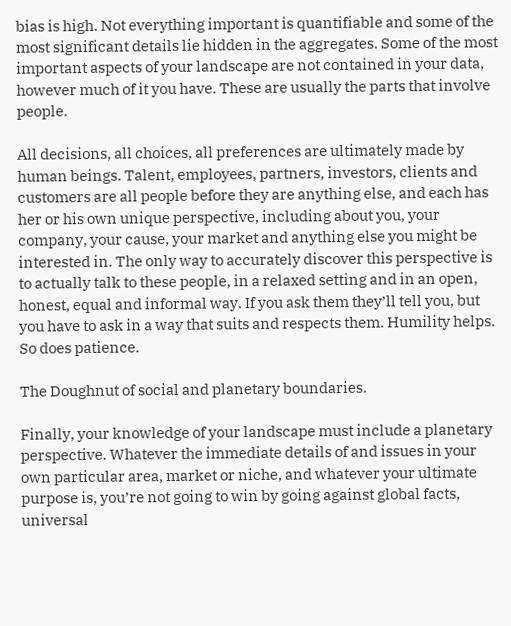bias is high. Not everything important is quantifiable and some of the most significant details lie hidden in the aggregates. Some of the most important aspects of your landscape are not contained in your data, however much of it you have. These are usually the parts that involve people.

All decisions, all choices, all preferences are ultimately made by human beings. Talent, employees, partners, investors, clients and customers are all people before they are anything else, and each has her or his own unique perspective, including about you, your company, your cause, your market and anything else you might be interested in. The only way to accurately discover this perspective is to actually talk to these people, in a relaxed setting and in an open, honest, equal and informal way. If you ask them they’ll tell you, but you have to ask in a way that suits and respects them. Humility helps. So does patience.

The Doughnut of social and planetary boundaries.

Finally, your knowledge of your landscape must include a planetary perspective. Whatever the immediate details of and issues in your own particular area, market or niche, and whatever your ultimate purpose is, you’re not going to win by going against global facts, universal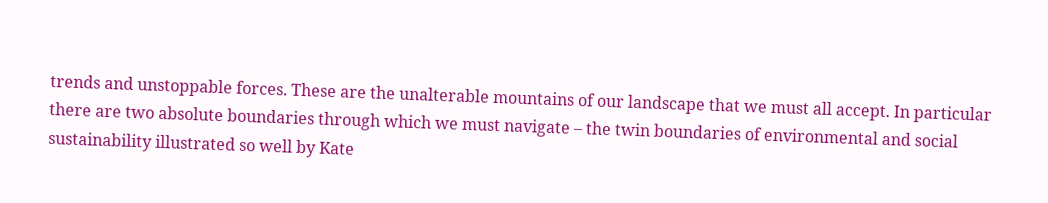trends and unstoppable forces. These are the unalterable mountains of our landscape that we must all accept. In particular there are two absolute boundaries through which we must navigate – the twin boundaries of environmental and social sustainability illustrated so well by Kate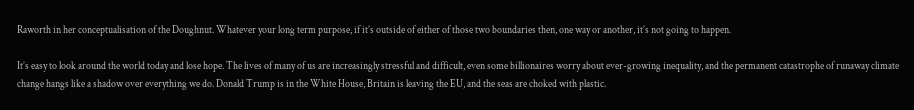Raworth in her conceptualisation of the Doughnut. Whatever your long term purpose, if it’s outside of either of those two boundaries then, one way or another, it’s not going to happen.

It’s easy to look around the world today and lose hope. The lives of many of us are increasingly stressful and difficult, even some billionaires worry about ever-growing inequality, and the permanent catastrophe of runaway climate change hangs like a shadow over everything we do. Donald Trump is in the White House, Britain is leaving the EU, and the seas are choked with plastic.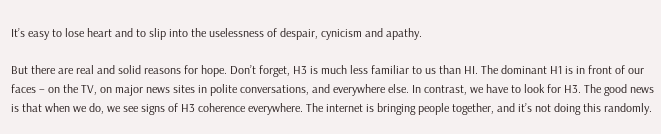It’s easy to lose heart and to slip into the uselessness of despair, cynicism and apathy.

But there are real and solid reasons for hope. Don’t forget, H3 is much less familiar to us than HI. The dominant H1 is in front of our faces – on the TV, on major news sites in polite conversations, and everywhere else. In contrast, we have to look for H3. The good news is that when we do, we see signs of H3 coherence everywhere. The internet is bringing people together, and it’s not doing this randomly.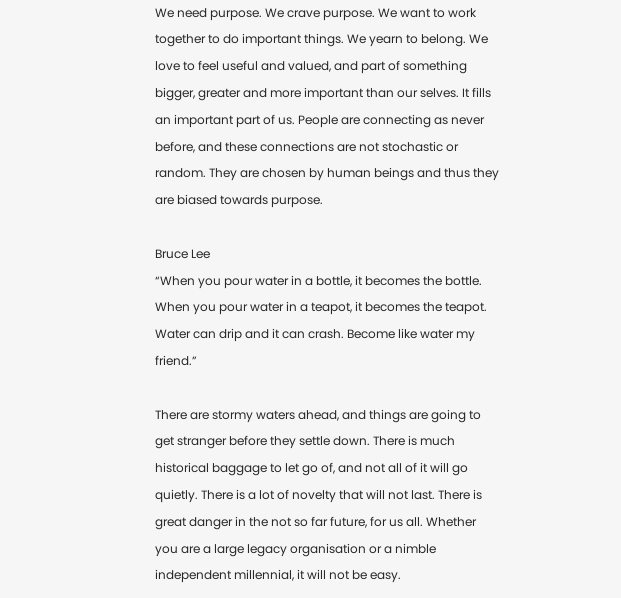We need purpose. We crave purpose. We want to work together to do important things. We yearn to belong. We love to feel useful and valued, and part of something bigger, greater and more important than our selves. It fills an important part of us. People are connecting as never before, and these connections are not stochastic or random. They are chosen by human beings and thus they are biased towards purpose.

Bruce Lee
“When you pour water in a bottle, it becomes the bottle. When you pour water in a teapot, it becomes the teapot. Water can drip and it can crash. Become like water my friend.”

There are stormy waters ahead, and things are going to get stranger before they settle down. There is much historical baggage to let go of, and not all of it will go quietly. There is a lot of novelty that will not last. There is great danger in the not so far future, for us all. Whether you are a large legacy organisation or a nimble independent millennial, it will not be easy.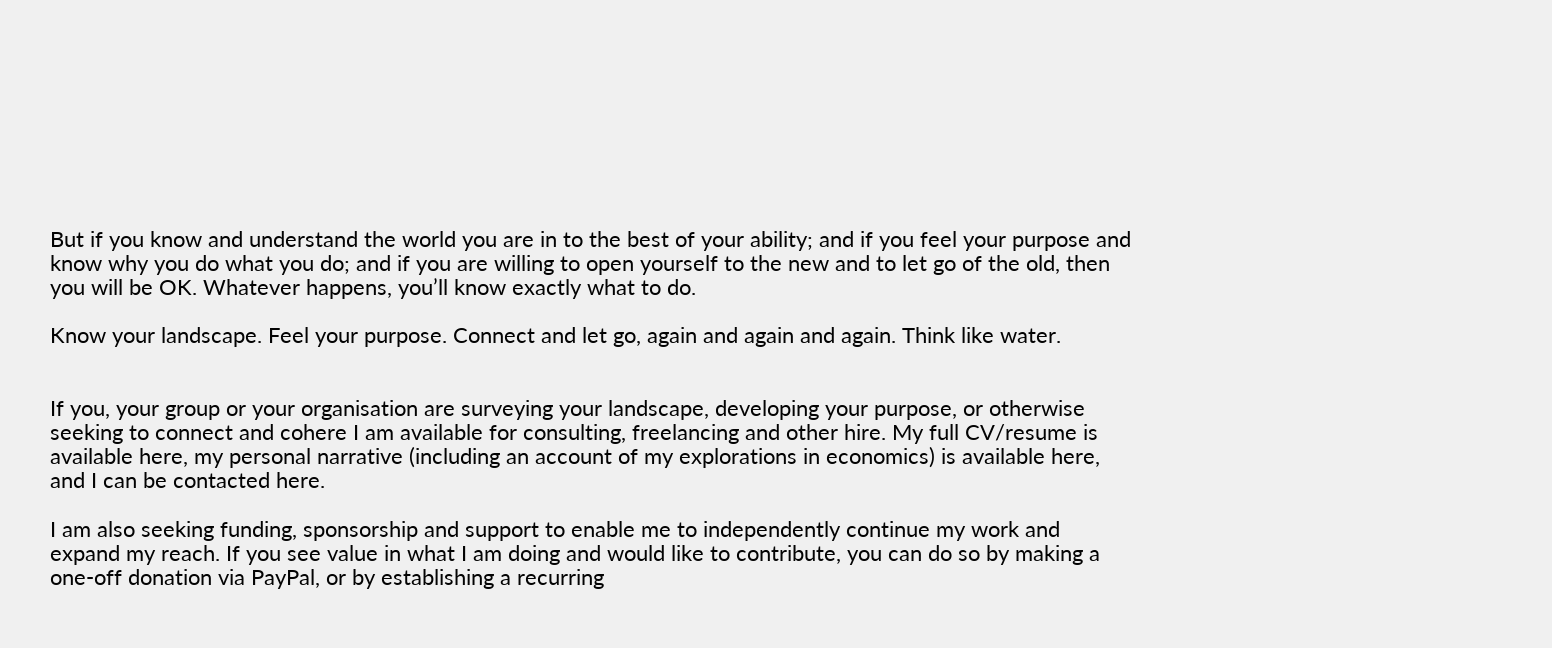But if you know and understand the world you are in to the best of your ability; and if you feel your purpose and know why you do what you do; and if you are willing to open yourself to the new and to let go of the old, then you will be OK. Whatever happens, you’ll know exactly what to do.

Know your landscape. Feel your purpose. Connect and let go, again and again and again. Think like water.


If you, your group or your organisation are surveying your landscape, developing your purpose, or otherwise seeking to connect and cohere I am available for consulting, freelancing and other hire. My full CV/resume is available here, my personal narrative (including an account of my explorations in economics) is available here, and I can be contacted here.

I am also seeking funding, sponsorship and support to enable me to independently continue my work and expand my reach. If you see value in what I am doing and would like to contribute, you can do so by making a one-off donation via PayPal, or by establishing a recurring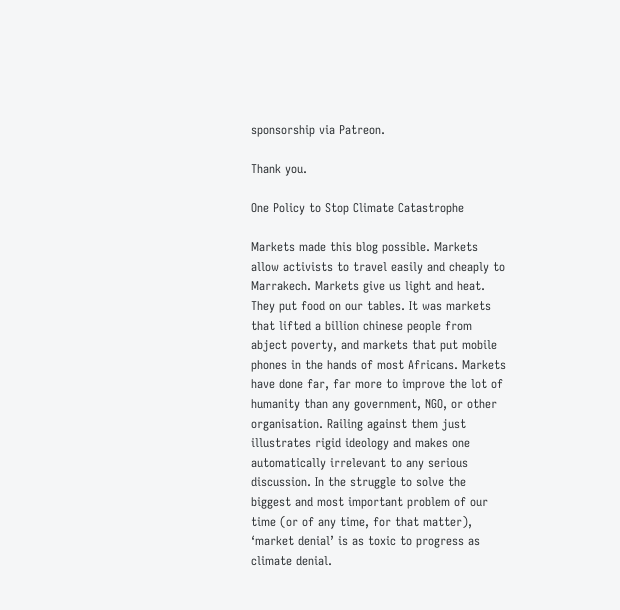sponsorship via Patreon.

Thank you.

One Policy to Stop Climate Catastrophe

Markets made this blog possible. Markets allow activists to travel easily and cheaply to Marrakech. Markets give us light and heat. They put food on our tables. It was markets that lifted a billion chinese people from abject poverty, and markets that put mobile phones in the hands of most Africans. Markets have done far, far more to improve the lot of humanity than any government, NGO, or other organisation. Railing against them just illustrates rigid ideology and makes one automatically irrelevant to any serious discussion. In the struggle to solve the biggest and most important problem of our time (or of any time, for that matter), ‘market denial’ is as toxic to progress as climate denial.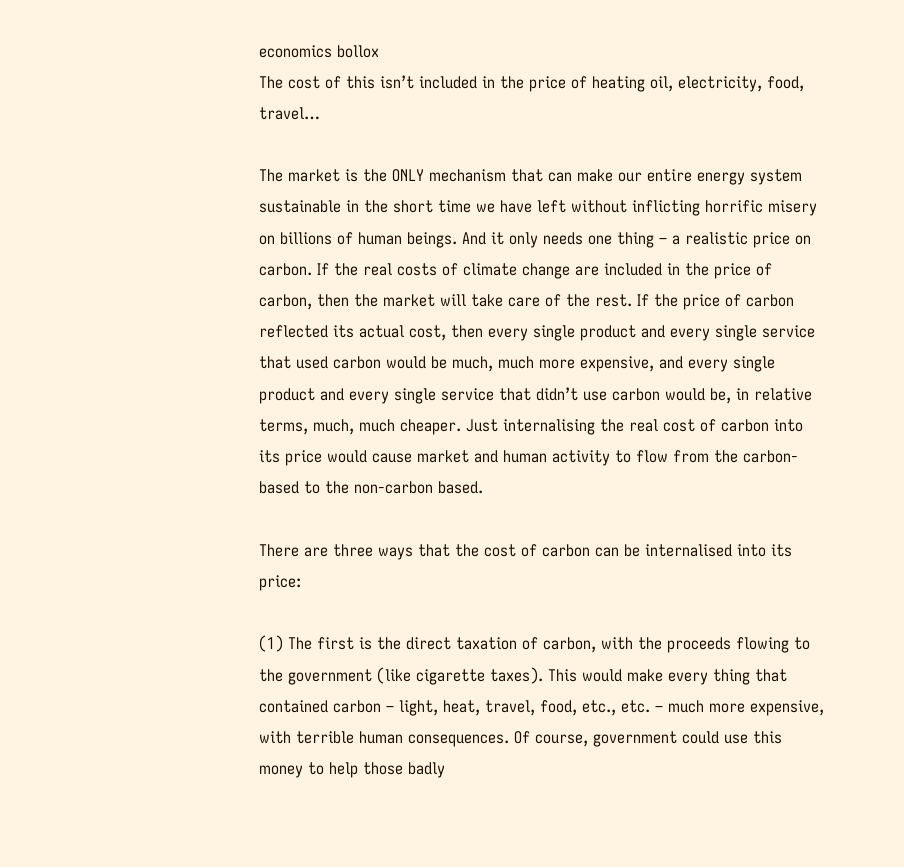economics bollox
The cost of this isn’t included in the price of heating oil, electricity, food, travel…

The market is the ONLY mechanism that can make our entire energy system sustainable in the short time we have left without inflicting horrific misery on billions of human beings. And it only needs one thing – a realistic price on carbon. If the real costs of climate change are included in the price of carbon, then the market will take care of the rest. If the price of carbon reflected its actual cost, then every single product and every single service that used carbon would be much, much more expensive, and every single product and every single service that didn’t use carbon would be, in relative terms, much, much cheaper. Just internalising the real cost of carbon into its price would cause market and human activity to flow from the carbon-based to the non-carbon based.

There are three ways that the cost of carbon can be internalised into its price:

(1) The first is the direct taxation of carbon, with the proceeds flowing to the government (like cigarette taxes). This would make every thing that contained carbon – light, heat, travel, food, etc., etc. – much more expensive, with terrible human consequences. Of course, government could use this money to help those badly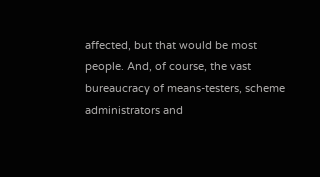affected, but that would be most people. And, of course, the vast bureaucracy of means-testers, scheme administrators and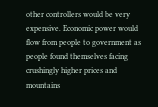other controllers would be very expensive. Economic power would flow from people to government as people found themselves facing crushingly higher prices and mountains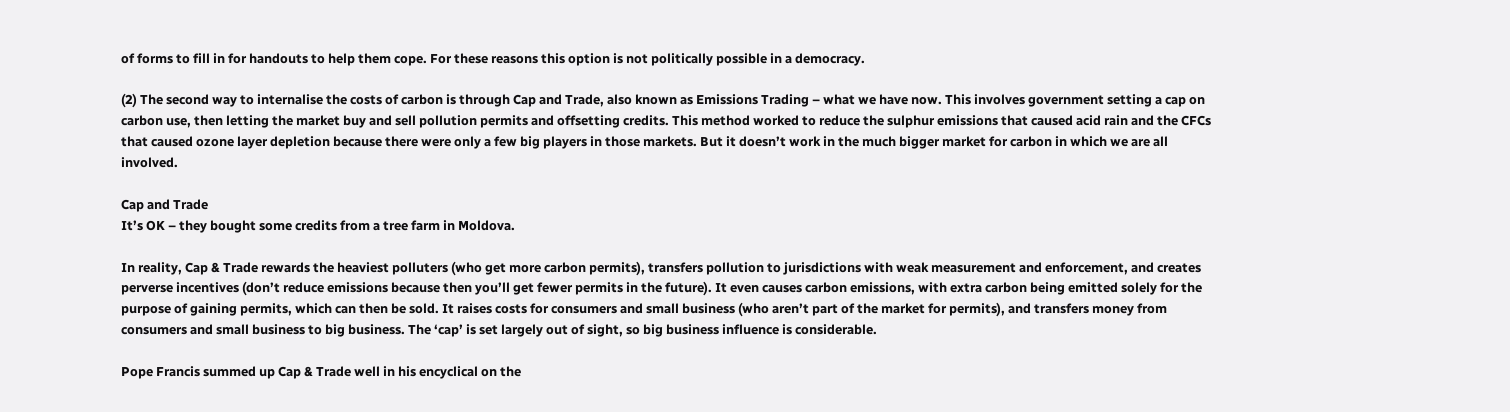of forms to fill in for handouts to help them cope. For these reasons this option is not politically possible in a democracy.

(2) The second way to internalise the costs of carbon is through Cap and Trade, also known as Emissions Trading – what we have now. This involves government setting a cap on carbon use, then letting the market buy and sell pollution permits and offsetting credits. This method worked to reduce the sulphur emissions that caused acid rain and the CFCs that caused ozone layer depletion because there were only a few big players in those markets. But it doesn’t work in the much bigger market for carbon in which we are all involved.

Cap and Trade
It’s OK – they bought some credits from a tree farm in Moldova.

In reality, Cap & Trade rewards the heaviest polluters (who get more carbon permits), transfers pollution to jurisdictions with weak measurement and enforcement, and creates perverse incentives (don’t reduce emissions because then you’ll get fewer permits in the future). It even causes carbon emissions, with extra carbon being emitted solely for the purpose of gaining permits, which can then be sold. It raises costs for consumers and small business (who aren’t part of the market for permits), and transfers money from consumers and small business to big business. The ‘cap’ is set largely out of sight, so big business influence is considerable.

Pope Francis summed up Cap & Trade well in his encyclical on the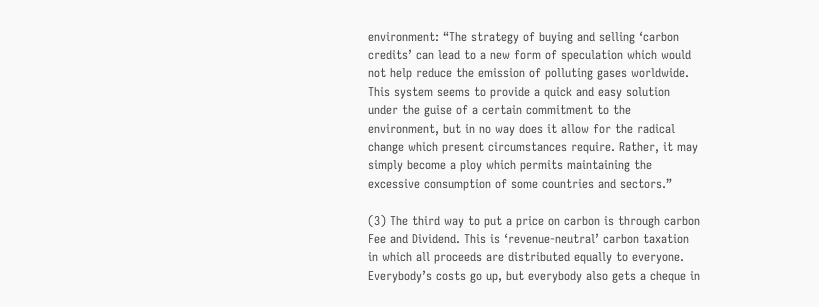environment: “The strategy of buying and selling ‘carbon credits’ can lead to a new form of speculation which would not help reduce the emission of polluting gases worldwide. This system seems to provide a quick and easy solution under the guise of a certain commitment to the environment, but in no way does it allow for the radical change which present circumstances require. Rather, it may simply become a ploy which permits maintaining the excessive consumption of some countries and sectors.”

(3) The third way to put a price on carbon is through carbon Fee and Dividend. This is ‘revenue-neutral’ carbon taxation in which all proceeds are distributed equally to everyone. Everybody’s costs go up, but everybody also gets a cheque in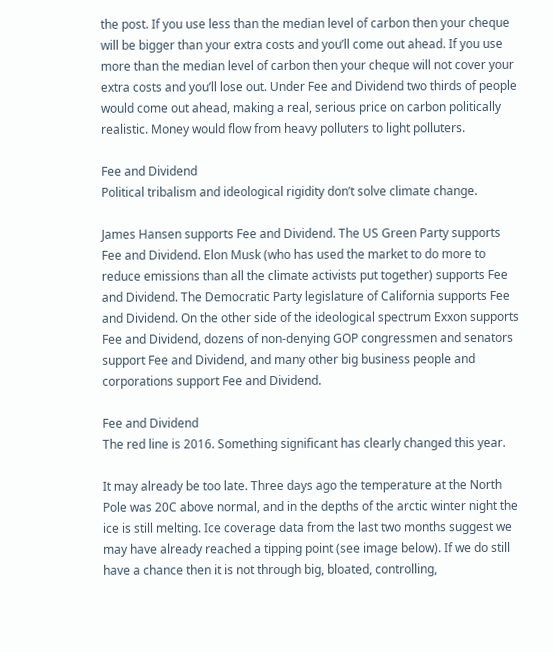the post. If you use less than the median level of carbon then your cheque will be bigger than your extra costs and you’ll come out ahead. If you use more than the median level of carbon then your cheque will not cover your extra costs and you’ll lose out. Under Fee and Dividend two thirds of people would come out ahead, making a real, serious price on carbon politically realistic. Money would flow from heavy polluters to light polluters.

Fee and Dividend
Political tribalism and ideological rigidity don’t solve climate change.

James Hansen supports Fee and Dividend. The US Green Party supports Fee and Dividend. Elon Musk (who has used the market to do more to reduce emissions than all the climate activists put together) supports Fee and Dividend. The Democratic Party legislature of California supports Fee and Dividend. On the other side of the ideological spectrum Exxon supports Fee and Dividend, dozens of non-denying GOP congressmen and senators support Fee and Dividend, and many other big business people and corporations support Fee and Dividend.

Fee and Dividend
The red line is 2016. Something significant has clearly changed this year.

It may already be too late. Three days ago the temperature at the North Pole was 20C above normal, and in the depths of the arctic winter night the ice is still melting. Ice coverage data from the last two months suggest we may have already reached a tipping point (see image below). If we do still have a chance then it is not through big, bloated, controlling,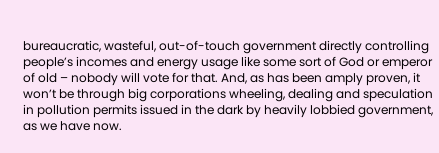bureaucratic, wasteful, out-of-touch government directly controlling people’s incomes and energy usage like some sort of God or emperor of old – nobody will vote for that. And, as has been amply proven, it won’t be through big corporations wheeling, dealing and speculation in pollution permits issued in the dark by heavily lobbied government, as we have now.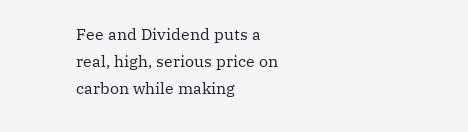Fee and Dividend puts a real, high, serious price on carbon while making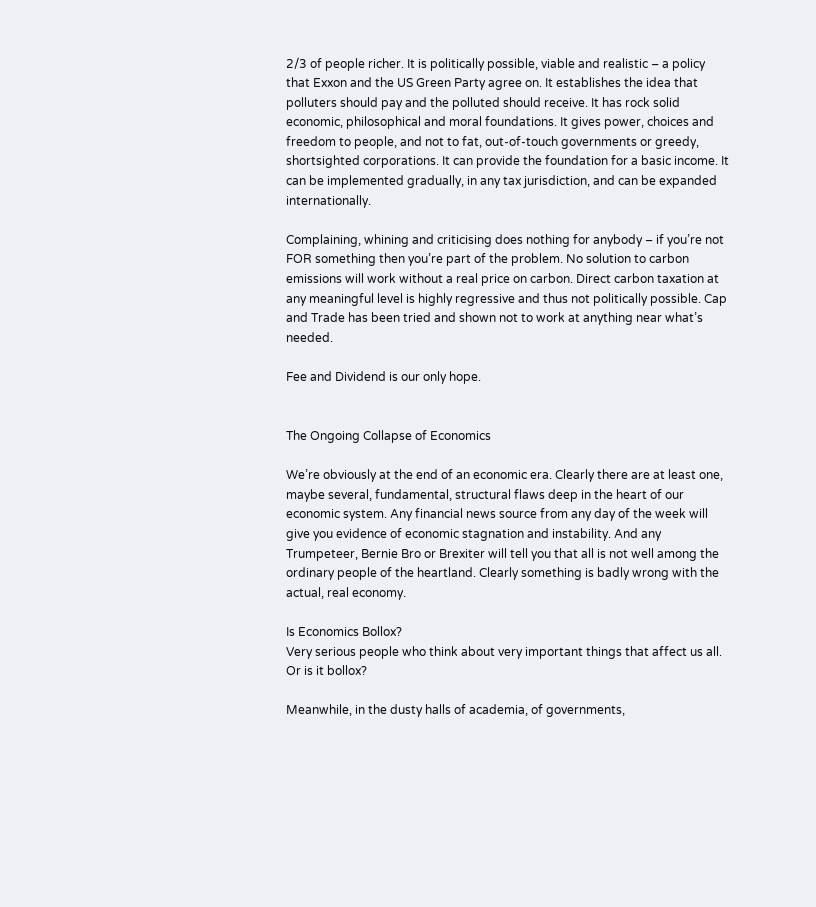2/3 of people richer. It is politically possible, viable and realistic – a policy that Exxon and the US Green Party agree on. It establishes the idea that polluters should pay and the polluted should receive. It has rock solid economic, philosophical and moral foundations. It gives power, choices and freedom to people, and not to fat, out-of-touch governments or greedy, shortsighted corporations. It can provide the foundation for a basic income. It can be implemented gradually, in any tax jurisdiction, and can be expanded internationally.

Complaining, whining and criticising does nothing for anybody – if you’re not FOR something then you’re part of the problem. No solution to carbon emissions will work without a real price on carbon. Direct carbon taxation at any meaningful level is highly regressive and thus not politically possible. Cap and Trade has been tried and shown not to work at anything near what’s needed.

Fee and Dividend is our only hope.


The Ongoing Collapse of Economics

We’re obviously at the end of an economic era. Clearly there are at least one, maybe several, fundamental, structural flaws deep in the heart of our economic system. Any financial news source from any day of the week will give you evidence of economic stagnation and instability. And any Trumpeteer, Bernie Bro or Brexiter will tell you that all is not well among the ordinary people of the heartland. Clearly something is badly wrong with the actual, real economy.

Is Economics Bollox?
Very serious people who think about very important things that affect us all. Or is it bollox?

Meanwhile, in the dusty halls of academia, of governments,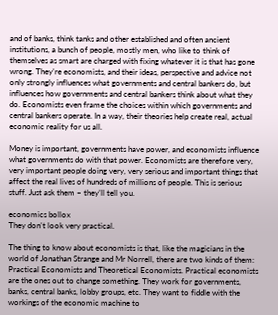and of banks, think tanks and other established and often ancient institutions, a bunch of people, mostly men, who like to think of themselves as smart are charged with fixing whatever it is that has gone wrong. They’re economists, and their ideas, perspective and advice not only strongly influences what governments and central bankers do, but influences how governments and central bankers think about what they do. Economists even frame the choices within which governments and central bankers operate. In a way, their theories help create real, actual economic reality for us all.

Money is important, governments have power, and economists influence what governments do with that power. Economists are therefore very, very important people doing very, very serious and important things that affect the real lives of hundreds of millions of people. This is serious stuff. Just ask them – they’ll tell you.

economics bollox
They don’t look very practical.

The thing to know about economists is that, like the magicians in the world of Jonathan Strange and Mr Norrell, there are two kinds of them: Practical Economists and Theoretical Economists. Practical economists are the ones out to change something. They work for governments, banks, central banks, lobby groups, etc. They want to fiddle with the workings of the economic machine to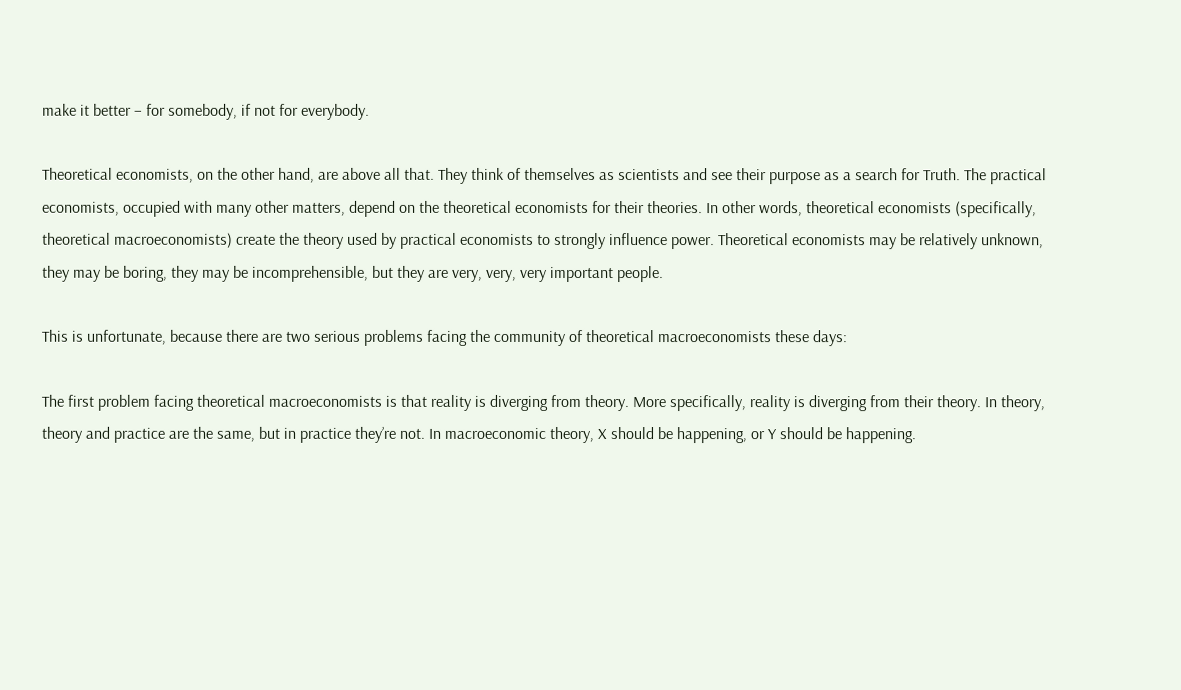make it better – for somebody, if not for everybody.

Theoretical economists, on the other hand, are above all that. They think of themselves as scientists and see their purpose as a search for Truth. The practical economists, occupied with many other matters, depend on the theoretical economists for their theories. In other words, theoretical economists (specifically, theoretical macroeconomists) create the theory used by practical economists to strongly influence power. Theoretical economists may be relatively unknown, they may be boring, they may be incomprehensible, but they are very, very, very important people.

This is unfortunate, because there are two serious problems facing the community of theoretical macroeconomists these days:

The first problem facing theoretical macroeconomists is that reality is diverging from theory. More specifically, reality is diverging from their theory. In theory, theory and practice are the same, but in practice they’re not. In macroeconomic theory, X should be happening, or Y should be happening.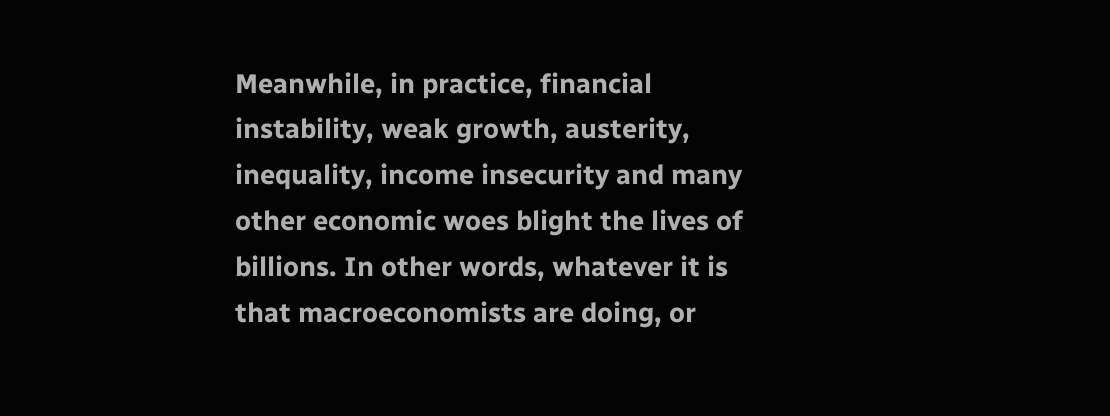Meanwhile, in practice, financial instability, weak growth, austerity, inequality, income insecurity and many other economic woes blight the lives of billions. In other words, whatever it is that macroeconomists are doing, or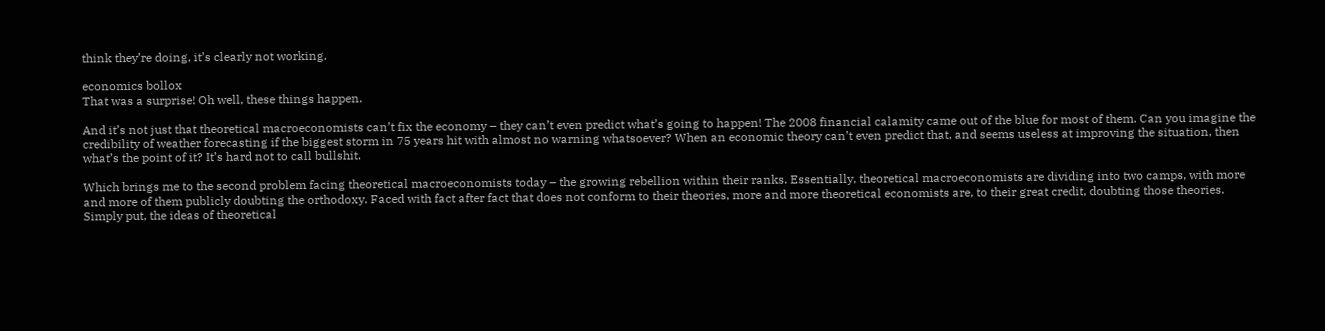think they’re doing, it’s clearly not working.

economics bollox
That was a surprise! Oh well, these things happen.

And it’s not just that theoretical macroeconomists can’t fix the economy – they can’t even predict what’s going to happen! The 2008 financial calamity came out of the blue for most of them. Can you imagine the credibility of weather forecasting if the biggest storm in 75 years hit with almost no warning whatsoever? When an economic theory can’t even predict that, and seems useless at improving the situation, then what’s the point of it? It’s hard not to call bullshit.

Which brings me to the second problem facing theoretical macroeconomists today – the growing rebellion within their ranks. Essentially, theoretical macroeconomists are dividing into two camps, with more and more of them publicly doubting the orthodoxy. Faced with fact after fact that does not conform to their theories, more and more theoretical economists are, to their great credit, doubting those theories. Simply put, the ideas of theoretical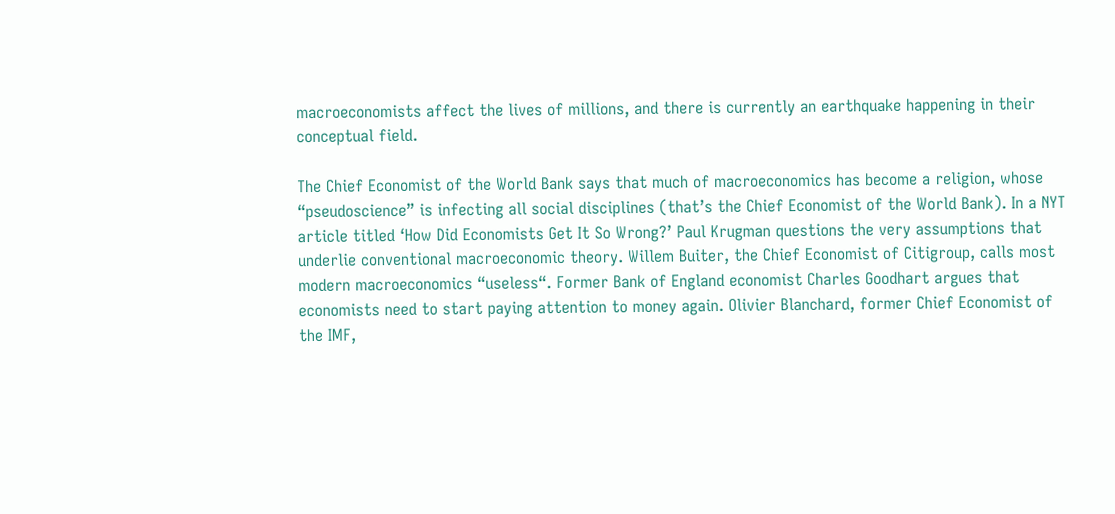macroeconomists affect the lives of millions, and there is currently an earthquake happening in their conceptual field.

The Chief Economist of the World Bank says that much of macroeconomics has become a religion, whose “pseudoscience” is infecting all social disciplines (that’s the Chief Economist of the World Bank). In a NYT article titled ‘How Did Economists Get It So Wrong?’ Paul Krugman questions the very assumptions that underlie conventional macroeconomic theory. Willem Buiter, the Chief Economist of Citigroup, calls most modern macroeconomics “useless“. Former Bank of England economist Charles Goodhart argues that economists need to start paying attention to money again. Olivier Blanchard, former Chief Economist of the IMF,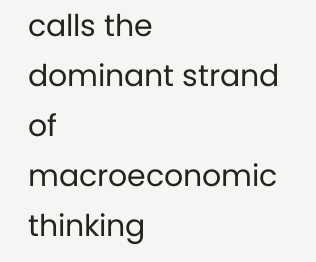calls the dominant strand of macroeconomic thinking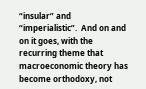“insular” and “imperialistic”.  And on and on it goes, with the recurring theme that macroeconomic theory has become orthodoxy, not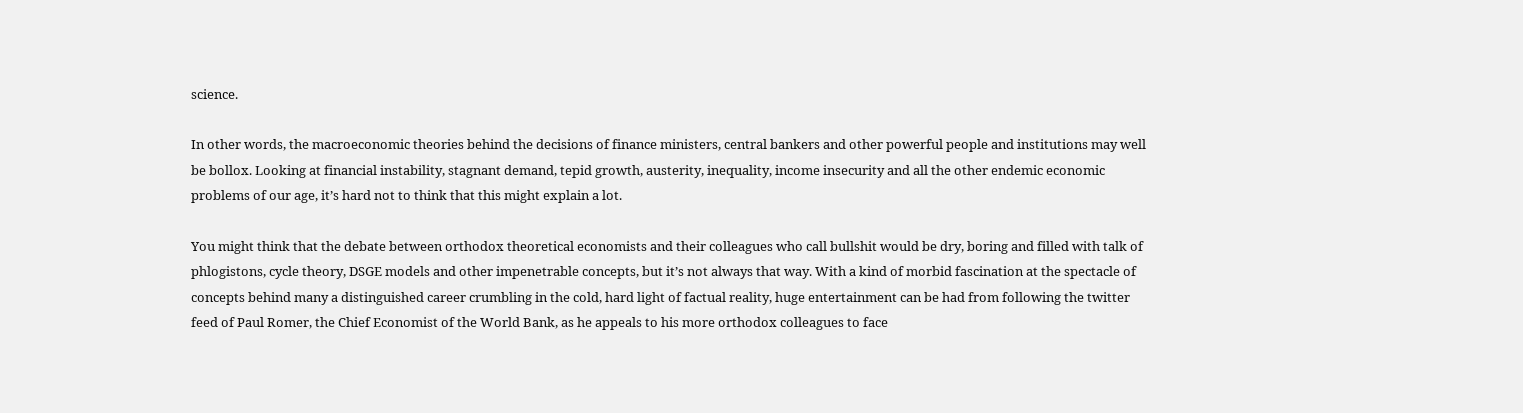science.

In other words, the macroeconomic theories behind the decisions of finance ministers, central bankers and other powerful people and institutions may well be bollox. Looking at financial instability, stagnant demand, tepid growth, austerity, inequality, income insecurity and all the other endemic economic problems of our age, it’s hard not to think that this might explain a lot.

You might think that the debate between orthodox theoretical economists and their colleagues who call bullshit would be dry, boring and filled with talk of phlogistons, cycle theory, DSGE models and other impenetrable concepts, but it’s not always that way. With a kind of morbid fascination at the spectacle of concepts behind many a distinguished career crumbling in the cold, hard light of factual reality, huge entertainment can be had from following the twitter feed of Paul Romer, the Chief Economist of the World Bank, as he appeals to his more orthodox colleagues to face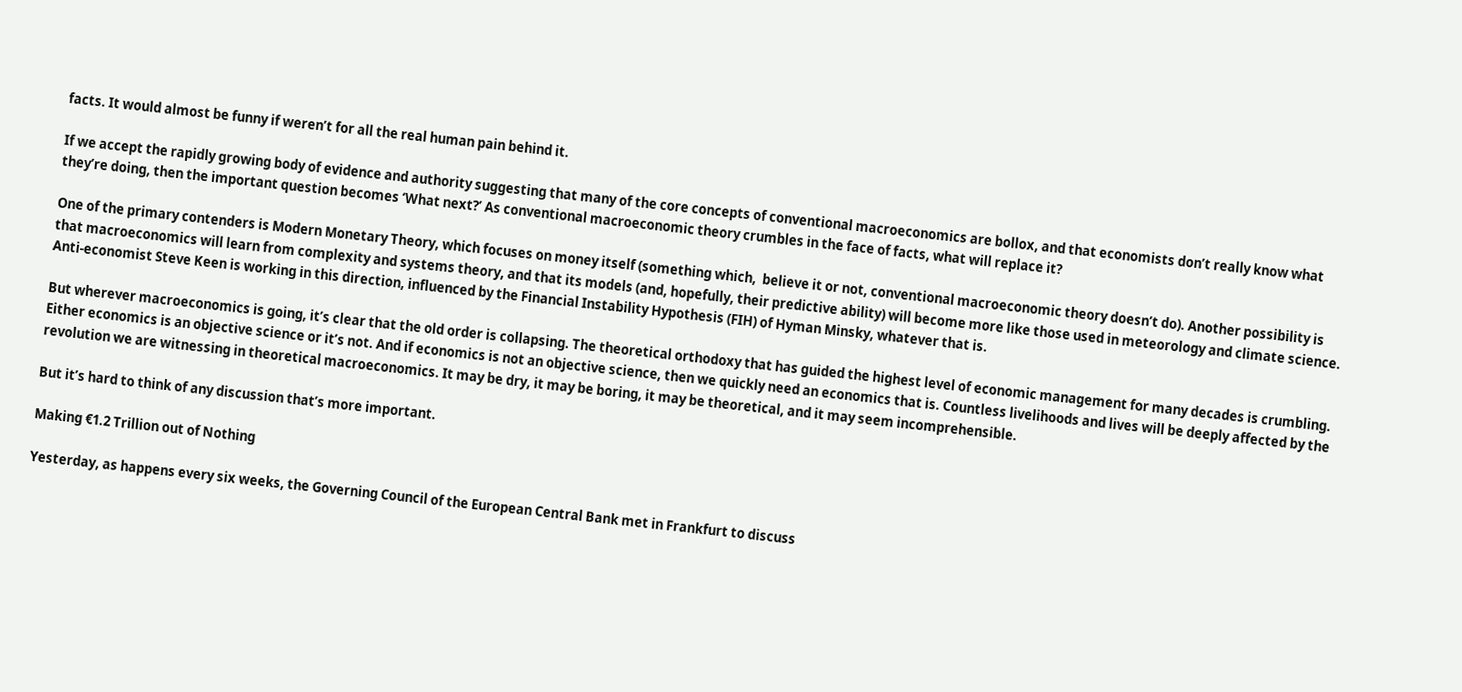facts. It would almost be funny if weren’t for all the real human pain behind it.

If we accept the rapidly growing body of evidence and authority suggesting that many of the core concepts of conventional macroeconomics are bollox, and that economists don’t really know what they’re doing, then the important question becomes ‘What next?’ As conventional macroeconomic theory crumbles in the face of facts, what will replace it?

One of the primary contenders is Modern Monetary Theory, which focuses on money itself (something which,  believe it or not, conventional macroeconomic theory doesn’t do). Another possibility is that macroeconomics will learn from complexity and systems theory, and that its models (and, hopefully, their predictive ability) will become more like those used in meteorology and climate science. Anti-economist Steve Keen is working in this direction, influenced by the Financial Instability Hypothesis (FIH) of Hyman Minsky, whatever that is.

But wherever macroeconomics is going, it’s clear that the old order is collapsing. The theoretical orthodoxy that has guided the highest level of economic management for many decades is crumbling. Either economics is an objective science or it’s not. And if economics is not an objective science, then we quickly need an economics that is. Countless livelihoods and lives will be deeply affected by the revolution we are witnessing in theoretical macroeconomics. It may be dry, it may be boring, it may be theoretical, and it may seem incomprehensible.

But it’s hard to think of any discussion that’s more important.

Making €1.2 Trillion out of Nothing

Yesterday, as happens every six weeks, the Governing Council of the European Central Bank met in Frankfurt to discuss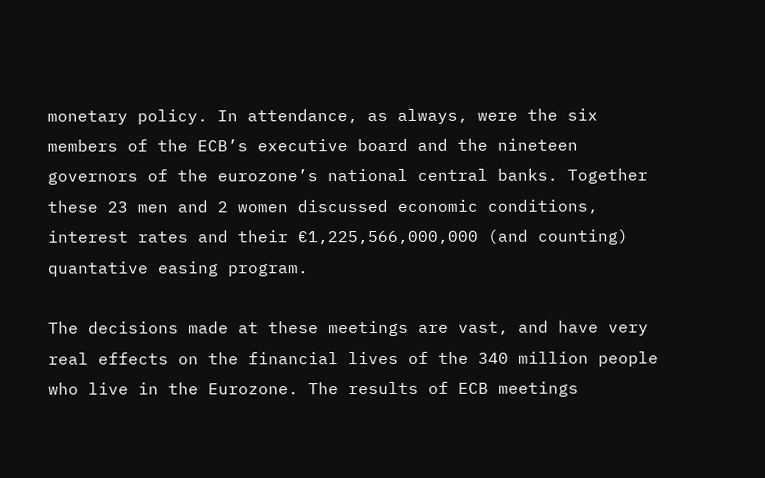monetary policy. In attendance, as always, were the six members of the ECB’s executive board and the nineteen governors of the eurozone’s national central banks. Together these 23 men and 2 women discussed economic conditions, interest rates and their €1,225,566,000,000 (and counting) quantative easing program.

The decisions made at these meetings are vast, and have very real effects on the financial lives of the 340 million people who live in the Eurozone. The results of ECB meetings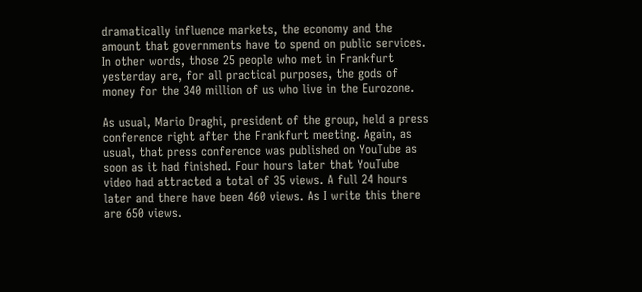dramatically influence markets, the economy and the amount that governments have to spend on public services. In other words, those 25 people who met in Frankfurt yesterday are, for all practical purposes, the gods of money for the 340 million of us who live in the Eurozone.

As usual, Mario Draghi, president of the group, held a press conference right after the Frankfurt meeting. Again, as usual, that press conference was published on YouTube as soon as it had finished. Four hours later that YouTube video had attracted a total of 35 views. A full 24 hours later and there have been 460 views. As I write this there are 650 views.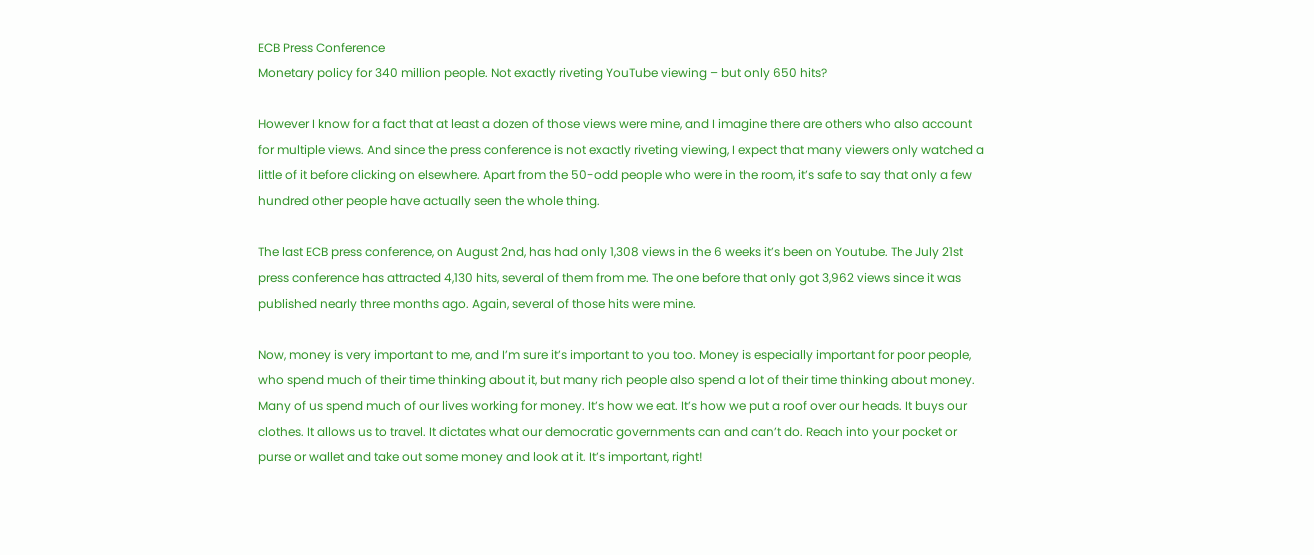ECB Press Conference
Monetary policy for 340 million people. Not exactly riveting YouTube viewing – but only 650 hits?

However I know for a fact that at least a dozen of those views were mine, and I imagine there are others who also account for multiple views. And since the press conference is not exactly riveting viewing, I expect that many viewers only watched a little of it before clicking on elsewhere. Apart from the 50-odd people who were in the room, it’s safe to say that only a few hundred other people have actually seen the whole thing.

The last ECB press conference, on August 2nd, has had only 1,308 views in the 6 weeks it’s been on Youtube. The July 21st press conference has attracted 4,130 hits, several of them from me. The one before that only got 3,962 views since it was published nearly three months ago. Again, several of those hits were mine.

Now, money is very important to me, and I’m sure it’s important to you too. Money is especially important for poor people, who spend much of their time thinking about it, but many rich people also spend a lot of their time thinking about money. Many of us spend much of our lives working for money. It’s how we eat. It’s how we put a roof over our heads. It buys our clothes. It allows us to travel. It dictates what our democratic governments can and can’t do. Reach into your pocket or purse or wallet and take out some money and look at it. It’s important, right!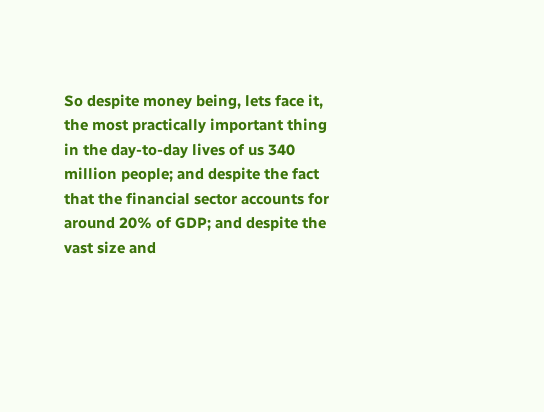So despite money being, lets face it, the most practically important thing in the day-to-day lives of us 340 million people; and despite the fact that the financial sector accounts for around 20% of GDP; and despite the vast size and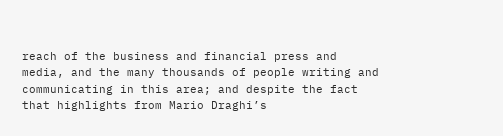reach of the business and financial press and media, and the many thousands of people writing and communicating in this area; and despite the fact that highlights from Mario Draghi’s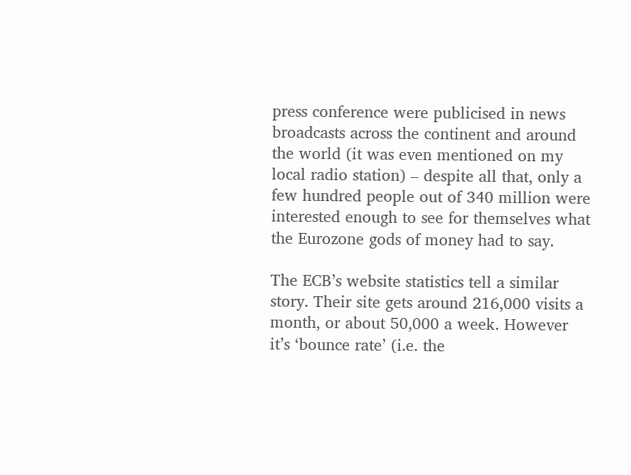press conference were publicised in news broadcasts across the continent and around the world (it was even mentioned on my local radio station) – despite all that, only a few hundred people out of 340 million were interested enough to see for themselves what the Eurozone gods of money had to say.

The ECB’s website statistics tell a similar story. Their site gets around 216,000 visits a month, or about 50,000 a week. However it’s ‘bounce rate’ (i.e. the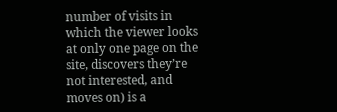number of visits in which the viewer looks at only one page on the site, discovers they’re not interested, and moves on) is a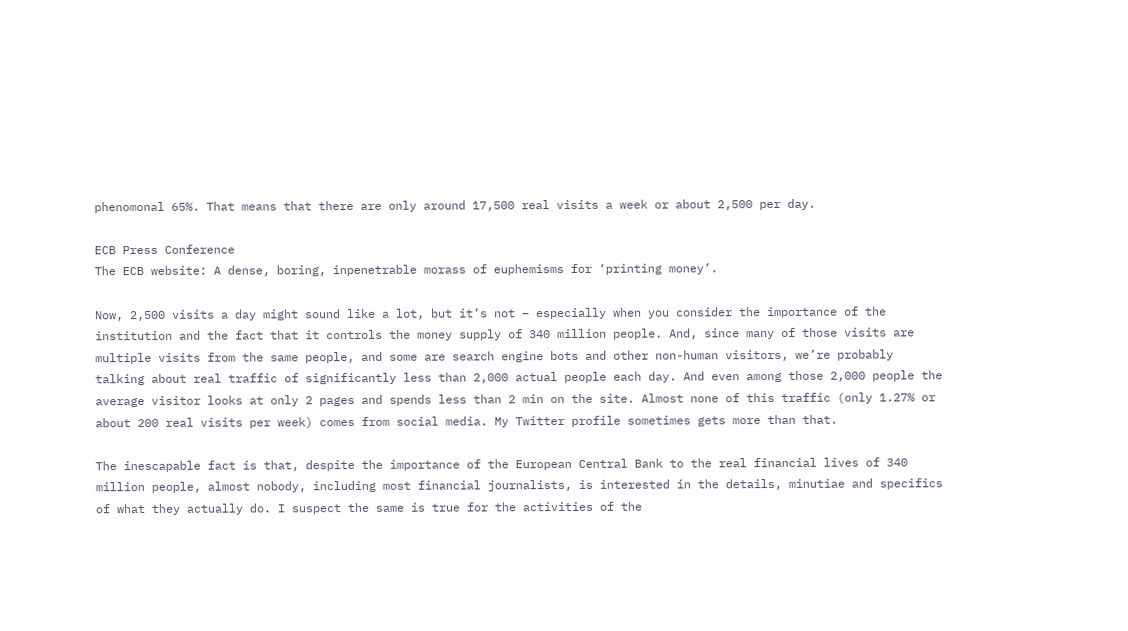phenomonal 65%. That means that there are only around 17,500 real visits a week or about 2,500 per day.

ECB Press Conference
The ECB website: A dense, boring, inpenetrable morass of euphemisms for ‘printing money’.

Now, 2,500 visits a day might sound like a lot, but it’s not – especially when you consider the importance of the institution and the fact that it controls the money supply of 340 million people. And, since many of those visits are multiple visits from the same people, and some are search engine bots and other non-human visitors, we’re probably talking about real traffic of significantly less than 2,000 actual people each day. And even among those 2,000 people the average visitor looks at only 2 pages and spends less than 2 min on the site. Almost none of this traffic (only 1.27% or about 200 real visits per week) comes from social media. My Twitter profile sometimes gets more than that.

The inescapable fact is that, despite the importance of the European Central Bank to the real financial lives of 340 million people, almost nobody, including most financial journalists, is interested in the details, minutiae and specifics of what they actually do. I suspect the same is true for the activities of the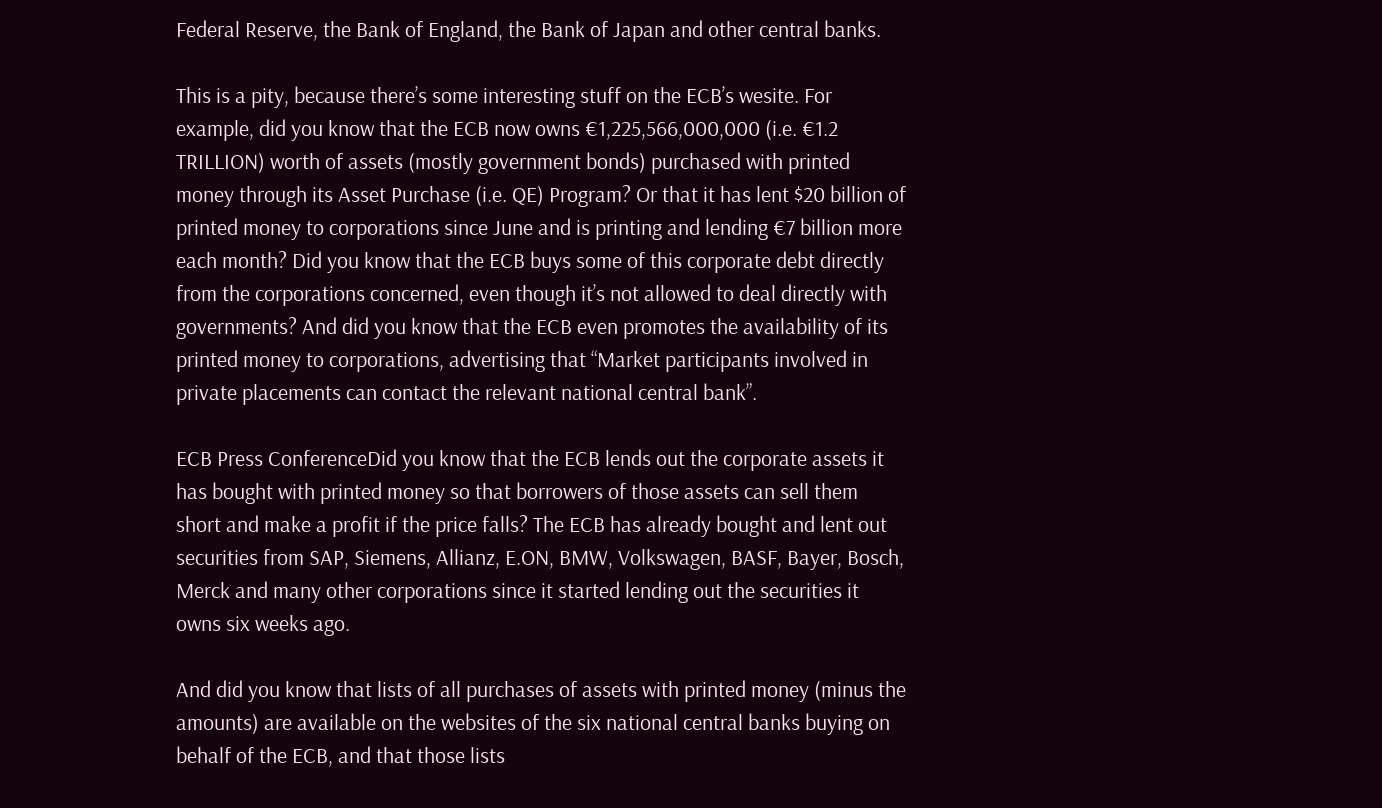Federal Reserve, the Bank of England, the Bank of Japan and other central banks.

This is a pity, because there’s some interesting stuff on the ECB’s wesite. For example, did you know that the ECB now owns €1,225,566,000,000 (i.e. €1.2 TRILLION) worth of assets (mostly government bonds) purchased with printed money through its Asset Purchase (i.e. QE) Program? Or that it has lent $20 billion of printed money to corporations since June and is printing and lending €7 billion more each month? Did you know that the ECB buys some of this corporate debt directly from the corporations concerned, even though it’s not allowed to deal directly with governments? And did you know that the ECB even promotes the availability of its printed money to corporations, advertising that “Market participants involved in private placements can contact the relevant national central bank”.

ECB Press ConferenceDid you know that the ECB lends out the corporate assets it has bought with printed money so that borrowers of those assets can sell them short and make a profit if the price falls? The ECB has already bought and lent out securities from SAP, Siemens, Allianz, E.ON, BMW, Volkswagen, BASF, Bayer, Bosch, Merck and many other corporations since it started lending out the securities it owns six weeks ago.

And did you know that lists of all purchases of assets with printed money (minus the amounts) are available on the websites of the six national central banks buying on behalf of the ECB, and that those lists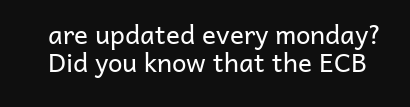are updated every monday? Did you know that the ECB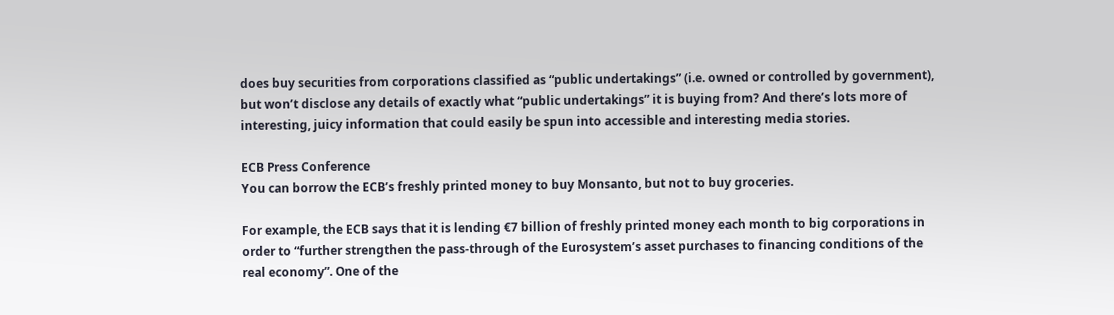does buy securities from corporations classified as “public undertakings” (i.e. owned or controlled by government), but won’t disclose any details of exactly what “public undertakings” it is buying from? And there’s lots more of interesting, juicy information that could easily be spun into accessible and interesting media stories.

ECB Press Conference
You can borrow the ECB’s freshly printed money to buy Monsanto, but not to buy groceries.

For example, the ECB says that it is lending €7 billion of freshly printed money each month to big corporations in order to “further strengthen the pass-through of the Eurosystem’s asset purchases to financing conditions of the real economy”. One of the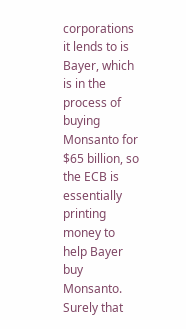corporations it lends to is Bayer, which is in the process of buying Monsanto for $65 billion, so the ECB is essentially printing money to help Bayer buy Monsanto. Surely that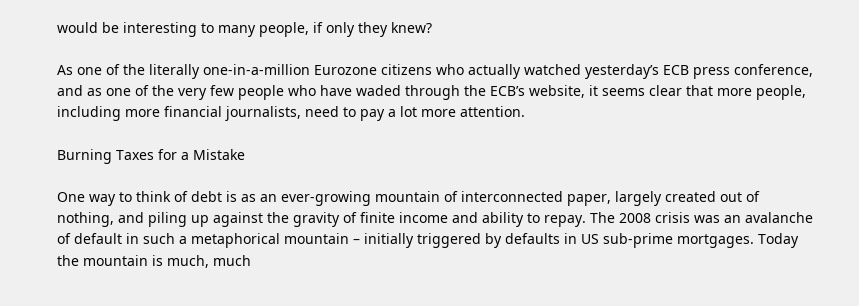would be interesting to many people, if only they knew?

As one of the literally one-in-a-million Eurozone citizens who actually watched yesterday’s ECB press conference, and as one of the very few people who have waded through the ECB’s website, it seems clear that more people, including more financial journalists, need to pay a lot more attention.

Burning Taxes for a Mistake

One way to think of debt is as an ever-growing mountain of interconnected paper, largely created out of nothing, and piling up against the gravity of finite income and ability to repay. The 2008 crisis was an avalanche of default in such a metaphorical mountain – initially triggered by defaults in US sub-prime mortgages. Today the mountain is much, much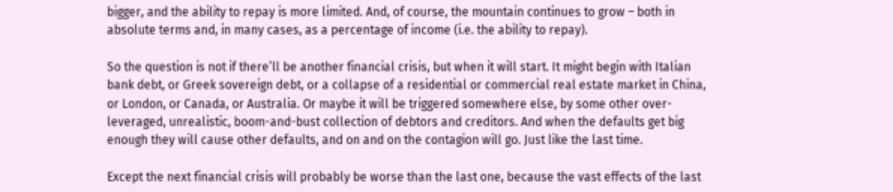bigger, and the ability to repay is more limited. And, of course, the mountain continues to grow – both in absolute terms and, in many cases, as a percentage of income (i.e. the ability to repay).

So the question is not if there’ll be another financial crisis, but when it will start. It might begin with Italian bank debt, or Greek sovereign debt, or a collapse of a residential or commercial real estate market in China, or London, or Canada, or Australia. Or maybe it will be triggered somewhere else, by some other over-leveraged, unrealistic, boom-and-bust collection of debtors and creditors. And when the defaults get big enough they will cause other defaults, and on and on the contagion will go. Just like the last time.

Except the next financial crisis will probably be worse than the last one, because the vast effects of the last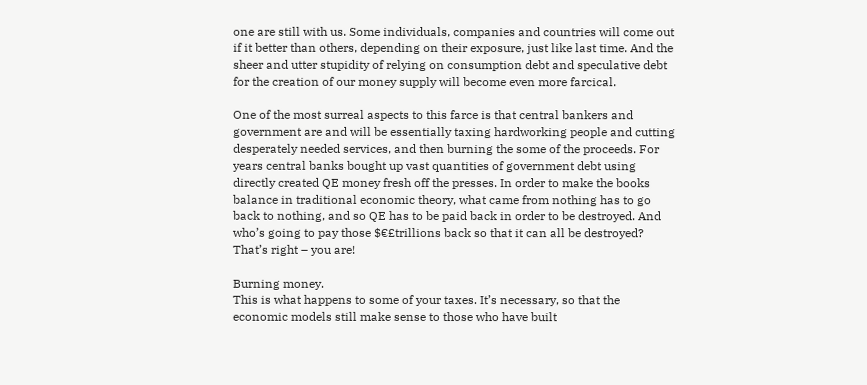one are still with us. Some individuals, companies and countries will come out if it better than others, depending on their exposure, just like last time. And the sheer and utter stupidity of relying on consumption debt and speculative debt for the creation of our money supply will become even more farcical.

One of the most surreal aspects to this farce is that central bankers and government are and will be essentially taxing hardworking people and cutting desperately needed services, and then burning the some of the proceeds. For years central banks bought up vast quantities of government debt using directly created QE money fresh off the presses. In order to make the books balance in traditional economic theory, what came from nothing has to go back to nothing, and so QE has to be paid back in order to be destroyed. And who’s going to pay those $€£trillions back so that it can all be destroyed? That’s right – you are!

Burning money.
This is what happens to some of your taxes. It’s necessary, so that the economic models still make sense to those who have built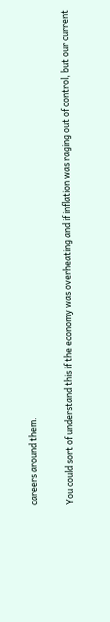careers around them.

You could sort of understand this if the economy was overheating and if inflation was raging out of control, but our current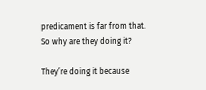predicament is far from that. So why are they doing it?

They’re doing it because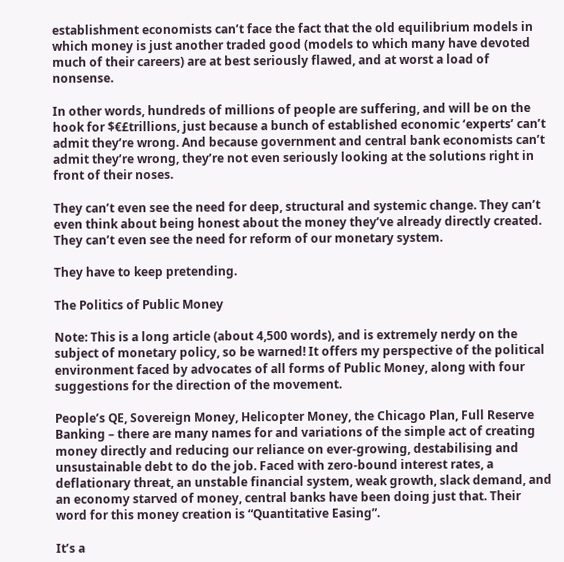establishment economists can’t face the fact that the old equilibrium models in which money is just another traded good (models to which many have devoted much of their careers) are at best seriously flawed, and at worst a load of nonsense.

In other words, hundreds of millions of people are suffering, and will be on the hook for $€£trillions, just because a bunch of established economic ‘experts’ can’t admit they’re wrong. And because government and central bank economists can’t admit they’re wrong, they’re not even seriously looking at the solutions right in front of their noses.

They can’t even see the need for deep, structural and systemic change. They can’t even think about being honest about the money they’ve already directly created. They can’t even see the need for reform of our monetary system.

They have to keep pretending.

The Politics of Public Money

Note: This is a long article (about 4,500 words), and is extremely nerdy on the subject of monetary policy, so be warned! It offers my perspective of the political environment faced by advocates of all forms of Public Money, along with four suggestions for the direction of the movement.

People’s QE, Sovereign Money, Helicopter Money, the Chicago Plan, Full Reserve Banking – there are many names for and variations of the simple act of creating money directly and reducing our reliance on ever-growing, destabilising and unsustainable debt to do the job. Faced with zero-bound interest rates, a deflationary threat, an unstable financial system, weak growth, slack demand, and an economy starved of money, central banks have been doing just that. Their word for this money creation is “Quantitative Easing”.

It’s a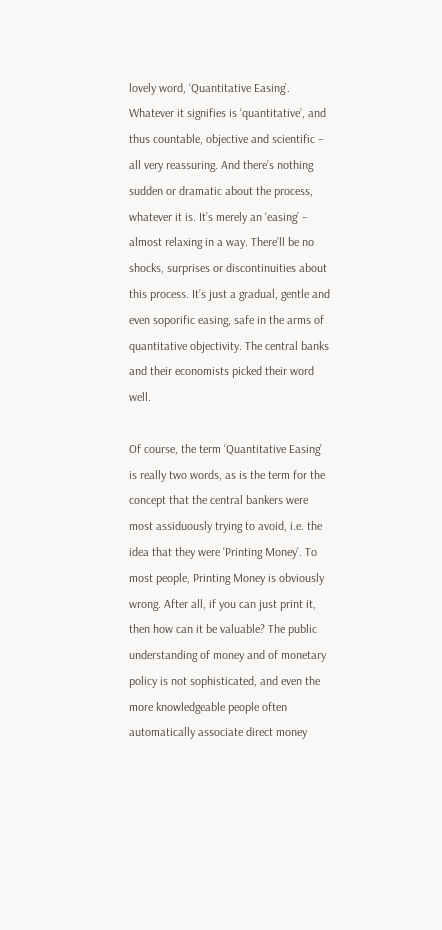lovely word, ‘Quantitative Easing’. Whatever it signifies is ‘quantitative’, and thus countable, objective and scientific – all very reassuring. And there’s nothing sudden or dramatic about the process, whatever it is. It’s merely an ‘easing’ – almost relaxing in a way. There’ll be no shocks, surprises or discontinuities about this process. It’s just a gradual, gentle and even soporific easing, safe in the arms of quantitative objectivity. The central banks and their economists picked their word well.

Of course, the term ‘Quantitative Easing’ is really two words, as is the term for the concept that the central bankers were most assiduously trying to avoid, i.e. the idea that they were ‘Printing Money’. To most people, Printing Money is obviously wrong. After all, if you can just print it, then how can it be valuable? The public understanding of money and of monetary policy is not sophisticated, and even the more knowledgeable people often automatically associate direct money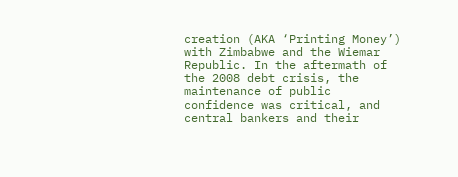creation (AKA ‘Printing Money’) with Zimbabwe and the Wiemar Republic. In the aftermath of the 2008 debt crisis, the maintenance of public confidence was critical, and central bankers and their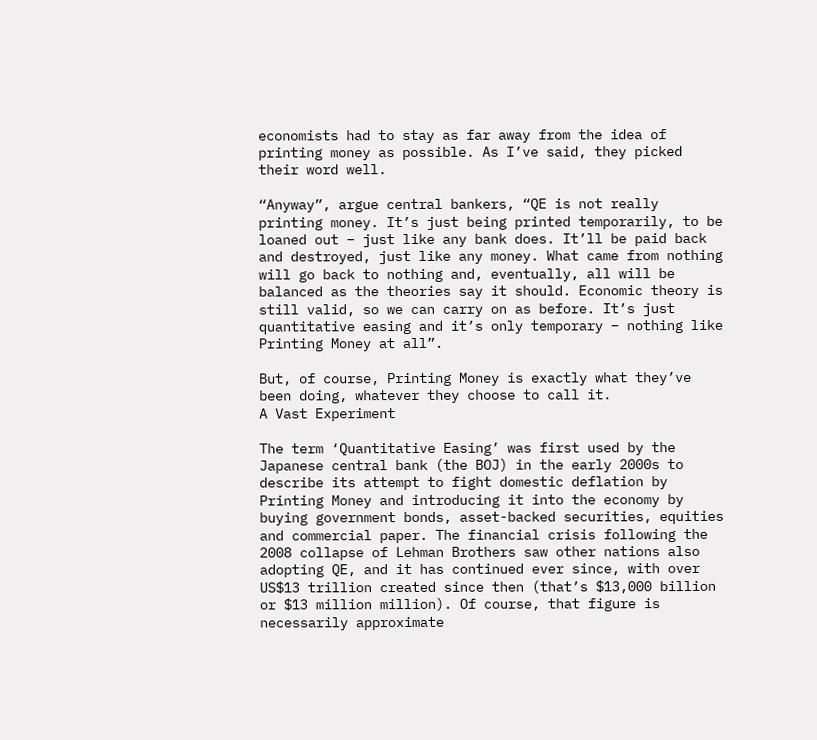economists had to stay as far away from the idea of printing money as possible. As I’ve said, they picked their word well.

“Anyway”, argue central bankers, “QE is not really printing money. It’s just being printed temporarily, to be loaned out – just like any bank does. It’ll be paid back and destroyed, just like any money. What came from nothing will go back to nothing and, eventually, all will be balanced as the theories say it should. Economic theory is still valid, so we can carry on as before. It’s just quantitative easing and it’s only temporary – nothing like Printing Money at all”.

But, of course, Printing Money is exactly what they’ve been doing, whatever they choose to call it.
A Vast Experiment

The term ‘Quantitative Easing’ was first used by the Japanese central bank (the BOJ) in the early 2000s to describe its attempt to fight domestic deflation by Printing Money and introducing it into the economy by buying government bonds, asset-backed securities, equities and commercial paper. The financial crisis following the 2008 collapse of Lehman Brothers saw other nations also adopting QE, and it has continued ever since, with over US$13 trillion created since then (that’s $13,000 billion or $13 million million). Of course, that figure is necessarily approximate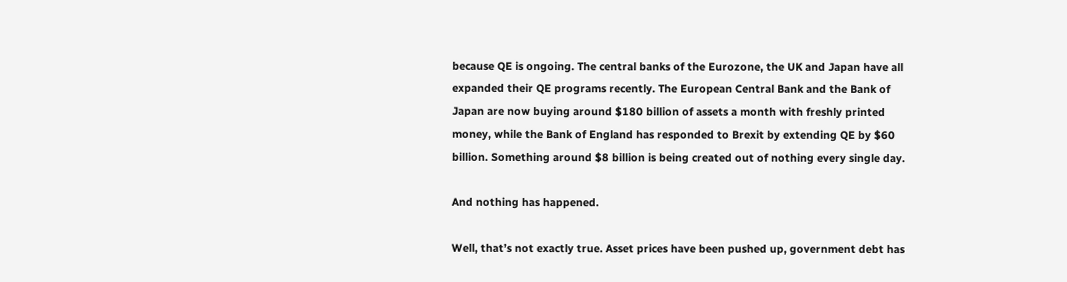because QE is ongoing. The central banks of the Eurozone, the UK and Japan have all expanded their QE programs recently. The European Central Bank and the Bank of Japan are now buying around $180 billion of assets a month with freshly printed money, while the Bank of England has responded to Brexit by extending QE by $60 billion. Something around $8 billion is being created out of nothing every single day.

And nothing has happened.

Well, that’s not exactly true. Asset prices have been pushed up, government debt has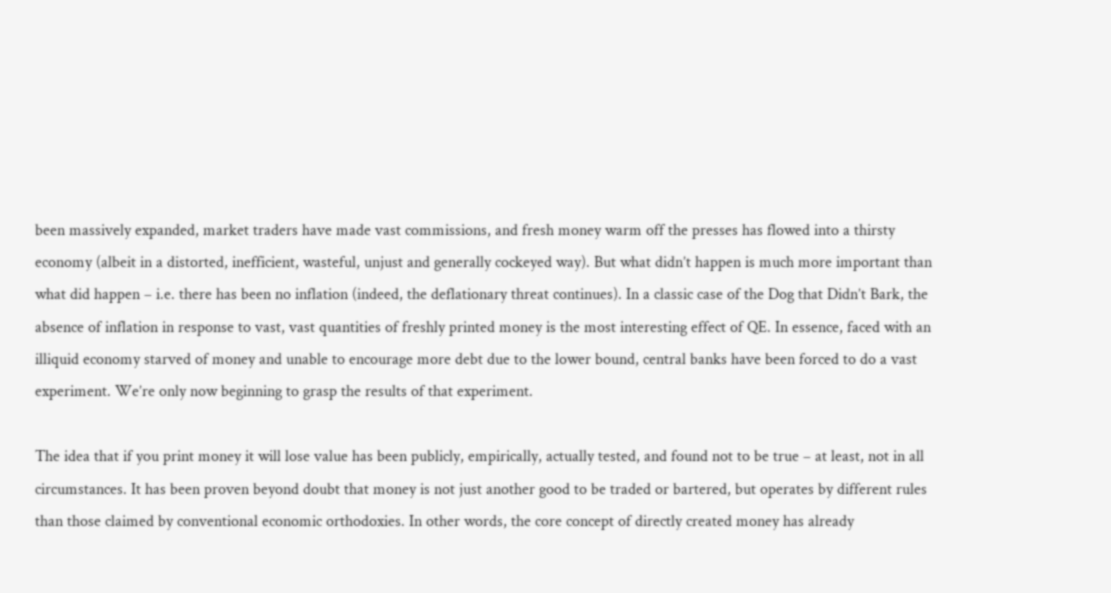been massively expanded, market traders have made vast commissions, and fresh money warm off the presses has flowed into a thirsty economy (albeit in a distorted, inefficient, wasteful, unjust and generally cockeyed way). But what didn’t happen is much more important than what did happen – i.e. there has been no inflation (indeed, the deflationary threat continues). In a classic case of the Dog that Didn’t Bark, the absence of inflation in response to vast, vast quantities of freshly printed money is the most interesting effect of QE. In essence, faced with an illiquid economy starved of money and unable to encourage more debt due to the lower bound, central banks have been forced to do a vast experiment. We’re only now beginning to grasp the results of that experiment.

The idea that if you print money it will lose value has been publicly, empirically, actually tested, and found not to be true – at least, not in all circumstances. It has been proven beyond doubt that money is not just another good to be traded or bartered, but operates by different rules than those claimed by conventional economic orthodoxies. In other words, the core concept of directly created money has already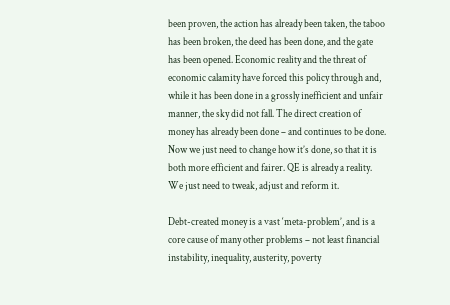been proven, the action has already been taken, the taboo has been broken, the deed has been done, and the gate has been opened. Economic reality and the threat of economic calamity have forced this policy through and, while it has been done in a grossly inefficient and unfair manner, the sky did not fall. The direct creation of money has already been done – and continues to be done. Now we just need to change how it’s done, so that it is both more efficient and fairer. QE is already a reality. We just need to tweak, adjust and reform it.

Debt-created money is a vast ‘meta-problem’, and is a core cause of many other problems – not least financial instability, inequality, austerity, poverty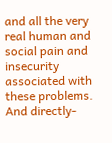and all the very real human and social pain and insecurity associated with these problems. And directly-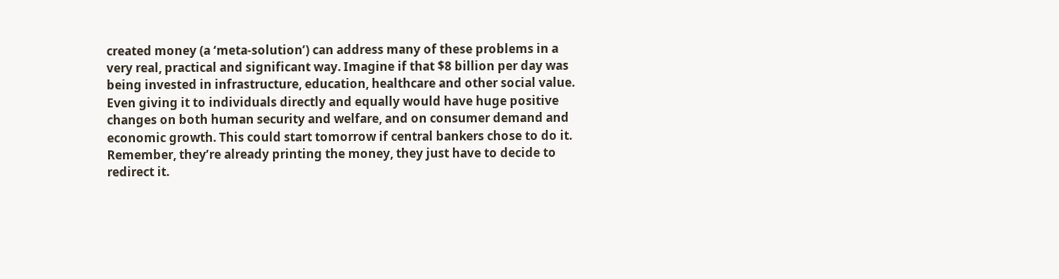created money (a ‘meta-solution’) can address many of these problems in a very real, practical and significant way. Imagine if that $8 billion per day was being invested in infrastructure, education, healthcare and other social value. Even giving it to individuals directly and equally would have huge positive changes on both human security and welfare, and on consumer demand and economic growth. This could start tomorrow if central bankers chose to do it. Remember, they’re already printing the money, they just have to decide to redirect it.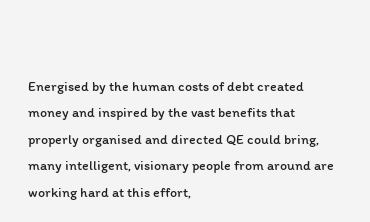Energised by the human costs of debt created money and inspired by the vast benefits that properly organised and directed QE could bring, many intelligent, visionary people from around are working hard at this effort,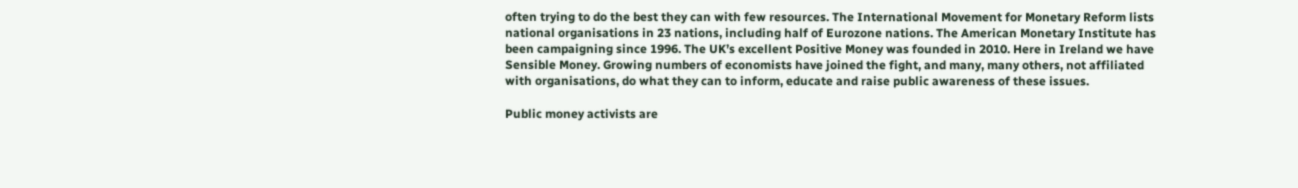often trying to do the best they can with few resources. The International Movement for Monetary Reform lists national organisations in 23 nations, including half of Eurozone nations. The American Monetary Institute has been campaigning since 1996. The UK’s excellent Positive Money was founded in 2010. Here in Ireland we have Sensible Money. Growing numbers of economists have joined the fight, and many, many others, not affiliated with organisations, do what they can to inform, educate and raise public awareness of these issues.

Public money activists are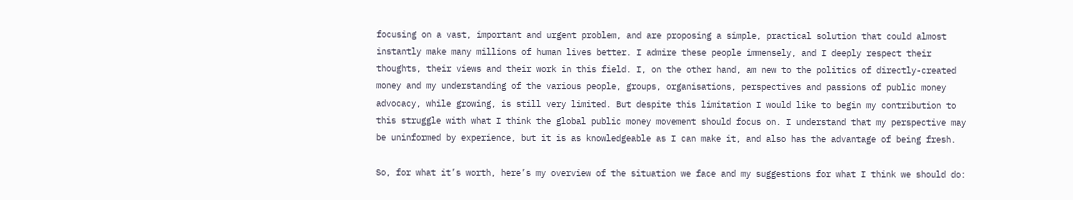focusing on a vast, important and urgent problem, and are proposing a simple, practical solution that could almost instantly make many millions of human lives better. I admire these people immensely, and I deeply respect their thoughts, their views and their work in this field. I, on the other hand, am new to the politics of directly-created money and my understanding of the various people, groups, organisations, perspectives and passions of public money advocacy, while growing, is still very limited. But despite this limitation I would like to begin my contribution to this struggle with what I think the global public money movement should focus on. I understand that my perspective may be uninformed by experience, but it is as knowledgeable as I can make it, and also has the advantage of being fresh.

So, for what it’s worth, here’s my overview of the situation we face and my suggestions for what I think we should do: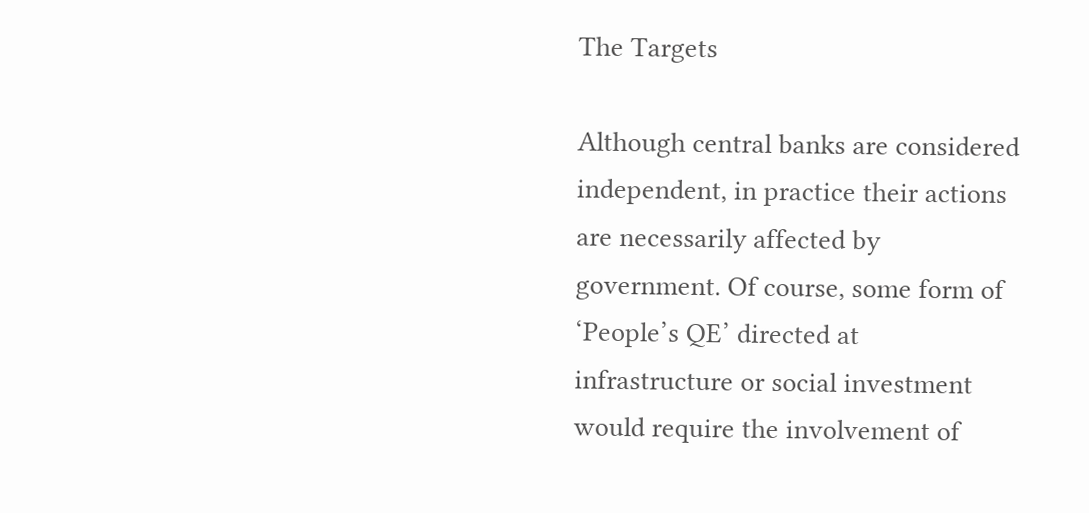The Targets

Although central banks are considered independent, in practice their actions are necessarily affected by government. Of course, some form of ‘People’s QE’ directed at infrastructure or social investment would require the involvement of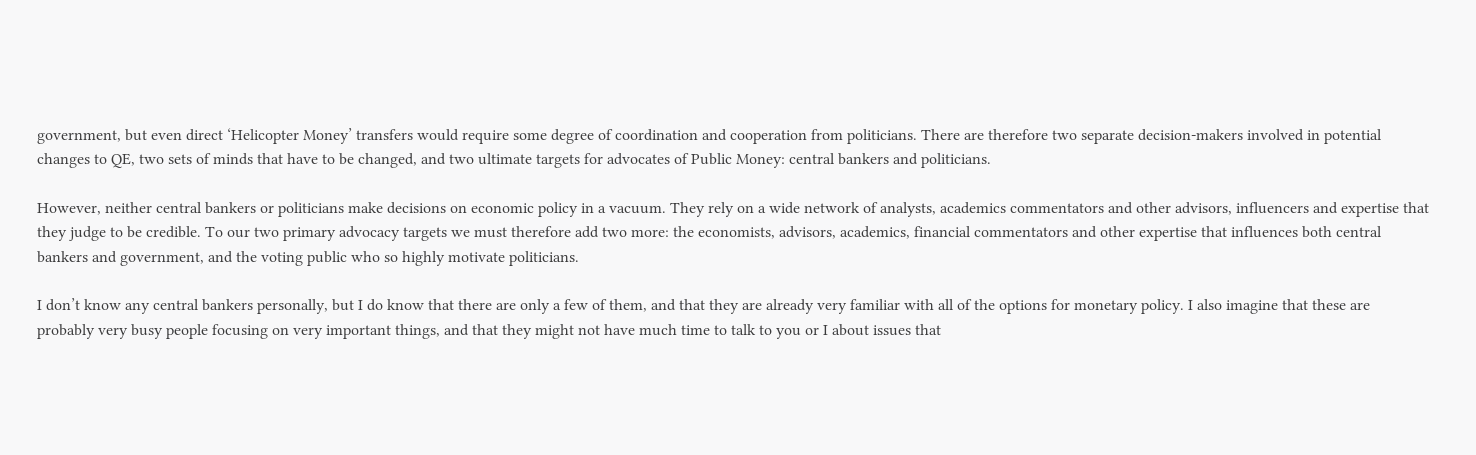government, but even direct ‘Helicopter Money’ transfers would require some degree of coordination and cooperation from politicians. There are therefore two separate decision-makers involved in potential changes to QE, two sets of minds that have to be changed, and two ultimate targets for advocates of Public Money: central bankers and politicians.

However, neither central bankers or politicians make decisions on economic policy in a vacuum. They rely on a wide network of analysts, academics commentators and other advisors, influencers and expertise that they judge to be credible. To our two primary advocacy targets we must therefore add two more: the economists, advisors, academics, financial commentators and other expertise that influences both central bankers and government, and the voting public who so highly motivate politicians.

I don’t know any central bankers personally, but I do know that there are only a few of them, and that they are already very familiar with all of the options for monetary policy. I also imagine that these are probably very busy people focusing on very important things, and that they might not have much time to talk to you or I about issues that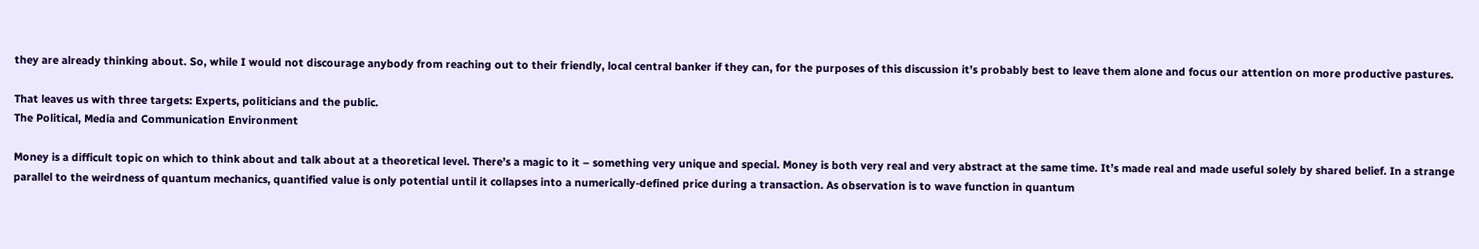they are already thinking about. So, while I would not discourage anybody from reaching out to their friendly, local central banker if they can, for the purposes of this discussion it’s probably best to leave them alone and focus our attention on more productive pastures.

That leaves us with three targets: Experts, politicians and the public.
The Political, Media and Communication Environment

Money is a difficult topic on which to think about and talk about at a theoretical level. There’s a magic to it – something very unique and special. Money is both very real and very abstract at the same time. It’s made real and made useful solely by shared belief. In a strange parallel to the weirdness of quantum mechanics, quantified value is only potential until it collapses into a numerically-defined price during a transaction. As observation is to wave function in quantum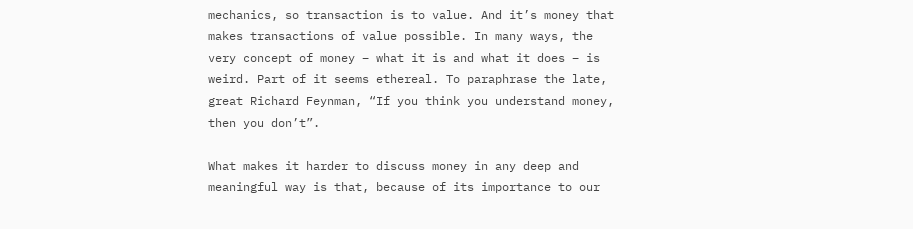mechanics, so transaction is to value. And it’s money that makes transactions of value possible. In many ways, the very concept of money – what it is and what it does – is weird. Part of it seems ethereal. To paraphrase the late, great Richard Feynman, “If you think you understand money, then you don’t”.

What makes it harder to discuss money in any deep and meaningful way is that, because of its importance to our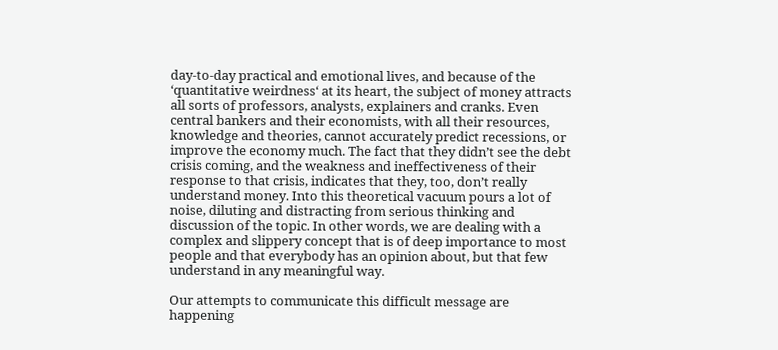day-to-day practical and emotional lives, and because of the ‘quantitative weirdness‘ at its heart, the subject of money attracts all sorts of professors, analysts, explainers and cranks. Even central bankers and their economists, with all their resources, knowledge and theories, cannot accurately predict recessions, or improve the economy much. The fact that they didn’t see the debt crisis coming, and the weakness and ineffectiveness of their response to that crisis, indicates that they, too, don’t really understand money. Into this theoretical vacuum pours a lot of noise, diluting and distracting from serious thinking and discussion of the topic. In other words, we are dealing with a complex and slippery concept that is of deep importance to most people and that everybody has an opinion about, but that few understand in any meaningful way.

Our attempts to communicate this difficult message are happening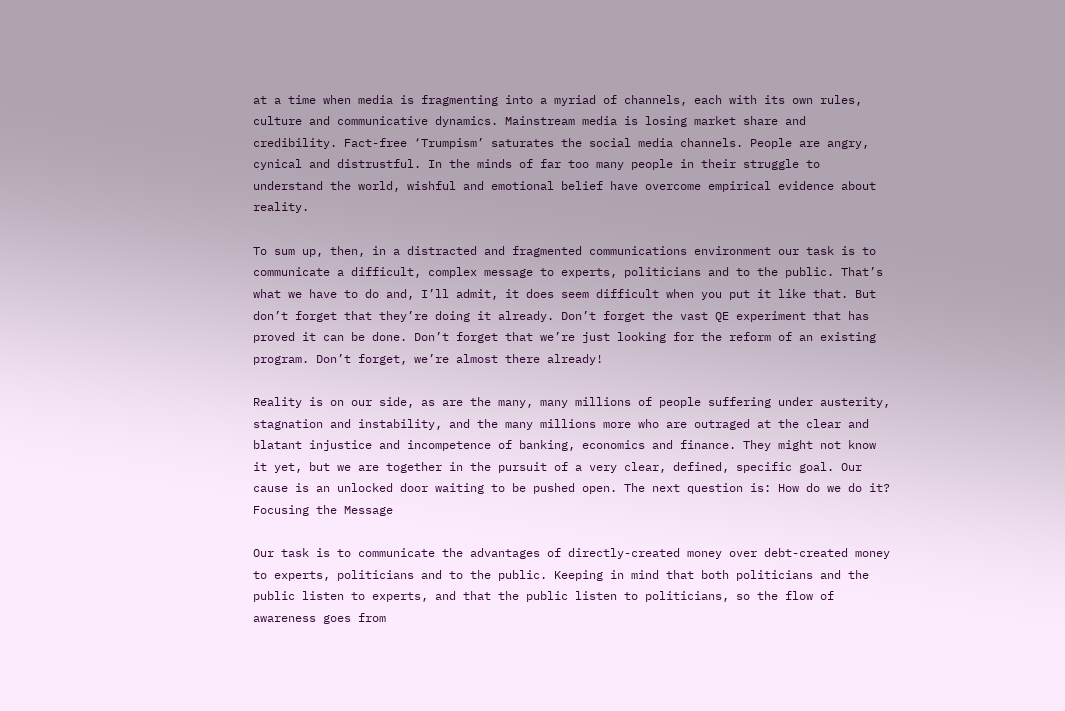at a time when media is fragmenting into a myriad of channels, each with its own rules, culture and communicative dynamics. Mainstream media is losing market share and credibility. Fact-free ‘Trumpism’ saturates the social media channels. People are angry, cynical and distrustful. In the minds of far too many people in their struggle to understand the world, wishful and emotional belief have overcome empirical evidence about reality.

To sum up, then, in a distracted and fragmented communications environment our task is to communicate a difficult, complex message to experts, politicians and to the public. That’s what we have to do and, I’ll admit, it does seem difficult when you put it like that. But don’t forget that they’re doing it already. Don’t forget the vast QE experiment that has proved it can be done. Don’t forget that we’re just looking for the reform of an existing program. Don’t forget, we’re almost there already!

Reality is on our side, as are the many, many millions of people suffering under austerity, stagnation and instability, and the many millions more who are outraged at the clear and blatant injustice and incompetence of banking, economics and finance. They might not know it yet, but we are together in the pursuit of a very clear, defined, specific goal. Our cause is an unlocked door waiting to be pushed open. The next question is: How do we do it?
Focusing the Message

Our task is to communicate the advantages of directly-created money over debt-created money to experts, politicians and to the public. Keeping in mind that both politicians and the public listen to experts, and that the public listen to politicians, so the flow of awareness goes from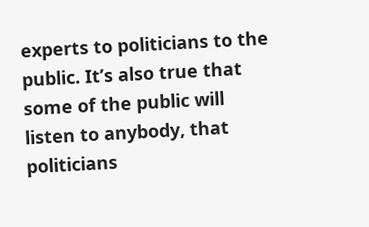experts to politicians to the public. It’s also true that some of the public will listen to anybody, that politicians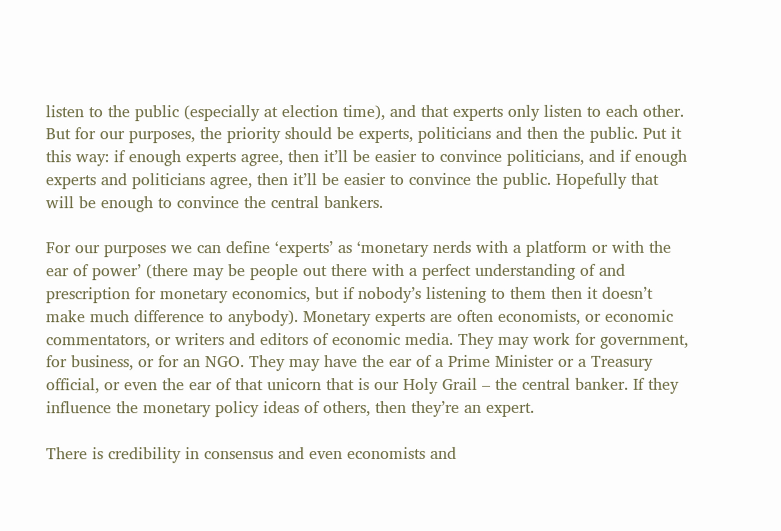listen to the public (especially at election time), and that experts only listen to each other. But for our purposes, the priority should be experts, politicians and then the public. Put it this way: if enough experts agree, then it’ll be easier to convince politicians, and if enough experts and politicians agree, then it’ll be easier to convince the public. Hopefully that will be enough to convince the central bankers.

For our purposes we can define ‘experts’ as ‘monetary nerds with a platform or with the ear of power’ (there may be people out there with a perfect understanding of and prescription for monetary economics, but if nobody’s listening to them then it doesn’t make much difference to anybody). Monetary experts are often economists, or economic commentators, or writers and editors of economic media. They may work for government, for business, or for an NGO. They may have the ear of a Prime Minister or a Treasury official, or even the ear of that unicorn that is our Holy Grail – the central banker. If they influence the monetary policy ideas of others, then they’re an expert.

There is credibility in consensus and even economists and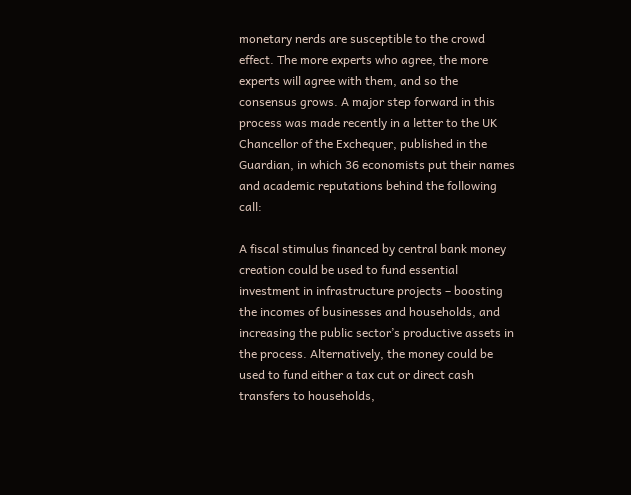monetary nerds are susceptible to the crowd effect. The more experts who agree, the more experts will agree with them, and so the consensus grows. A major step forward in this process was made recently in a letter to the UK Chancellor of the Exchequer, published in the Guardian, in which 36 economists put their names and academic reputations behind the following call:

A fiscal stimulus financed by central bank money creation could be used to fund essential investment in infrastructure projects – boosting the incomes of businesses and households, and increasing the public sector’s productive assets in the process. Alternatively, the money could be used to fund either a tax cut or direct cash transfers to households,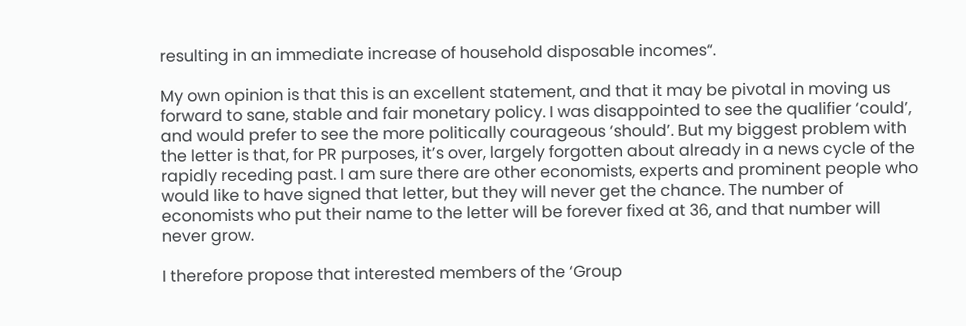resulting in an immediate increase of household disposable incomes“.

My own opinion is that this is an excellent statement, and that it may be pivotal in moving us forward to sane, stable and fair monetary policy. I was disappointed to see the qualifier ‘could’, and would prefer to see the more politically courageous ‘should’. But my biggest problem with the letter is that, for PR purposes, it’s over, largely forgotten about already in a news cycle of the rapidly receding past. I am sure there are other economists, experts and prominent people who would like to have signed that letter, but they will never get the chance. The number of economists who put their name to the letter will be forever fixed at 36, and that number will never grow.

I therefore propose that interested members of the ‘Group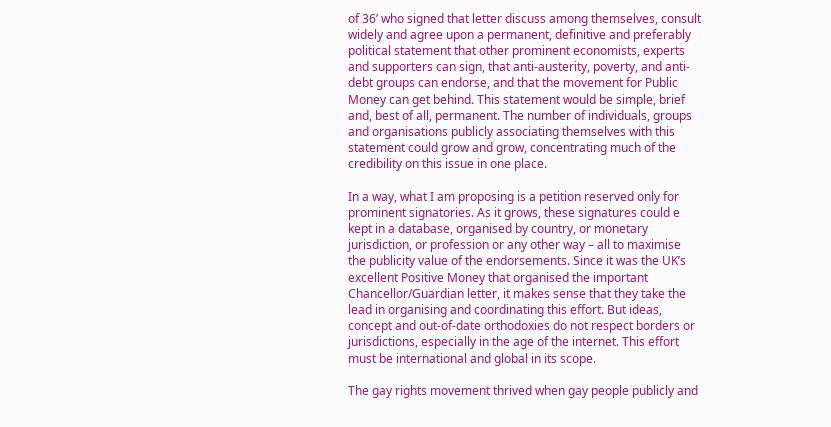of 36’ who signed that letter discuss among themselves, consult widely and agree upon a permanent, definitive and preferably political statement that other prominent economists, experts and supporters can sign, that anti-austerity, poverty, and anti-debt groups can endorse, and that the movement for Public Money can get behind. This statement would be simple, brief and, best of all, permanent. The number of individuals, groups and organisations publicly associating themselves with this statement could grow and grow, concentrating much of the credibility on this issue in one place.

In a way, what I am proposing is a petition reserved only for prominent signatories. As it grows, these signatures could e kept in a database, organised by country, or monetary jurisdiction, or profession or any other way – all to maximise the publicity value of the endorsements. Since it was the UK’s excellent Positive Money that organised the important Chancellor/Guardian letter, it makes sense that they take the lead in organising and coordinating this effort. But ideas, concept and out-of-date orthodoxies do not respect borders or jurisdictions, especially in the age of the internet. This effort must be international and global in its scope.

The gay rights movement thrived when gay people publicly and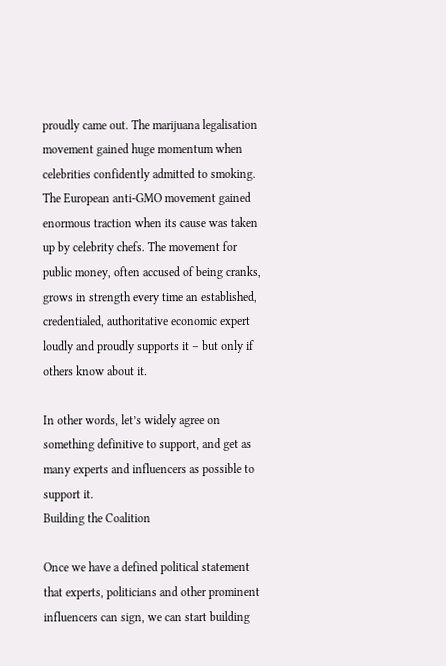proudly came out. The marijuana legalisation movement gained huge momentum when celebrities confidently admitted to smoking. The European anti-GMO movement gained enormous traction when its cause was taken up by celebrity chefs. The movement for public money, often accused of being cranks, grows in strength every time an established, credentialed, authoritative economic expert loudly and proudly supports it – but only if others know about it.

In other words, let’s widely agree on something definitive to support, and get as many experts and influencers as possible to support it.
Building the Coalition

Once we have a defined political statement that experts, politicians and other prominent influencers can sign, we can start building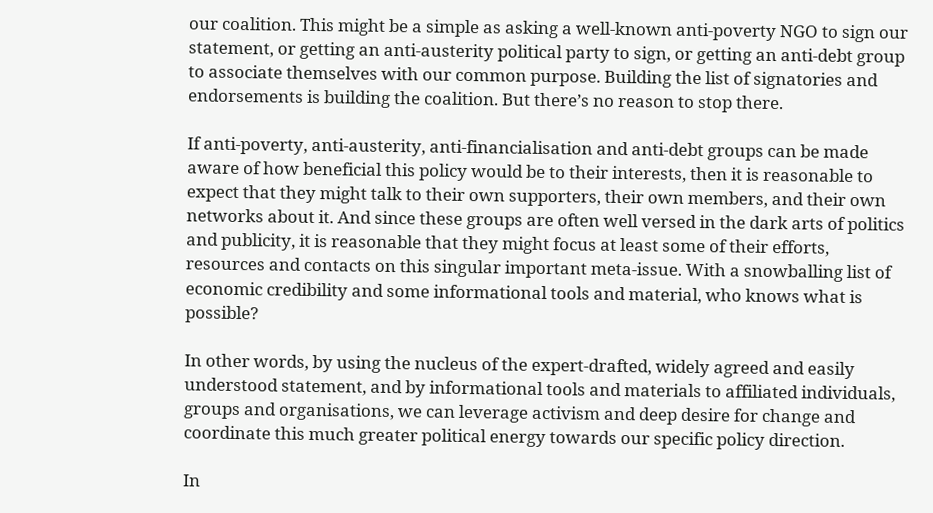our coalition. This might be a simple as asking a well-known anti-poverty NGO to sign our statement, or getting an anti-austerity political party to sign, or getting an anti-debt group to associate themselves with our common purpose. Building the list of signatories and endorsements is building the coalition. But there’s no reason to stop there.

If anti-poverty, anti-austerity, anti-financialisation and anti-debt groups can be made aware of how beneficial this policy would be to their interests, then it is reasonable to expect that they might talk to their own supporters, their own members, and their own networks about it. And since these groups are often well versed in the dark arts of politics and publicity, it is reasonable that they might focus at least some of their efforts, resources and contacts on this singular important meta-issue. With a snowballing list of economic credibility and some informational tools and material, who knows what is possible?

In other words, by using the nucleus of the expert-drafted, widely agreed and easily understood statement, and by informational tools and materials to affiliated individuals, groups and organisations, we can leverage activism and deep desire for change and coordinate this much greater political energy towards our specific policy direction.

In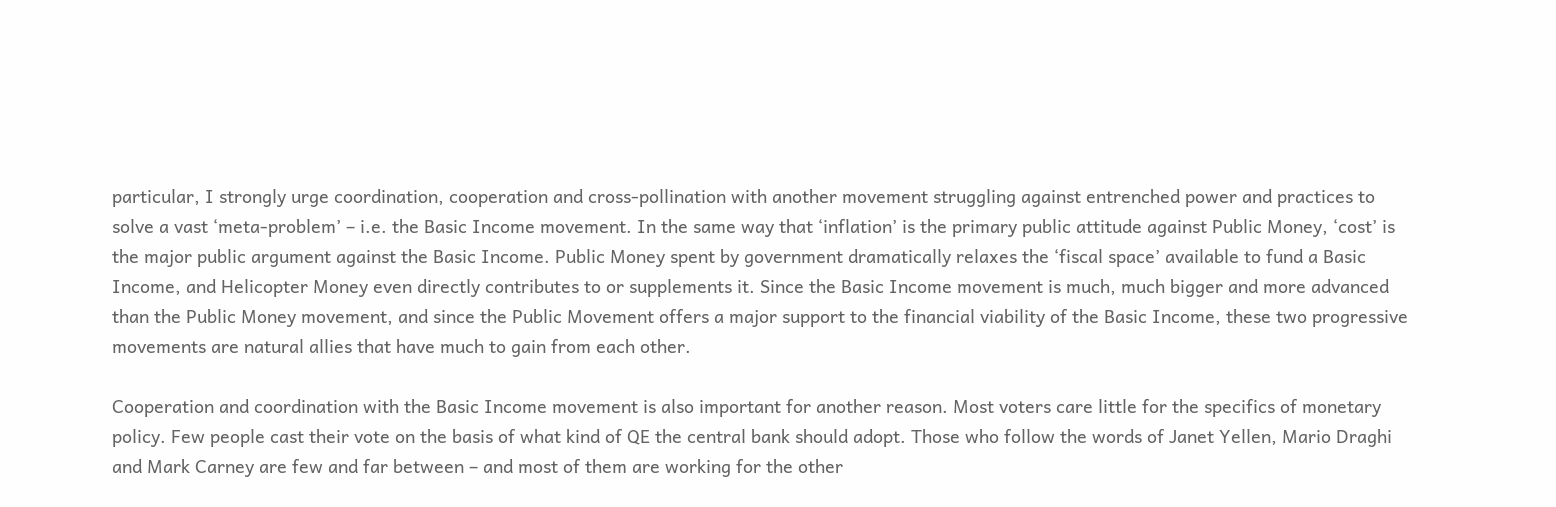particular, I strongly urge coordination, cooperation and cross-pollination with another movement struggling against entrenched power and practices to solve a vast ‘meta-problem’ – i.e. the Basic Income movement. In the same way that ‘inflation’ is the primary public attitude against Public Money, ‘cost’ is the major public argument against the Basic Income. Public Money spent by government dramatically relaxes the ‘fiscal space’ available to fund a Basic Income, and Helicopter Money even directly contributes to or supplements it. Since the Basic Income movement is much, much bigger and more advanced than the Public Money movement, and since the Public Movement offers a major support to the financial viability of the Basic Income, these two progressive movements are natural allies that have much to gain from each other.

Cooperation and coordination with the Basic Income movement is also important for another reason. Most voters care little for the specifics of monetary policy. Few people cast their vote on the basis of what kind of QE the central bank should adopt. Those who follow the words of Janet Yellen, Mario Draghi and Mark Carney are few and far between – and most of them are working for the other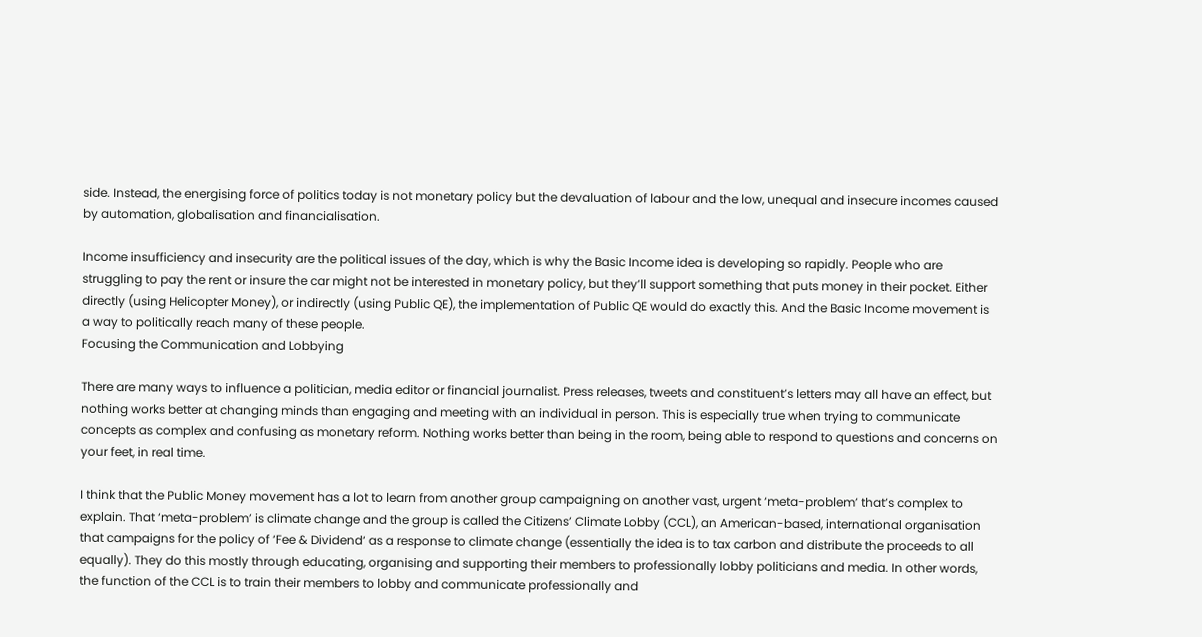side. Instead, the energising force of politics today is not monetary policy but the devaluation of labour and the low, unequal and insecure incomes caused by automation, globalisation and financialisation.

Income insufficiency and insecurity are the political issues of the day, which is why the Basic Income idea is developing so rapidly. People who are struggling to pay the rent or insure the car might not be interested in monetary policy, but they’ll support something that puts money in their pocket. Either directly (using Helicopter Money), or indirectly (using Public QE), the implementation of Public QE would do exactly this. And the Basic Income movement is a way to politically reach many of these people.
Focusing the Communication and Lobbying

There are many ways to influence a politician, media editor or financial journalist. Press releases, tweets and constituent’s letters may all have an effect, but nothing works better at changing minds than engaging and meeting with an individual in person. This is especially true when trying to communicate concepts as complex and confusing as monetary reform. Nothing works better than being in the room, being able to respond to questions and concerns on your feet, in real time.

I think that the Public Money movement has a lot to learn from another group campaigning on another vast, urgent ‘meta-problem’ that’s complex to explain. That ‘meta-problem’ is climate change and the group is called the Citizens’ Climate Lobby (CCL), an American-based, international organisation that campaigns for the policy of ‘Fee & Dividend‘ as a response to climate change (essentially the idea is to tax carbon and distribute the proceeds to all equally). They do this mostly through educating, organising and supporting their members to professionally lobby politicians and media. In other words, the function of the CCL is to train their members to lobby and communicate professionally and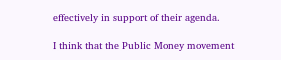effectively in support of their agenda.

I think that the Public Money movement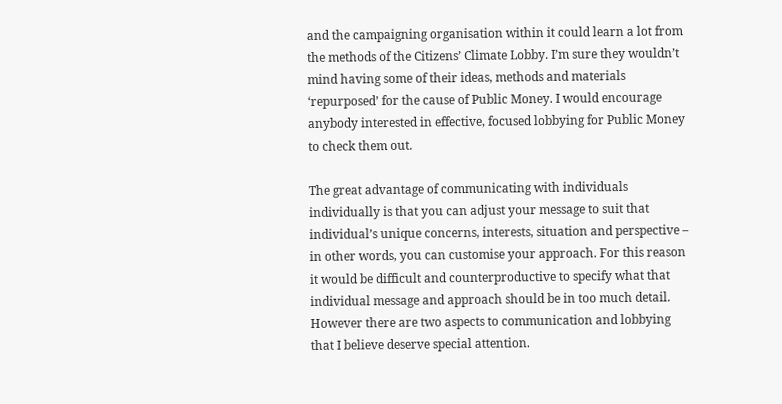and the campaigning organisation within it could learn a lot from the methods of the Citizens’ Climate Lobby. I’m sure they wouldn’t mind having some of their ideas, methods and materials ‘repurposed’ for the cause of Public Money. I would encourage anybody interested in effective, focused lobbying for Public Money to check them out.

The great advantage of communicating with individuals individually is that you can adjust your message to suit that individual’s unique concerns, interests, situation and perspective – in other words, you can customise your approach. For this reason it would be difficult and counterproductive to specify what that individual message and approach should be in too much detail. However there are two aspects to communication and lobbying that I believe deserve special attention.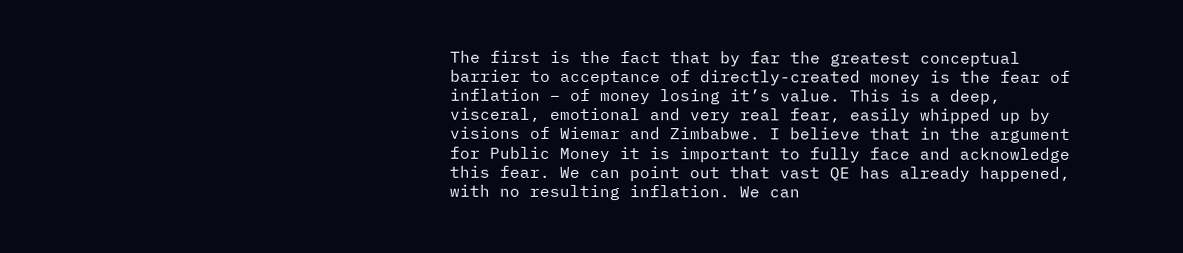The first is the fact that by far the greatest conceptual barrier to acceptance of directly-created money is the fear of inflation – of money losing it’s value. This is a deep, visceral, emotional and very real fear, easily whipped up by visions of Wiemar and Zimbabwe. I believe that in the argument for Public Money it is important to fully face and acknowledge this fear. We can point out that vast QE has already happened, with no resulting inflation. We can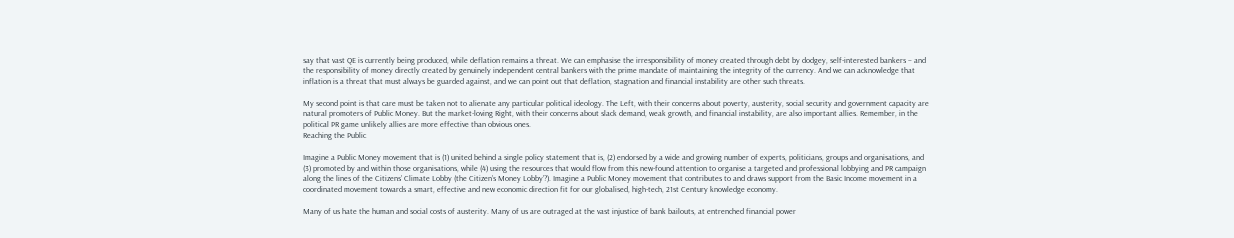say that vast QE is currently being produced, while deflation remains a threat. We can emphasise the irresponsibility of money created through debt by dodgey, self-interested bankers – and the responsibility of money directly created by genuinely independent central bankers with the prime mandate of maintaining the integrity of the currency. And we can acknowledge that inflation is a threat that must always be guarded against, and we can point out that deflation, stagnation and financial instability are other such threats.

My second point is that care must be taken not to alienate any particular political ideology. The Left, with their concerns about poverty, austerity, social security and government capacity are natural promoters of Public Money. But the market-loving Right, with their concerns about slack demand, weak growth, and financial instability, are also important allies. Remember, in the political PR game unlikely allies are more effective than obvious ones.
Reaching the Public

Imagine a Public Money movement that is (1) united behind a single policy statement that is, (2) endorsed by a wide and growing number of experts, politicians, groups and organisations, and (3) promoted by and within those organisations, while (4) using the resources that would flow from this new-found attention to organise a targeted and professional lobbying and PR campaign along the lines of the Citizens’ Climate Lobby (the Citizen’s Money Lobby’?). Imagine a Public Money movement that contributes to and draws support from the Basic Income movement in a coordinated movement towards a smart, effective and new economic direction fit for our globalised, high-tech, 21st Century knowledge economy.

Many of us hate the human and social costs of austerity. Many of us are outraged at the vast injustice of bank bailouts, at entrenched financial power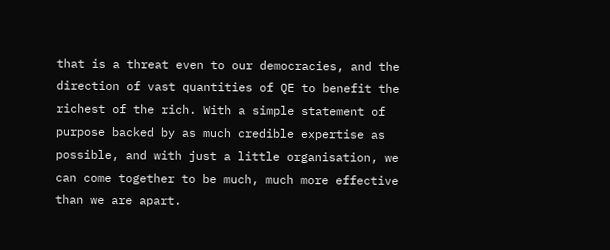that is a threat even to our democracies, and the direction of vast quantities of QE to benefit the richest of the rich. With a simple statement of purpose backed by as much credible expertise as possible, and with just a little organisation, we can come together to be much, much more effective than we are apart.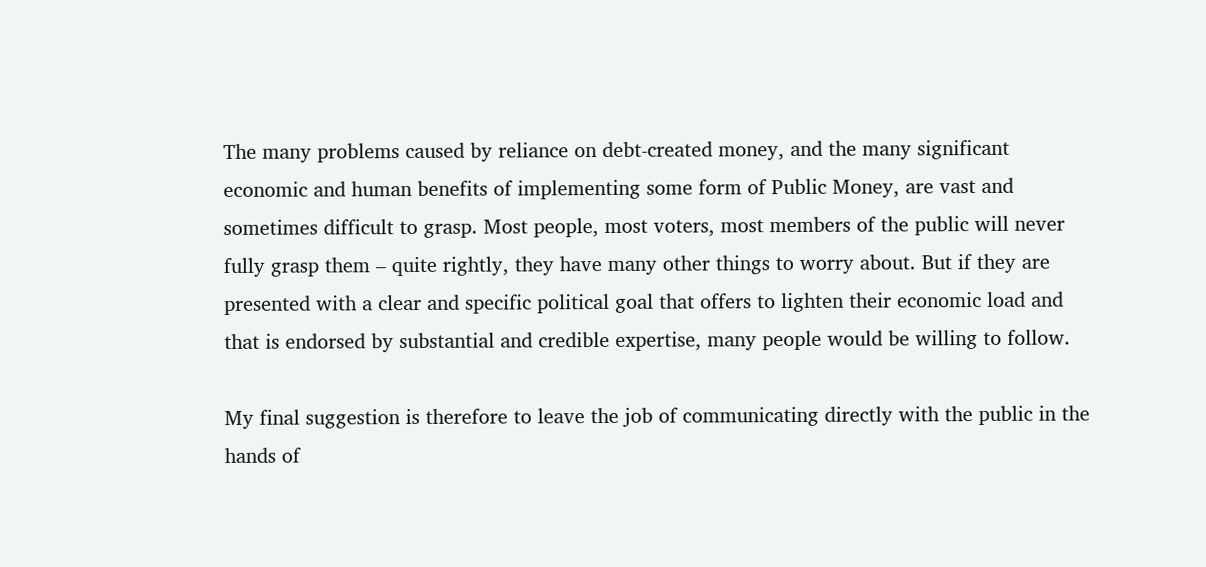The many problems caused by reliance on debt-created money, and the many significant economic and human benefits of implementing some form of Public Money, are vast and sometimes difficult to grasp. Most people, most voters, most members of the public will never fully grasp them – quite rightly, they have many other things to worry about. But if they are presented with a clear and specific political goal that offers to lighten their economic load and that is endorsed by substantial and credible expertise, many people would be willing to follow.

My final suggestion is therefore to leave the job of communicating directly with the public in the hands of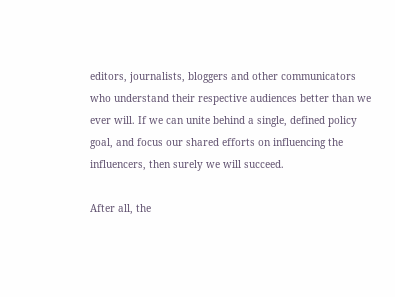editors, journalists, bloggers and other communicators who understand their respective audiences better than we ever will. If we can unite behind a single, defined policy goal, and focus our shared efforts on influencing the influencers, then surely we will succeed.

After all, the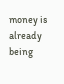money is already being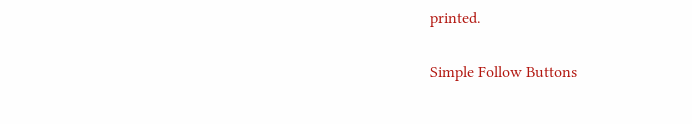printed.

Simple Follow Buttons